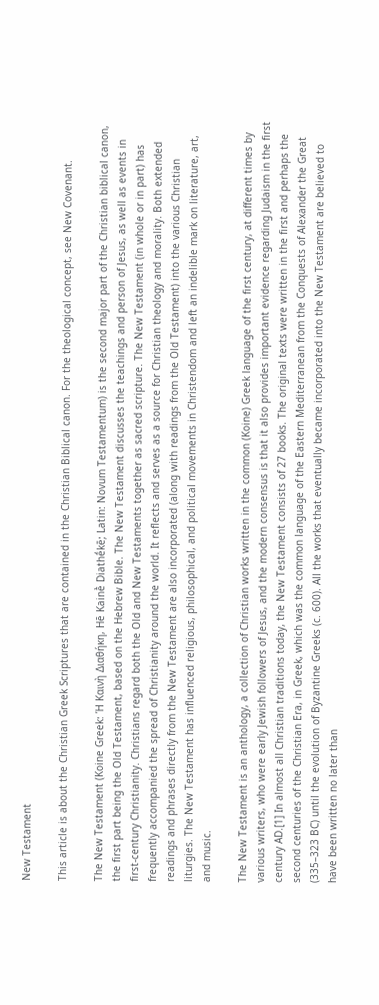New Testament

This article is about the Christian Greek Scriptures that are contained in the Christian Biblical canon. For the theological concept, see New Covenant.

The New Testament (Koine Greek: Ἡ Καινὴ Διαθήκη, Hē Kainḕ Diathḗkē; Latin: Novum Testamentum) is the second major part of the Christian biblical canon, the first part being the Old Testament, based on the Hebrew Bible. The New Testament discusses the teachings and person of Jesus, as well as events in first-century Christianity. Christians regard both the Old and New Testaments together as sacred scripture. The New Testament (in whole or in part) has frequently accompanied the spread of Christianity around the world. It reflects and serves as a source for Christian theology and morality. Both extended readings and phrases directly from the New Testament are also incorporated (along with readings from the Old Testament) into the various Christian liturgies. The New Testament has influenced religious, philosophical, and political movements in Christendom and left an indelible mark on literature, art, and music.

The New Testament is an anthology, a collection of Christian works written in the common (Koine) Greek language of the first century, at different times by various writers, who were early Jewish followers of Jesus, and the modern consensus is that it also provides important evidence regarding Judaism in the first century AD.[1] In almost all Christian traditions today, the New Testament consists of 27 books. The original texts were written in the first and perhaps the second centuries of the Christian Era, in Greek, which was the common language of the Eastern Mediterranean from the Conquests of Alexander the Great (335–323 BC) until the evolution of Byzantine Greeks (c. 600). All the works that eventually became incorporated into the New Testament are believed to have been written no later than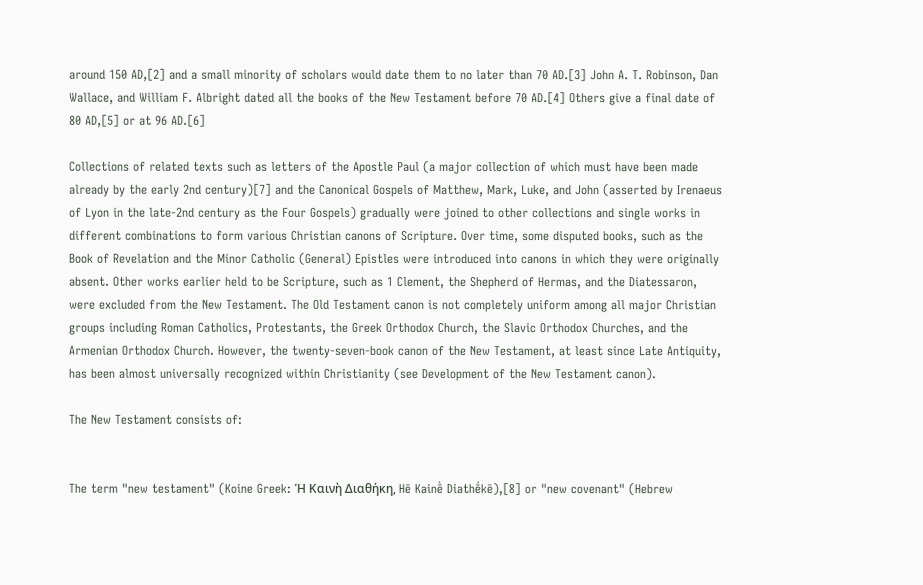around 150 AD,[2] and a small minority of scholars would date them to no later than 70 AD.[3] John A. T. Robinson, Dan Wallace, and William F. Albright dated all the books of the New Testament before 70 AD.[4] Others give a final date of 80 AD,[5] or at 96 AD.[6]

Collections of related texts such as letters of the Apostle Paul (a major collection of which must have been made already by the early 2nd century)[7] and the Canonical Gospels of Matthew, Mark, Luke, and John (asserted by Irenaeus of Lyon in the late-2nd century as the Four Gospels) gradually were joined to other collections and single works in different combinations to form various Christian canons of Scripture. Over time, some disputed books, such as the Book of Revelation and the Minor Catholic (General) Epistles were introduced into canons in which they were originally absent. Other works earlier held to be Scripture, such as 1 Clement, the Shepherd of Hermas, and the Diatessaron, were excluded from the New Testament. The Old Testament canon is not completely uniform among all major Christian groups including Roman Catholics, Protestants, the Greek Orthodox Church, the Slavic Orthodox Churches, and the Armenian Orthodox Church. However, the twenty-seven-book canon of the New Testament, at least since Late Antiquity, has been almost universally recognized within Christianity (see Development of the New Testament canon).

The New Testament consists of:


The term "new testament" (Koine Greek: Ἡ Καινὴ Διαθήκη, Hē Kainḕ Diathḗkē),[8] or "new covenant" (Hebrew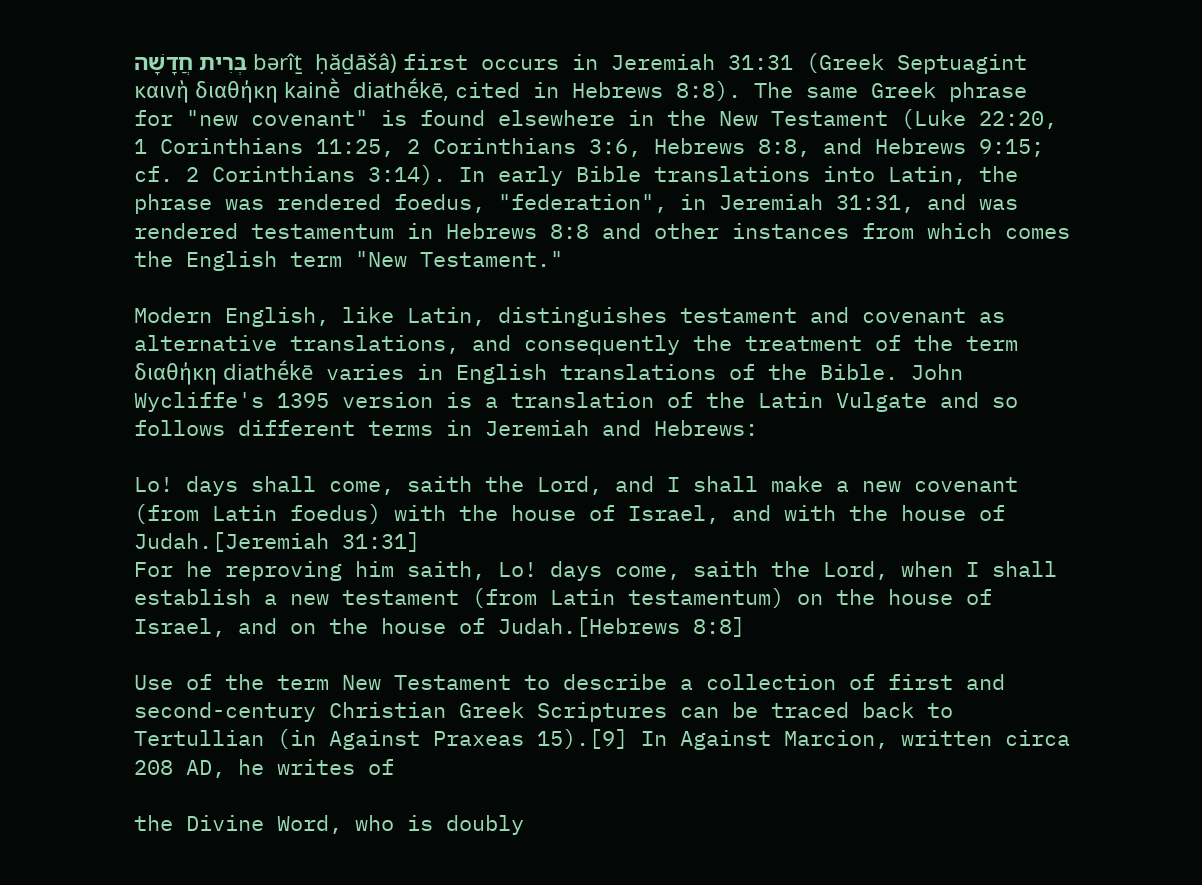בְּרִית חֲדָשָׁה bərîṯ ḥăḏāšâ) first occurs in Jeremiah 31:31 (Greek Septuagint καινὴ διαθήκη kainḕ diathḗkē, cited in Hebrews 8:8). The same Greek phrase for "new covenant" is found elsewhere in the New Testament (Luke 22:20, 1 Corinthians 11:25, 2 Corinthians 3:6, Hebrews 8:8, and Hebrews 9:15; cf. 2 Corinthians 3:14). In early Bible translations into Latin, the phrase was rendered foedus, "federation", in Jeremiah 31:31, and was rendered testamentum in Hebrews 8:8 and other instances from which comes the English term "New Testament."

Modern English, like Latin, distinguishes testament and covenant as alternative translations, and consequently the treatment of the term διαθήκη diathḗkē varies in English translations of the Bible. John Wycliffe's 1395 version is a translation of the Latin Vulgate and so follows different terms in Jeremiah and Hebrews:

Lo! days shall come, saith the Lord, and I shall make a new covenant (from Latin foedus) with the house of Israel, and with the house of Judah.[Jeremiah 31:31]
For he reproving him saith, Lo! days come, saith the Lord, when I shall establish a new testament (from Latin testamentum) on the house of Israel, and on the house of Judah.[Hebrews 8:8]

Use of the term New Testament to describe a collection of first and second-century Christian Greek Scriptures can be traced back to Tertullian (in Against Praxeas 15).[9] In Against Marcion, written circa 208 AD, he writes of

the Divine Word, who is doubly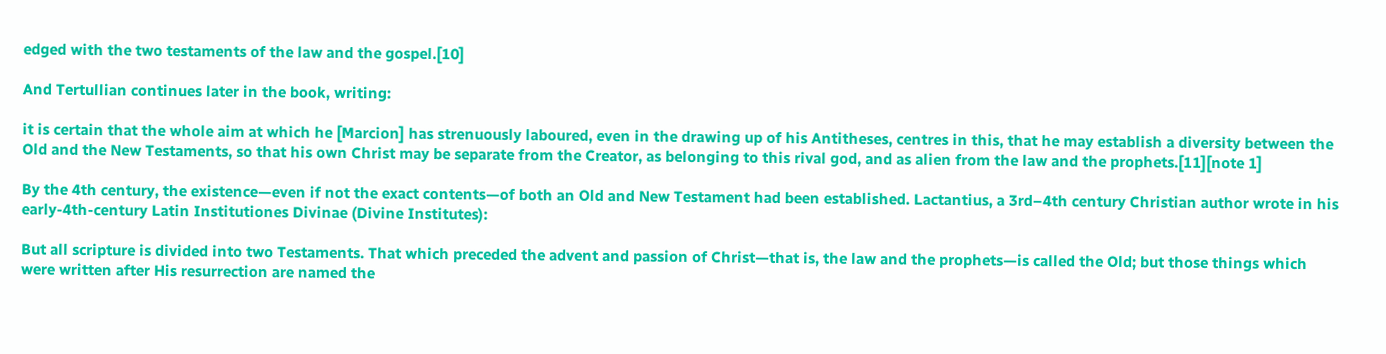edged with the two testaments of the law and the gospel.[10]

And Tertullian continues later in the book, writing:

it is certain that the whole aim at which he [Marcion] has strenuously laboured, even in the drawing up of his Antitheses, centres in this, that he may establish a diversity between the Old and the New Testaments, so that his own Christ may be separate from the Creator, as belonging to this rival god, and as alien from the law and the prophets.[11][note 1]

By the 4th century, the existence—even if not the exact contents—of both an Old and New Testament had been established. Lactantius, a 3rd–4th century Christian author wrote in his early-4th-century Latin Institutiones Divinae (Divine Institutes):

But all scripture is divided into two Testaments. That which preceded the advent and passion of Christ—that is, the law and the prophets—is called the Old; but those things which were written after His resurrection are named the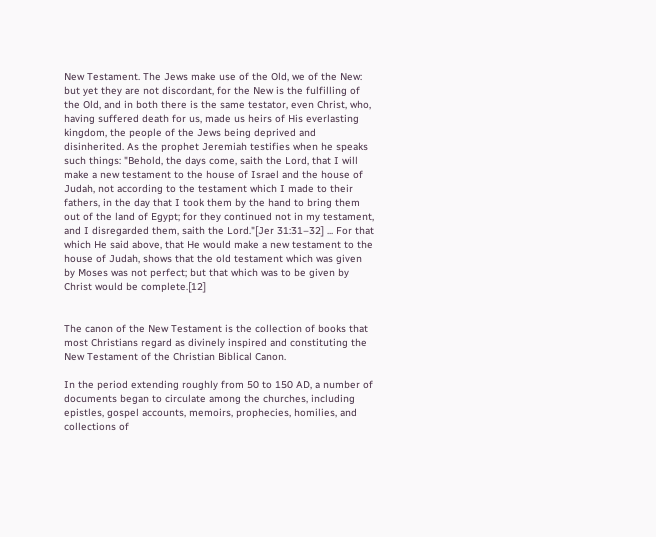New Testament. The Jews make use of the Old, we of the New: but yet they are not discordant, for the New is the fulfilling of the Old, and in both there is the same testator, even Christ, who, having suffered death for us, made us heirs of His everlasting kingdom, the people of the Jews being deprived and disinherited. As the prophet Jeremiah testifies when he speaks such things: "Behold, the days come, saith the Lord, that I will make a new testament to the house of Israel and the house of Judah, not according to the testament which I made to their fathers, in the day that I took them by the hand to bring them out of the land of Egypt; for they continued not in my testament, and I disregarded them, saith the Lord."[Jer 31:31–32] ... For that which He said above, that He would make a new testament to the house of Judah, shows that the old testament which was given by Moses was not perfect; but that which was to be given by Christ would be complete.[12]


The canon of the New Testament is the collection of books that most Christians regard as divinely inspired and constituting the New Testament of the Christian Biblical Canon.

In the period extending roughly from 50 to 150 AD, a number of documents began to circulate among the churches, including epistles, gospel accounts, memoirs, prophecies, homilies, and collections of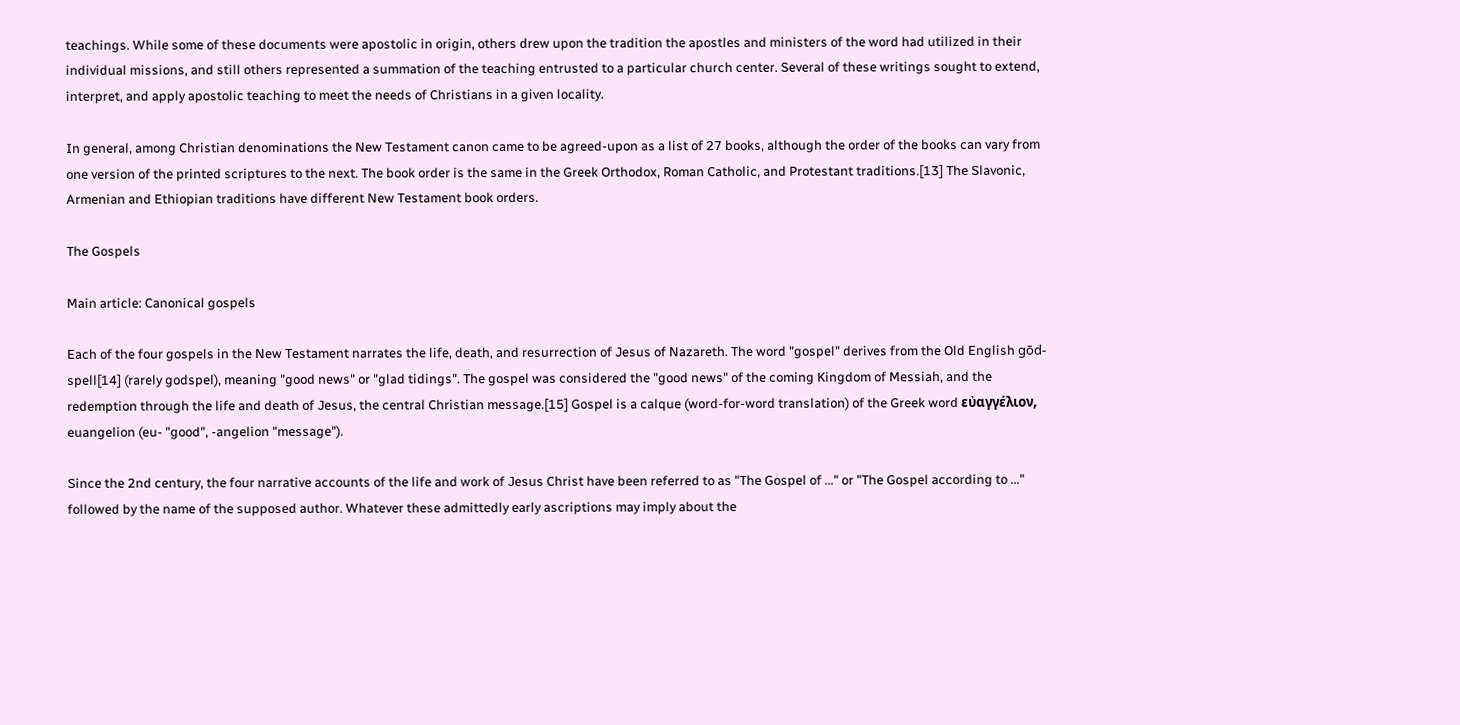teachings. While some of these documents were apostolic in origin, others drew upon the tradition the apostles and ministers of the word had utilized in their individual missions, and still others represented a summation of the teaching entrusted to a particular church center. Several of these writings sought to extend, interpret, and apply apostolic teaching to meet the needs of Christians in a given locality.

In general, among Christian denominations the New Testament canon came to be agreed-upon as a list of 27 books, although the order of the books can vary from one version of the printed scriptures to the next. The book order is the same in the Greek Orthodox, Roman Catholic, and Protestant traditions.[13] The Slavonic, Armenian and Ethiopian traditions have different New Testament book orders.

The Gospels

Main article: Canonical gospels

Each of the four gospels in the New Testament narrates the life, death, and resurrection of Jesus of Nazareth. The word "gospel" derives from the Old English gōd-spell[14] (rarely godspel), meaning "good news" or "glad tidings". The gospel was considered the "good news" of the coming Kingdom of Messiah, and the redemption through the life and death of Jesus, the central Christian message.[15] Gospel is a calque (word-for-word translation) of the Greek word εὐαγγέλιον, euangelion (eu- "good", -angelion "message").

Since the 2nd century, the four narrative accounts of the life and work of Jesus Christ have been referred to as "The Gospel of ..." or "The Gospel according to ..." followed by the name of the supposed author. Whatever these admittedly early ascriptions may imply about the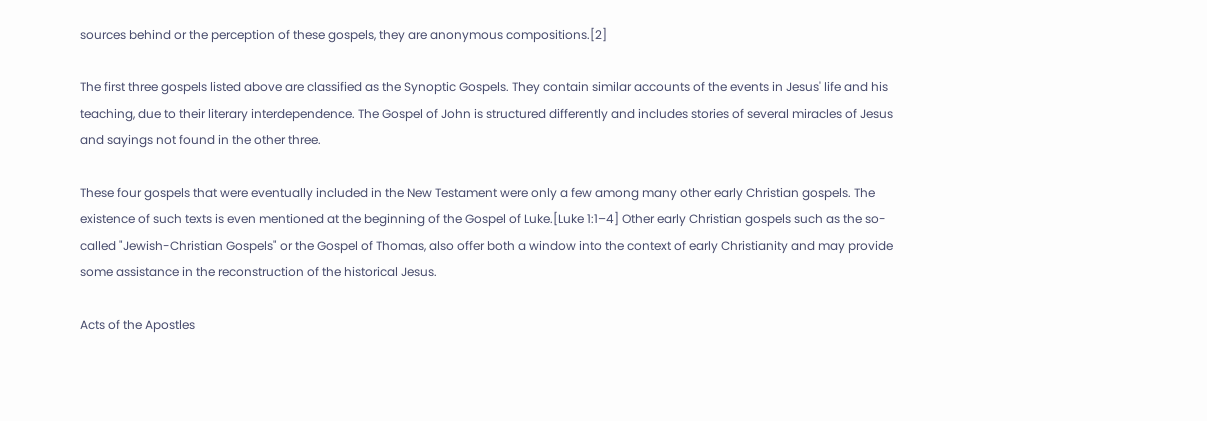sources behind or the perception of these gospels, they are anonymous compositions.[2]

The first three gospels listed above are classified as the Synoptic Gospels. They contain similar accounts of the events in Jesus' life and his teaching, due to their literary interdependence. The Gospel of John is structured differently and includes stories of several miracles of Jesus and sayings not found in the other three.

These four gospels that were eventually included in the New Testament were only a few among many other early Christian gospels. The existence of such texts is even mentioned at the beginning of the Gospel of Luke.[Luke 1:1–4] Other early Christian gospels such as the so-called "Jewish-Christian Gospels" or the Gospel of Thomas, also offer both a window into the context of early Christianity and may provide some assistance in the reconstruction of the historical Jesus.

Acts of the Apostles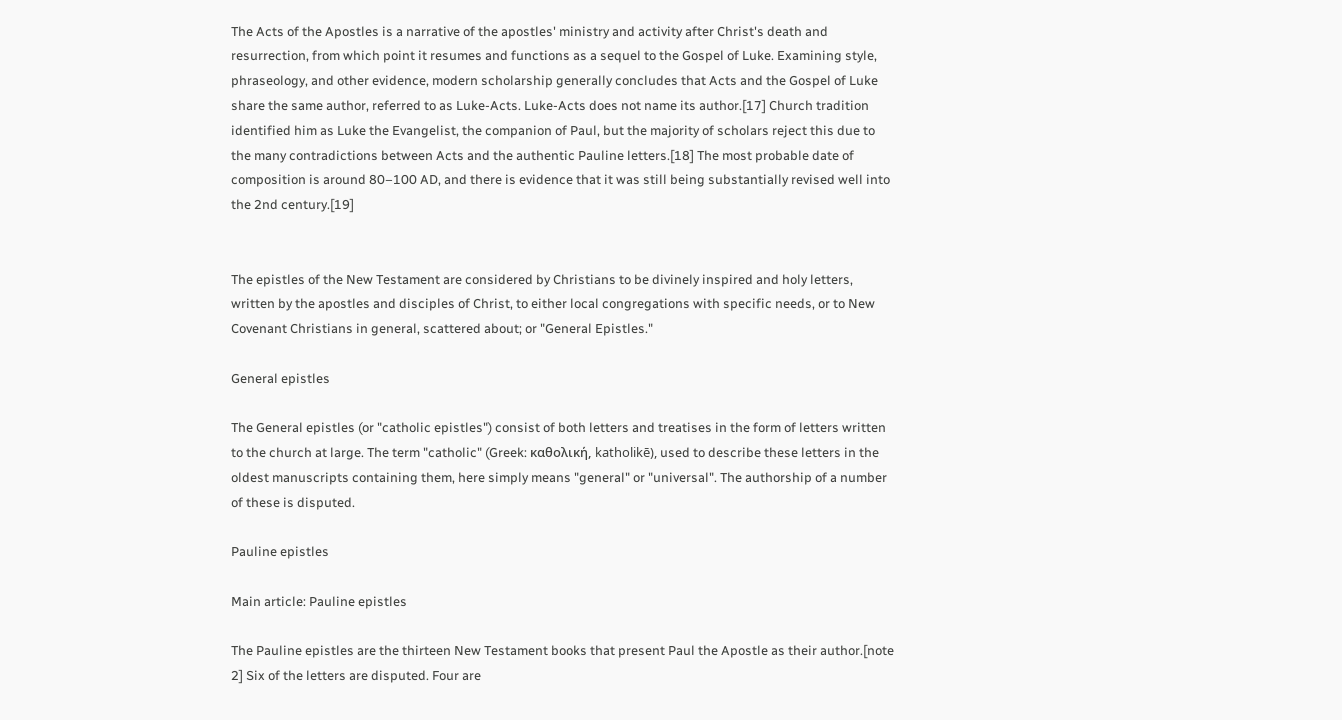The Acts of the Apostles is a narrative of the apostles' ministry and activity after Christ's death and resurrection, from which point it resumes and functions as a sequel to the Gospel of Luke. Examining style, phraseology, and other evidence, modern scholarship generally concludes that Acts and the Gospel of Luke share the same author, referred to as Luke-Acts. Luke-Acts does not name its author.[17] Church tradition identified him as Luke the Evangelist, the companion of Paul, but the majority of scholars reject this due to the many contradictions between Acts and the authentic Pauline letters.[18] The most probable date of composition is around 80–100 AD, and there is evidence that it was still being substantially revised well into the 2nd century.[19]


The epistles of the New Testament are considered by Christians to be divinely inspired and holy letters, written by the apostles and disciples of Christ, to either local congregations with specific needs, or to New Covenant Christians in general, scattered about; or "General Epistles."

General epistles

The General epistles (or "catholic epistles") consist of both letters and treatises in the form of letters written to the church at large. The term "catholic" (Greek: καθολική, katholikē), used to describe these letters in the oldest manuscripts containing them, here simply means "general" or "universal". The authorship of a number of these is disputed.

Pauline epistles

Main article: Pauline epistles

The Pauline epistles are the thirteen New Testament books that present Paul the Apostle as their author.[note 2] Six of the letters are disputed. Four are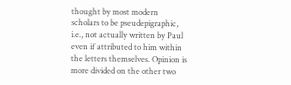thought by most modern scholars to be pseudepigraphic, i.e., not actually written by Paul even if attributed to him within the letters themselves. Opinion is more divided on the other two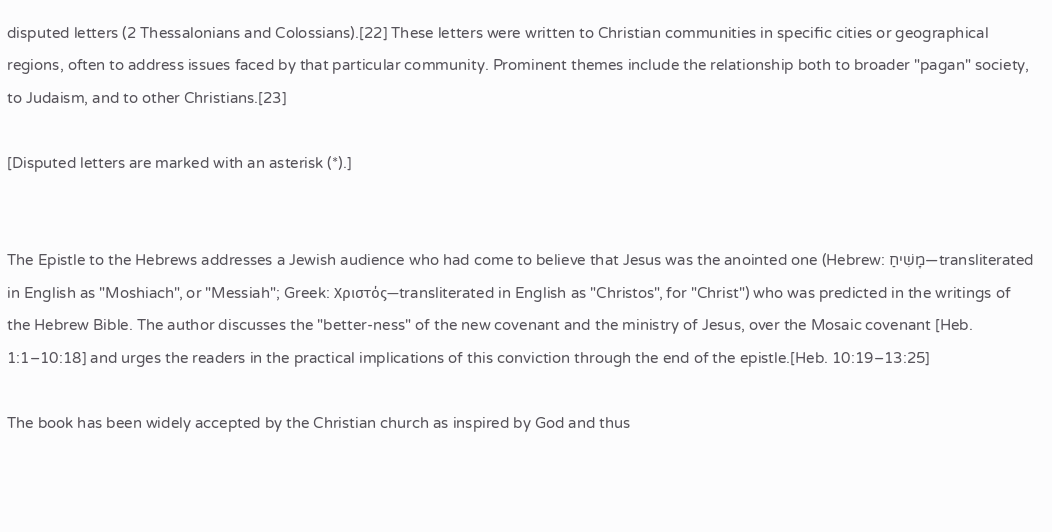disputed letters (2 Thessalonians and Colossians).[22] These letters were written to Christian communities in specific cities or geographical regions, often to address issues faced by that particular community. Prominent themes include the relationship both to broader "pagan" society, to Judaism, and to other Christians.[23]

[Disputed letters are marked with an asterisk (*).]


The Epistle to the Hebrews addresses a Jewish audience who had come to believe that Jesus was the anointed one (Hebrew: מָשִׁיחַ—transliterated in English as "Moshiach", or "Messiah"; Greek: Χριστός—transliterated in English as "Christos", for "Christ") who was predicted in the writings of the Hebrew Bible. The author discusses the "better-ness" of the new covenant and the ministry of Jesus, over the Mosaic covenant [Heb. 1:1–10:18] and urges the readers in the practical implications of this conviction through the end of the epistle.[Heb. 10:19–13:25]

The book has been widely accepted by the Christian church as inspired by God and thus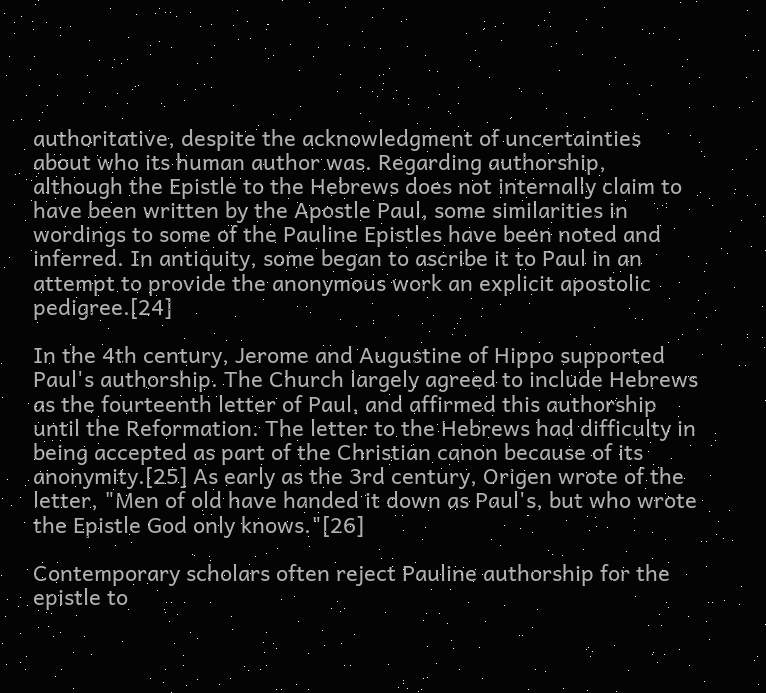authoritative, despite the acknowledgment of uncertainties about who its human author was. Regarding authorship, although the Epistle to the Hebrews does not internally claim to have been written by the Apostle Paul, some similarities in wordings to some of the Pauline Epistles have been noted and inferred. In antiquity, some began to ascribe it to Paul in an attempt to provide the anonymous work an explicit apostolic pedigree.[24]

In the 4th century, Jerome and Augustine of Hippo supported Paul's authorship. The Church largely agreed to include Hebrews as the fourteenth letter of Paul, and affirmed this authorship until the Reformation. The letter to the Hebrews had difficulty in being accepted as part of the Christian canon because of its anonymity.[25] As early as the 3rd century, Origen wrote of the letter, "Men of old have handed it down as Paul's, but who wrote the Epistle God only knows."[26]

Contemporary scholars often reject Pauline authorship for the epistle to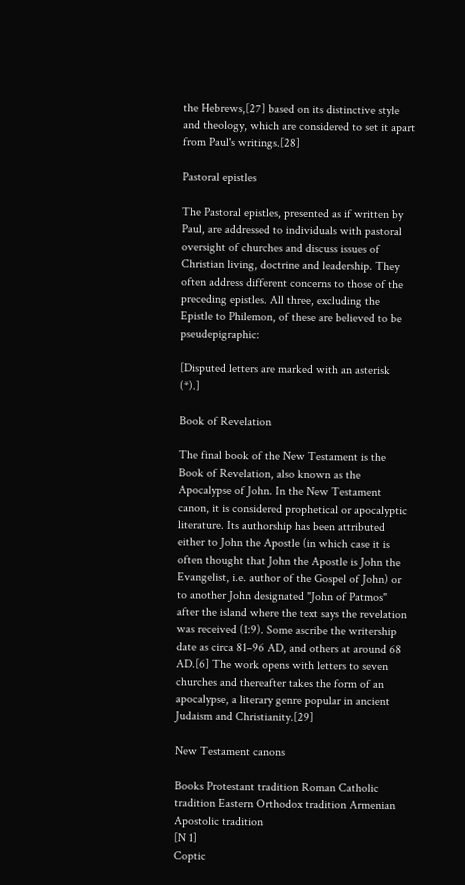the Hebrews,[27] based on its distinctive style and theology, which are considered to set it apart from Paul's writings.[28]

Pastoral epistles

The Pastoral epistles, presented as if written by Paul, are addressed to individuals with pastoral oversight of churches and discuss issues of Christian living, doctrine and leadership. They often address different concerns to those of the preceding epistles. All three, excluding the Epistle to Philemon, of these are believed to be pseudepigraphic:

[Disputed letters are marked with an asterisk (*).]

Book of Revelation

The final book of the New Testament is the Book of Revelation, also known as the Apocalypse of John. In the New Testament canon, it is considered prophetical or apocalyptic literature. Its authorship has been attributed either to John the Apostle (in which case it is often thought that John the Apostle is John the Evangelist, i.e. author of the Gospel of John) or to another John designated "John of Patmos" after the island where the text says the revelation was received (1:9). Some ascribe the writership date as circa 81–96 AD, and others at around 68 AD.[6] The work opens with letters to seven churches and thereafter takes the form of an apocalypse, a literary genre popular in ancient Judaism and Christianity.[29]

New Testament canons

Books Protestant tradition Roman Catholic tradition Eastern Orthodox tradition Armenian Apostolic tradition
[N 1]
Coptic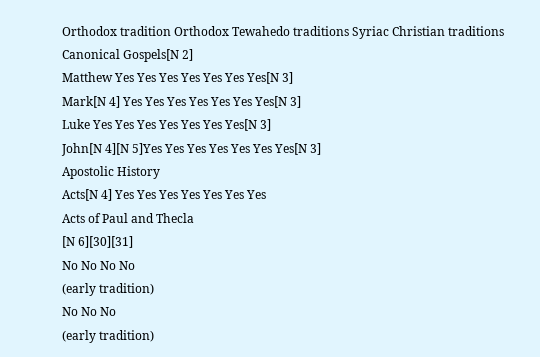Orthodox tradition Orthodox Tewahedo traditions Syriac Christian traditions
Canonical Gospels[N 2]
Matthew Yes Yes Yes Yes Yes Yes Yes[N 3]
Mark[N 4] Yes Yes Yes Yes Yes Yes Yes[N 3]
Luke Yes Yes Yes Yes Yes Yes Yes[N 3]
John[N 4][N 5]Yes Yes Yes Yes Yes Yes Yes[N 3]
Apostolic History
Acts[N 4] Yes Yes Yes Yes Yes Yes Yes
Acts of Paul and Thecla
[N 6][30][31]
No No No No
(early tradition)
No No No
(early tradition)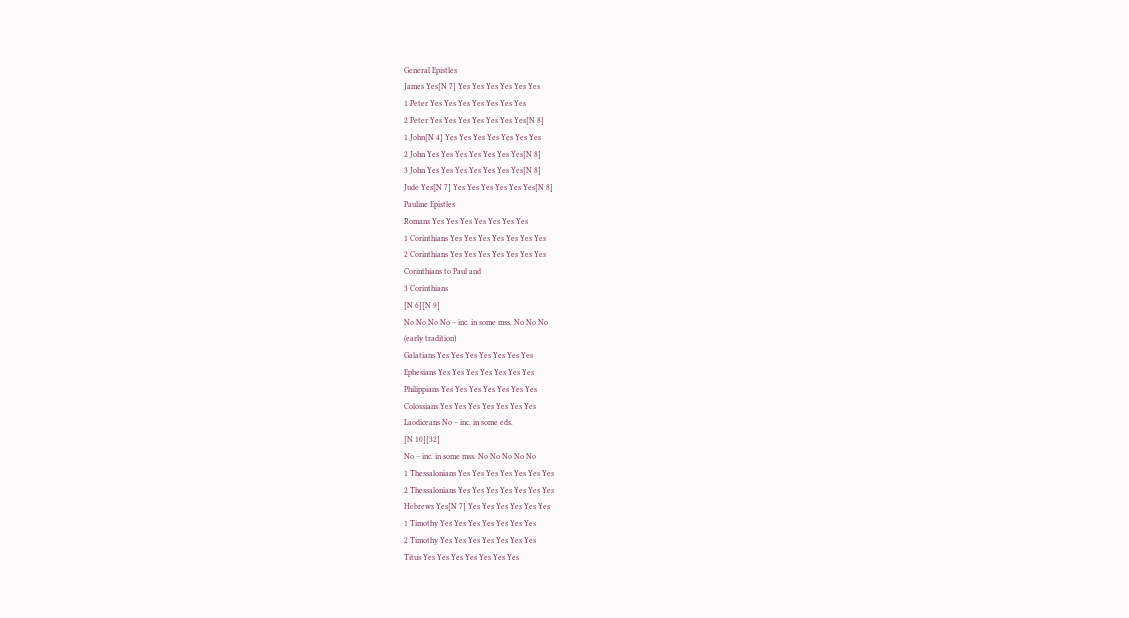General Epistles
James Yes[N 7] Yes Yes Yes Yes Yes Yes
1 Peter Yes Yes Yes Yes Yes Yes Yes
2 Peter Yes Yes Yes Yes Yes Yes Yes[N 8]
1 John[N 4] Yes Yes Yes Yes Yes Yes Yes
2 John Yes Yes Yes Yes Yes Yes Yes[N 8]
3 John Yes Yes Yes Yes Yes Yes Yes[N 8]
Jude Yes[N 7] Yes Yes Yes Yes Yes Yes[N 8]
Pauline Epistles
Romans Yes Yes Yes Yes Yes Yes Yes
1 Corinthians Yes Yes Yes Yes Yes Yes Yes
2 Corinthians Yes Yes Yes Yes Yes Yes Yes
Corinthians to Paul and
3 Corinthians
[N 6][N 9]
No No No No − inc. in some mss. No No No
(early tradition)
Galatians Yes Yes Yes Yes Yes Yes Yes
Ephesians Yes Yes Yes Yes Yes Yes Yes
Philippians Yes Yes Yes Yes Yes Yes Yes
Colossians Yes Yes Yes Yes Yes Yes Yes
Laodiceans No − inc. in some eds.
[N 10][32]
No − inc. in some mss. No No No No No
1 Thessalonians Yes Yes Yes Yes Yes Yes Yes
2 Thessalonians Yes Yes Yes Yes Yes Yes Yes
Hebrews Yes[N 7] Yes Yes Yes Yes Yes Yes
1 Timothy Yes Yes Yes Yes Yes Yes Yes
2 Timothy Yes Yes Yes Yes Yes Yes Yes
Titus Yes Yes Yes Yes Yes Yes Yes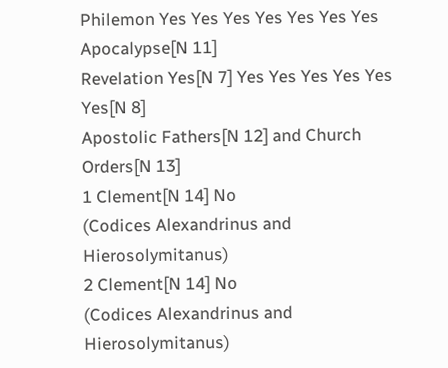Philemon Yes Yes Yes Yes Yes Yes Yes
Apocalypse[N 11]
Revelation Yes[N 7] Yes Yes Yes Yes Yes Yes[N 8]
Apostolic Fathers[N 12] and Church Orders[N 13]
1 Clement[N 14] No
(Codices Alexandrinus and Hierosolymitanus)
2 Clement[N 14] No
(Codices Alexandrinus and Hierosolymitanus)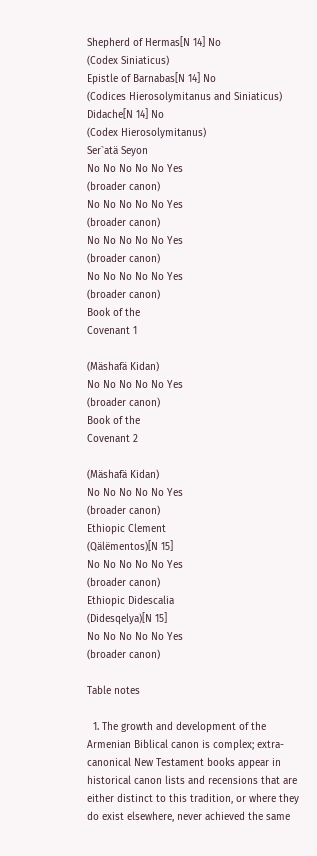Shepherd of Hermas[N 14] No
(Codex Siniaticus)
Epistle of Barnabas[N 14] No
(Codices Hierosolymitanus and Siniaticus)
Didache[N 14] No
(Codex Hierosolymitanus)
Ser`atä Seyon
No No No No No Yes
(broader canon)
No No No No No Yes
(broader canon)
No No No No No Yes
(broader canon)
No No No No No Yes
(broader canon)
Book of the
Covenant 1

(Mäshafä Kidan)
No No No No No Yes
(broader canon)
Book of the
Covenant 2

(Mäshafä Kidan)
No No No No No Yes
(broader canon)
Ethiopic Clement
(Qälëmentos)[N 15]
No No No No No Yes
(broader canon)
Ethiopic Didescalia
(Didesqelya)[N 15]
No No No No No Yes
(broader canon)

Table notes

  1. The growth and development of the Armenian Biblical canon is complex; extra-canonical New Testament books appear in historical canon lists and recensions that are either distinct to this tradition, or where they do exist elsewhere, never achieved the same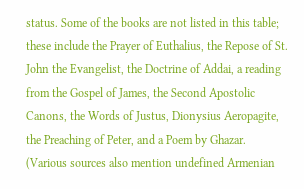status. Some of the books are not listed in this table; these include the Prayer of Euthalius, the Repose of St. John the Evangelist, the Doctrine of Addai, a reading from the Gospel of James, the Second Apostolic Canons, the Words of Justus, Dionysius Aeropagite, the Preaching of Peter, and a Poem by Ghazar. (Various sources also mention undefined Armenian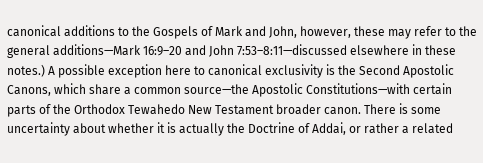canonical additions to the Gospels of Mark and John, however, these may refer to the general additions—Mark 16:9–20 and John 7:53–8:11—discussed elsewhere in these notes.) A possible exception here to canonical exclusivity is the Second Apostolic Canons, which share a common source—the Apostolic Constitutions—with certain parts of the Orthodox Tewahedo New Testament broader canon. There is some uncertainty about whether it is actually the Doctrine of Addai, or rather a related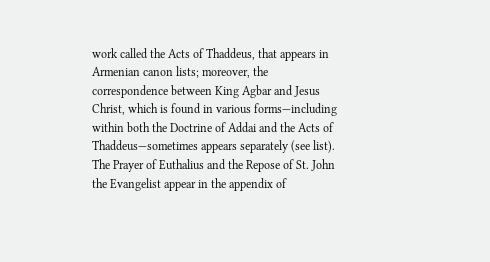work called the Acts of Thaddeus, that appears in Armenian canon lists; moreover, the correspondence between King Agbar and Jesus Christ, which is found in various forms—including within both the Doctrine of Addai and the Acts of Thaddeus—sometimes appears separately (see list). The Prayer of Euthalius and the Repose of St. John the Evangelist appear in the appendix of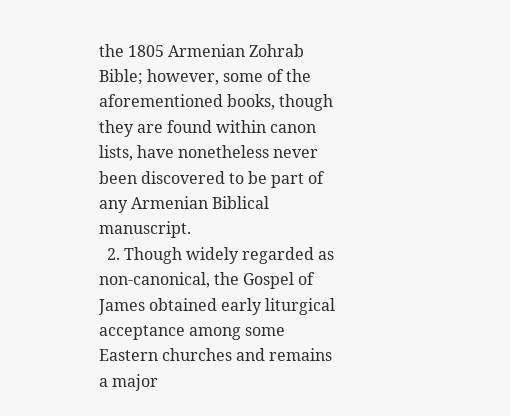the 1805 Armenian Zohrab Bible; however, some of the aforementioned books, though they are found within canon lists, have nonetheless never been discovered to be part of any Armenian Biblical manuscript.
  2. Though widely regarded as non-canonical, the Gospel of James obtained early liturgical acceptance among some Eastern churches and remains a major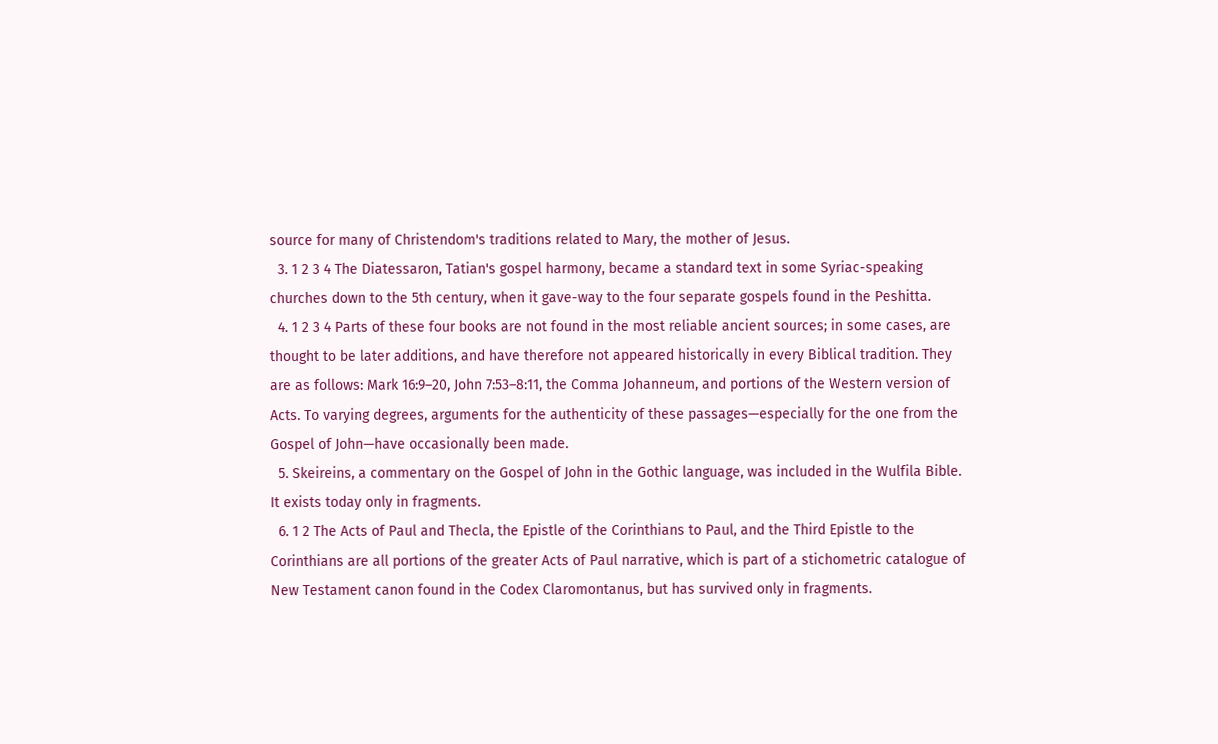source for many of Christendom's traditions related to Mary, the mother of Jesus.
  3. 1 2 3 4 The Diatessaron, Tatian's gospel harmony, became a standard text in some Syriac-speaking churches down to the 5th century, when it gave-way to the four separate gospels found in the Peshitta.
  4. 1 2 3 4 Parts of these four books are not found in the most reliable ancient sources; in some cases, are thought to be later additions, and have therefore not appeared historically in every Biblical tradition. They are as follows: Mark 16:9–20, John 7:53–8:11, the Comma Johanneum, and portions of the Western version of Acts. To varying degrees, arguments for the authenticity of these passages—especially for the one from the Gospel of John—have occasionally been made.
  5. Skeireins, a commentary on the Gospel of John in the Gothic language, was included in the Wulfila Bible. It exists today only in fragments.
  6. 1 2 The Acts of Paul and Thecla, the Epistle of the Corinthians to Paul, and the Third Epistle to the Corinthians are all portions of the greater Acts of Paul narrative, which is part of a stichometric catalogue of New Testament canon found in the Codex Claromontanus, but has survived only in fragments.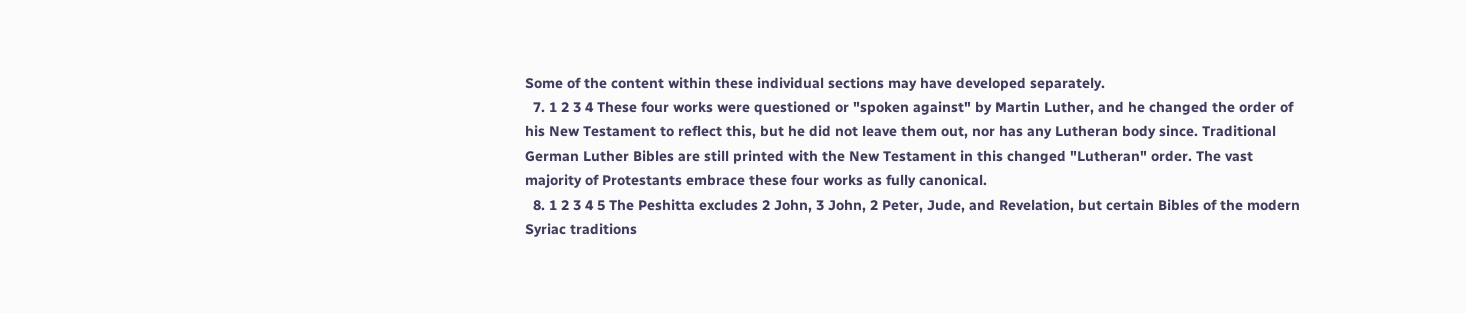Some of the content within these individual sections may have developed separately.
  7. 1 2 3 4 These four works were questioned or "spoken against" by Martin Luther, and he changed the order of his New Testament to reflect this, but he did not leave them out, nor has any Lutheran body since. Traditional German Luther Bibles are still printed with the New Testament in this changed "Lutheran" order. The vast majority of Protestants embrace these four works as fully canonical.
  8. 1 2 3 4 5 The Peshitta excludes 2 John, 3 John, 2 Peter, Jude, and Revelation, but certain Bibles of the modern Syriac traditions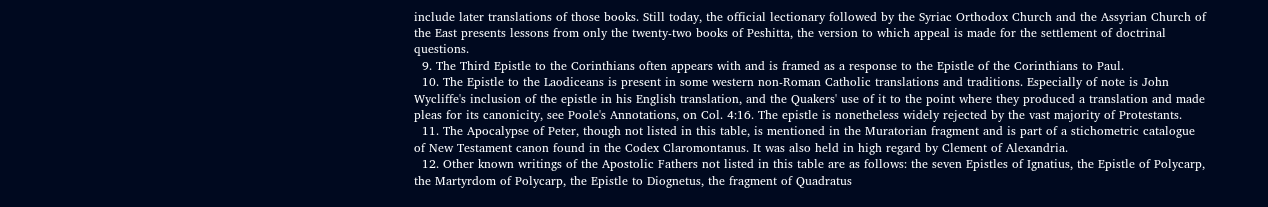include later translations of those books. Still today, the official lectionary followed by the Syriac Orthodox Church and the Assyrian Church of the East presents lessons from only the twenty-two books of Peshitta, the version to which appeal is made for the settlement of doctrinal questions.
  9. The Third Epistle to the Corinthians often appears with and is framed as a response to the Epistle of the Corinthians to Paul.
  10. The Epistle to the Laodiceans is present in some western non-Roman Catholic translations and traditions. Especially of note is John Wycliffe's inclusion of the epistle in his English translation, and the Quakers' use of it to the point where they produced a translation and made pleas for its canonicity, see Poole's Annotations, on Col. 4:16. The epistle is nonetheless widely rejected by the vast majority of Protestants.
  11. The Apocalypse of Peter, though not listed in this table, is mentioned in the Muratorian fragment and is part of a stichometric catalogue of New Testament canon found in the Codex Claromontanus. It was also held in high regard by Clement of Alexandria.
  12. Other known writings of the Apostolic Fathers not listed in this table are as follows: the seven Epistles of Ignatius, the Epistle of Polycarp, the Martyrdom of Polycarp, the Epistle to Diognetus, the fragment of Quadratus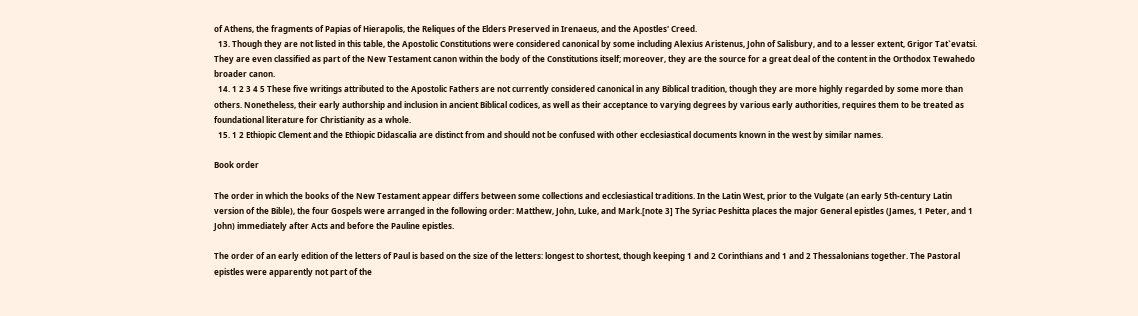of Athens, the fragments of Papias of Hierapolis, the Reliques of the Elders Preserved in Irenaeus, and the Apostles' Creed.
  13. Though they are not listed in this table, the Apostolic Constitutions were considered canonical by some including Alexius Aristenus, John of Salisbury, and to a lesser extent, Grigor Tat`evatsi. They are even classified as part of the New Testament canon within the body of the Constitutions itself; moreover, they are the source for a great deal of the content in the Orthodox Tewahedo broader canon.
  14. 1 2 3 4 5 These five writings attributed to the Apostolic Fathers are not currently considered canonical in any Biblical tradition, though they are more highly regarded by some more than others. Nonetheless, their early authorship and inclusion in ancient Biblical codices, as well as their acceptance to varying degrees by various early authorities, requires them to be treated as foundational literature for Christianity as a whole.
  15. 1 2 Ethiopic Clement and the Ethiopic Didascalia are distinct from and should not be confused with other ecclesiastical documents known in the west by similar names.

Book order

The order in which the books of the New Testament appear differs between some collections and ecclesiastical traditions. In the Latin West, prior to the Vulgate (an early 5th-century Latin version of the Bible), the four Gospels were arranged in the following order: Matthew, John, Luke, and Mark.[note 3] The Syriac Peshitta places the major General epistles (James, 1 Peter, and 1 John) immediately after Acts and before the Pauline epistles.

The order of an early edition of the letters of Paul is based on the size of the letters: longest to shortest, though keeping 1 and 2 Corinthians and 1 and 2 Thessalonians together. The Pastoral epistles were apparently not part of the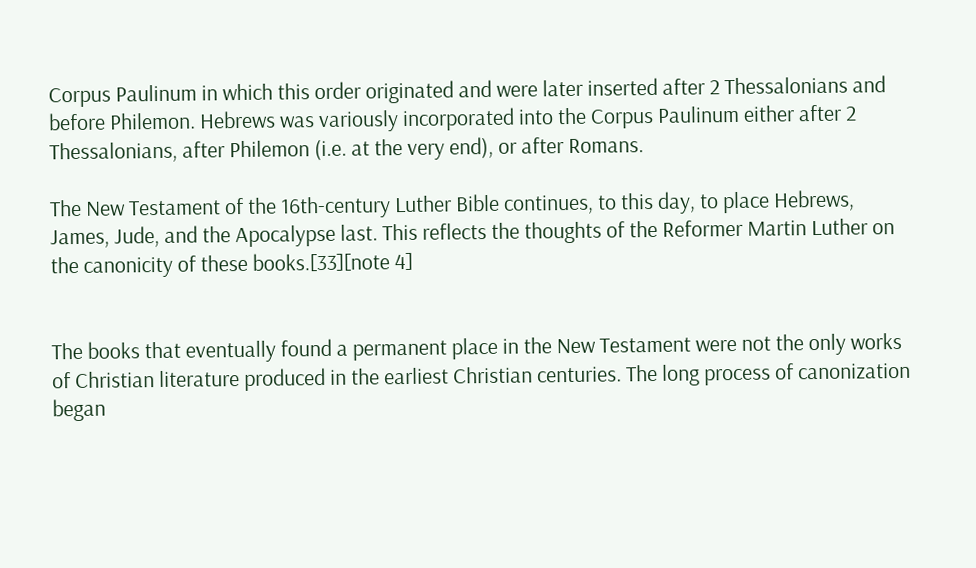Corpus Paulinum in which this order originated and were later inserted after 2 Thessalonians and before Philemon. Hebrews was variously incorporated into the Corpus Paulinum either after 2 Thessalonians, after Philemon (i.e. at the very end), or after Romans.

The New Testament of the 16th-century Luther Bible continues, to this day, to place Hebrews, James, Jude, and the Apocalypse last. This reflects the thoughts of the Reformer Martin Luther on the canonicity of these books.[33][note 4]


The books that eventually found a permanent place in the New Testament were not the only works of Christian literature produced in the earliest Christian centuries. The long process of canonization began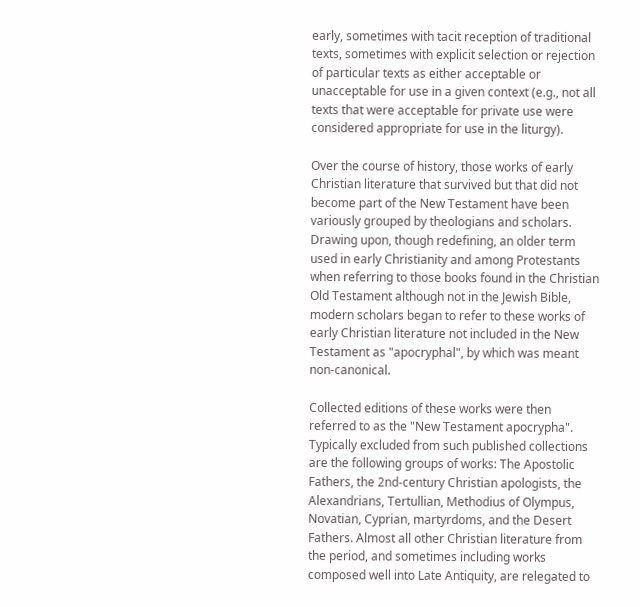early, sometimes with tacit reception of traditional texts, sometimes with explicit selection or rejection of particular texts as either acceptable or unacceptable for use in a given context (e.g., not all texts that were acceptable for private use were considered appropriate for use in the liturgy).

Over the course of history, those works of early Christian literature that survived but that did not become part of the New Testament have been variously grouped by theologians and scholars. Drawing upon, though redefining, an older term used in early Christianity and among Protestants when referring to those books found in the Christian Old Testament although not in the Jewish Bible, modern scholars began to refer to these works of early Christian literature not included in the New Testament as "apocryphal", by which was meant non-canonical.

Collected editions of these works were then referred to as the "New Testament apocrypha". Typically excluded from such published collections are the following groups of works: The Apostolic Fathers, the 2nd-century Christian apologists, the Alexandrians, Tertullian, Methodius of Olympus, Novatian, Cyprian, martyrdoms, and the Desert Fathers. Almost all other Christian literature from the period, and sometimes including works composed well into Late Antiquity, are relegated to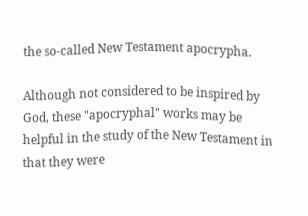the so-called New Testament apocrypha.

Although not considered to be inspired by God, these "apocryphal" works may be helpful in the study of the New Testament in that they were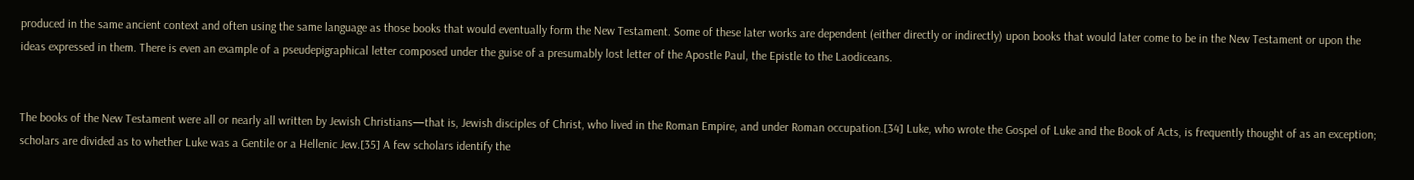produced in the same ancient context and often using the same language as those books that would eventually form the New Testament. Some of these later works are dependent (either directly or indirectly) upon books that would later come to be in the New Testament or upon the ideas expressed in them. There is even an example of a pseudepigraphical letter composed under the guise of a presumably lost letter of the Apostle Paul, the Epistle to the Laodiceans.


The books of the New Testament were all or nearly all written by Jewish Christians—that is, Jewish disciples of Christ, who lived in the Roman Empire, and under Roman occupation.[34] Luke, who wrote the Gospel of Luke and the Book of Acts, is frequently thought of as an exception; scholars are divided as to whether Luke was a Gentile or a Hellenic Jew.[35] A few scholars identify the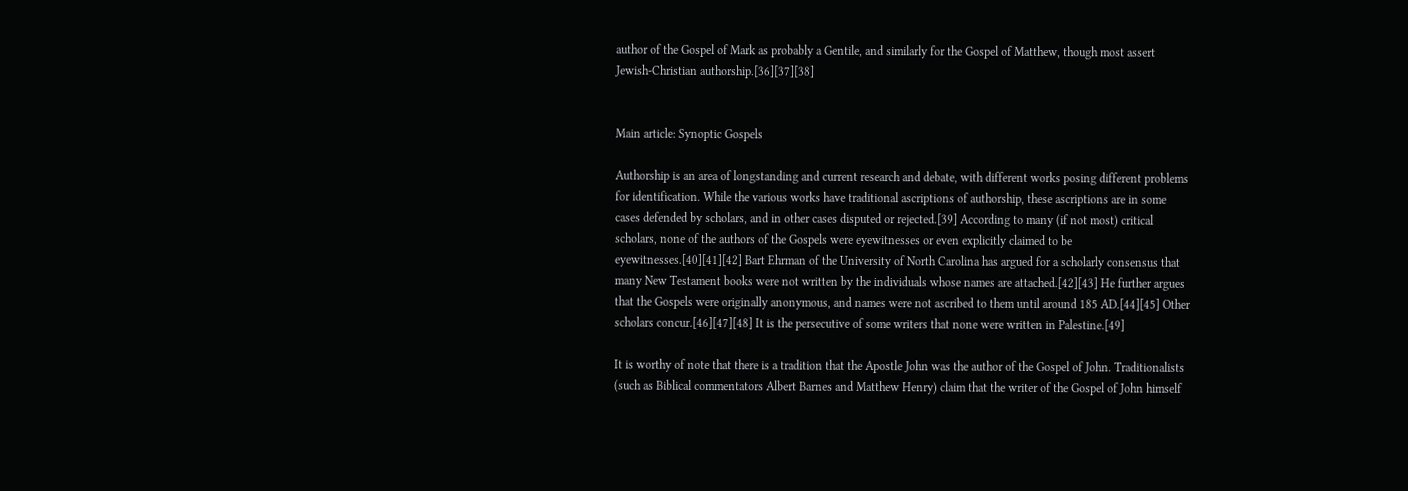author of the Gospel of Mark as probably a Gentile, and similarly for the Gospel of Matthew, though most assert Jewish-Christian authorship.[36][37][38]


Main article: Synoptic Gospels

Authorship is an area of longstanding and current research and debate, with different works posing different problems for identification. While the various works have traditional ascriptions of authorship, these ascriptions are in some cases defended by scholars, and in other cases disputed or rejected.[39] According to many (if not most) critical scholars, none of the authors of the Gospels were eyewitnesses or even explicitly claimed to be eyewitnesses.[40][41][42] Bart Ehrman of the University of North Carolina has argued for a scholarly consensus that many New Testament books were not written by the individuals whose names are attached.[42][43] He further argues that the Gospels were originally anonymous, and names were not ascribed to them until around 185 AD.[44][45] Other scholars concur.[46][47][48] It is the persecutive of some writers that none were written in Palestine.[49]

It is worthy of note that there is a tradition that the Apostle John was the author of the Gospel of John. Traditionalists (such as Biblical commentators Albert Barnes and Matthew Henry) claim that the writer of the Gospel of John himself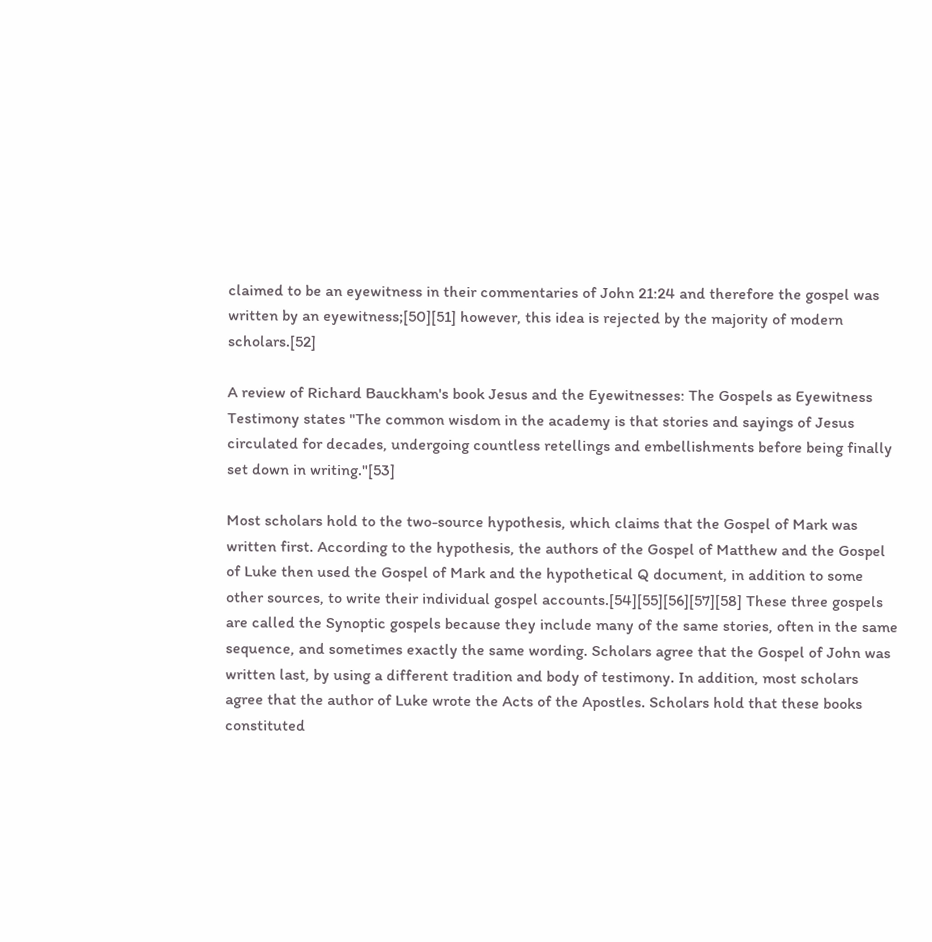claimed to be an eyewitness in their commentaries of John 21:24 and therefore the gospel was written by an eyewitness;[50][51] however, this idea is rejected by the majority of modern scholars.[52]

A review of Richard Bauckham's book Jesus and the Eyewitnesses: The Gospels as Eyewitness Testimony states "The common wisdom in the academy is that stories and sayings of Jesus circulated for decades, undergoing countless retellings and embellishments before being finally set down in writing."[53]

Most scholars hold to the two-source hypothesis, which claims that the Gospel of Mark was written first. According to the hypothesis, the authors of the Gospel of Matthew and the Gospel of Luke then used the Gospel of Mark and the hypothetical Q document, in addition to some other sources, to write their individual gospel accounts.[54][55][56][57][58] These three gospels are called the Synoptic gospels because they include many of the same stories, often in the same sequence, and sometimes exactly the same wording. Scholars agree that the Gospel of John was written last, by using a different tradition and body of testimony. In addition, most scholars agree that the author of Luke wrote the Acts of the Apostles. Scholars hold that these books constituted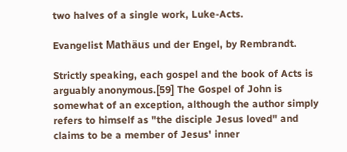two halves of a single work, Luke-Acts.

Evangelist Mathäus und der Engel, by Rembrandt.

Strictly speaking, each gospel and the book of Acts is arguably anonymous.[59] The Gospel of John is somewhat of an exception, although the author simply refers to himself as "the disciple Jesus loved" and claims to be a member of Jesus' inner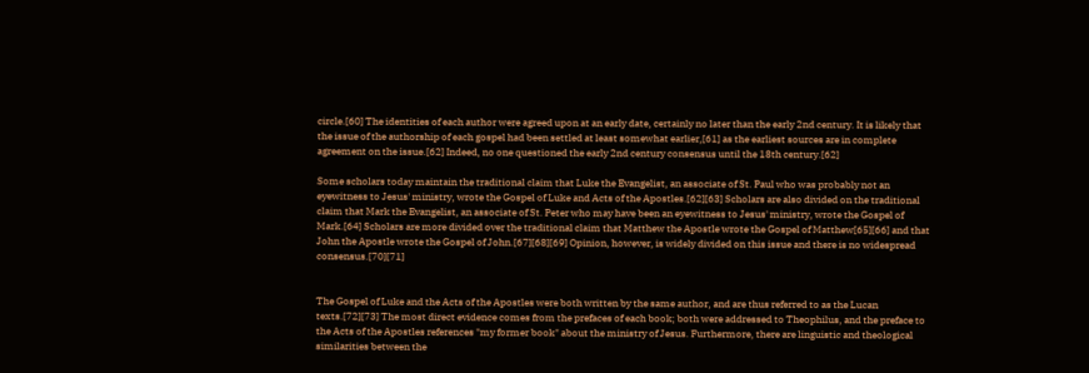circle.[60] The identities of each author were agreed upon at an early date, certainly no later than the early 2nd century. It is likely that the issue of the authorship of each gospel had been settled at least somewhat earlier,[61] as the earliest sources are in complete agreement on the issue.[62] Indeed, no one questioned the early 2nd century consensus until the 18th century.[62]

Some scholars today maintain the traditional claim that Luke the Evangelist, an associate of St. Paul who was probably not an eyewitness to Jesus' ministry, wrote the Gospel of Luke and Acts of the Apostles.[62][63] Scholars are also divided on the traditional claim that Mark the Evangelist, an associate of St. Peter who may have been an eyewitness to Jesus' ministry, wrote the Gospel of Mark.[64] Scholars are more divided over the traditional claim that Matthew the Apostle wrote the Gospel of Matthew[65][66] and that John the Apostle wrote the Gospel of John.[67][68][69] Opinion, however, is widely divided on this issue and there is no widespread consensus.[70][71]


The Gospel of Luke and the Acts of the Apostles were both written by the same author, and are thus referred to as the Lucan texts.[72][73] The most direct evidence comes from the prefaces of each book; both were addressed to Theophilus, and the preface to the Acts of the Apostles references "my former book" about the ministry of Jesus. Furthermore, there are linguistic and theological similarities between the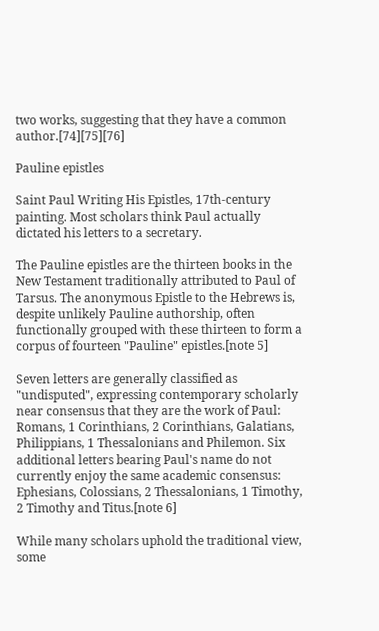two works, suggesting that they have a common author.[74][75][76]

Pauline epistles

Saint Paul Writing His Epistles, 17th-century painting. Most scholars think Paul actually dictated his letters to a secretary.

The Pauline epistles are the thirteen books in the New Testament traditionally attributed to Paul of Tarsus. The anonymous Epistle to the Hebrews is, despite unlikely Pauline authorship, often functionally grouped with these thirteen to form a corpus of fourteen "Pauline" epistles.[note 5]

Seven letters are generally classified as "undisputed", expressing contemporary scholarly near consensus that they are the work of Paul: Romans, 1 Corinthians, 2 Corinthians, Galatians, Philippians, 1 Thessalonians and Philemon. Six additional letters bearing Paul's name do not currently enjoy the same academic consensus: Ephesians, Colossians, 2 Thessalonians, 1 Timothy, 2 Timothy and Titus.[note 6]

While many scholars uphold the traditional view, some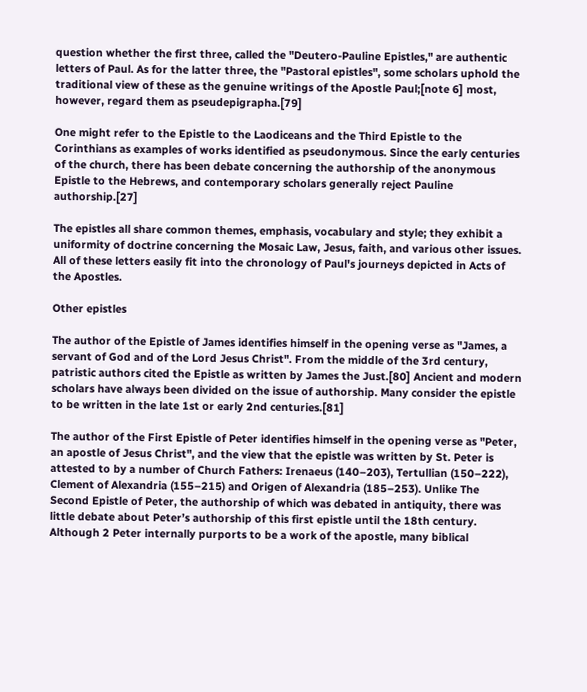question whether the first three, called the "Deutero-Pauline Epistles," are authentic letters of Paul. As for the latter three, the "Pastoral epistles", some scholars uphold the traditional view of these as the genuine writings of the Apostle Paul;[note 6] most, however, regard them as pseudepigrapha.[79]

One might refer to the Epistle to the Laodiceans and the Third Epistle to the Corinthians as examples of works identified as pseudonymous. Since the early centuries of the church, there has been debate concerning the authorship of the anonymous Epistle to the Hebrews, and contemporary scholars generally reject Pauline authorship.[27]

The epistles all share common themes, emphasis, vocabulary and style; they exhibit a uniformity of doctrine concerning the Mosaic Law, Jesus, faith, and various other issues. All of these letters easily fit into the chronology of Paul's journeys depicted in Acts of the Apostles.

Other epistles

The author of the Epistle of James identifies himself in the opening verse as "James, a servant of God and of the Lord Jesus Christ". From the middle of the 3rd century, patristic authors cited the Epistle as written by James the Just.[80] Ancient and modern scholars have always been divided on the issue of authorship. Many consider the epistle to be written in the late 1st or early 2nd centuries.[81]

The author of the First Epistle of Peter identifies himself in the opening verse as "Peter, an apostle of Jesus Christ", and the view that the epistle was written by St. Peter is attested to by a number of Church Fathers: Irenaeus (140–203), Tertullian (150–222), Clement of Alexandria (155–215) and Origen of Alexandria (185–253). Unlike The Second Epistle of Peter, the authorship of which was debated in antiquity, there was little debate about Peter’s authorship of this first epistle until the 18th century. Although 2 Peter internally purports to be a work of the apostle, many biblical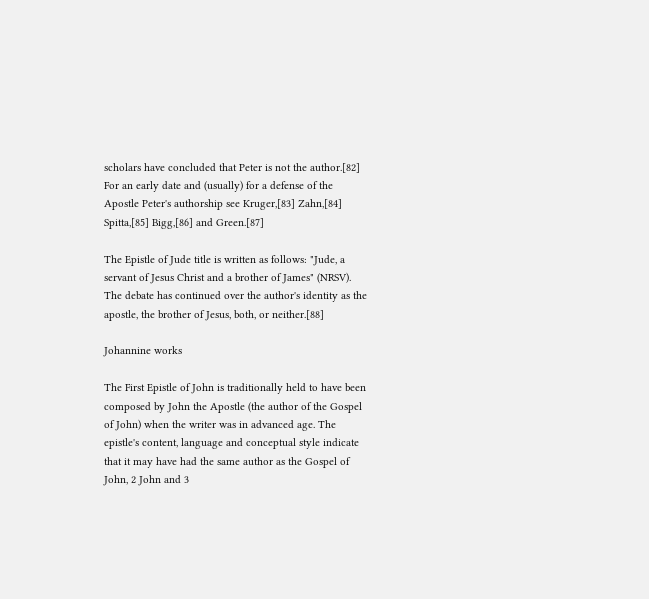scholars have concluded that Peter is not the author.[82] For an early date and (usually) for a defense of the Apostle Peter's authorship see Kruger,[83] Zahn,[84] Spitta,[85] Bigg,[86] and Green.[87]

The Epistle of Jude title is written as follows: "Jude, a servant of Jesus Christ and a brother of James" (NRSV). The debate has continued over the author's identity as the apostle, the brother of Jesus, both, or neither.[88]

Johannine works

The First Epistle of John is traditionally held to have been composed by John the Apostle (the author of the Gospel of John) when the writer was in advanced age. The epistle's content, language and conceptual style indicate that it may have had the same author as the Gospel of John, 2 John and 3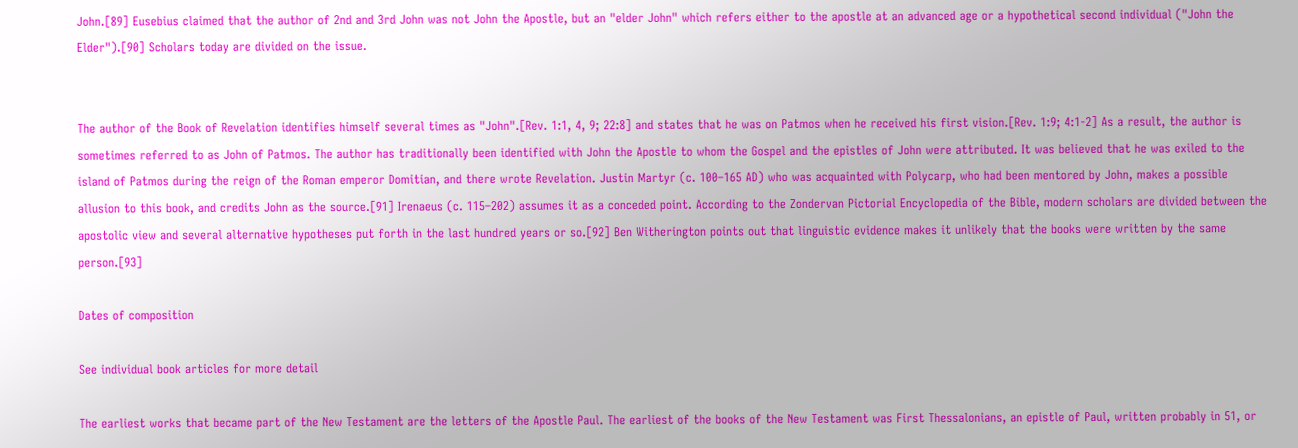John.[89] Eusebius claimed that the author of 2nd and 3rd John was not John the Apostle, but an "elder John" which refers either to the apostle at an advanced age or a hypothetical second individual ("John the Elder").[90] Scholars today are divided on the issue.


The author of the Book of Revelation identifies himself several times as "John".[Rev. 1:1, 4, 9; 22:8] and states that he was on Patmos when he received his first vision.[Rev. 1:9; 4:1-2] As a result, the author is sometimes referred to as John of Patmos. The author has traditionally been identified with John the Apostle to whom the Gospel and the epistles of John were attributed. It was believed that he was exiled to the island of Patmos during the reign of the Roman emperor Domitian, and there wrote Revelation. Justin Martyr (c. 100–165 AD) who was acquainted with Polycarp, who had been mentored by John, makes a possible allusion to this book, and credits John as the source.[91] Irenaeus (c. 115–202) assumes it as a conceded point. According to the Zondervan Pictorial Encyclopedia of the Bible, modern scholars are divided between the apostolic view and several alternative hypotheses put forth in the last hundred years or so.[92] Ben Witherington points out that linguistic evidence makes it unlikely that the books were written by the same person.[93]

Dates of composition

See individual book articles for more detail

The earliest works that became part of the New Testament are the letters of the Apostle Paul. The earliest of the books of the New Testament was First Thessalonians, an epistle of Paul, written probably in 51, or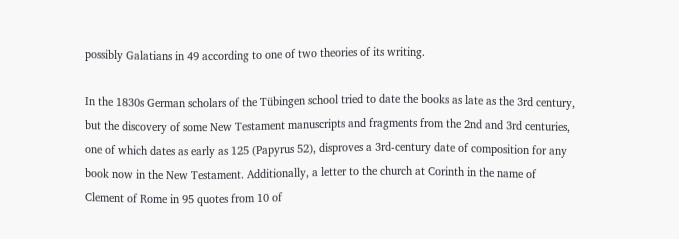possibly Galatians in 49 according to one of two theories of its writing.

In the 1830s German scholars of the Tübingen school tried to date the books as late as the 3rd century, but the discovery of some New Testament manuscripts and fragments from the 2nd and 3rd centuries, one of which dates as early as 125 (Papyrus 52), disproves a 3rd-century date of composition for any book now in the New Testament. Additionally, a letter to the church at Corinth in the name of Clement of Rome in 95 quotes from 10 of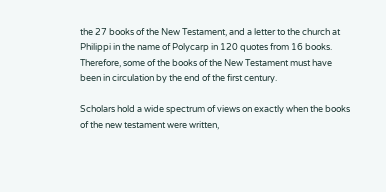the 27 books of the New Testament, and a letter to the church at Philippi in the name of Polycarp in 120 quotes from 16 books. Therefore, some of the books of the New Testament must have been in circulation by the end of the first century.

Scholars hold a wide spectrum of views on exactly when the books of the new testament were written,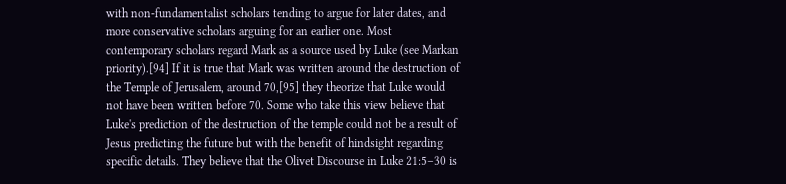with non-fundamentalist scholars tending to argue for later dates, and more conservative scholars arguing for an earlier one. Most contemporary scholars regard Mark as a source used by Luke (see Markan priority).[94] If it is true that Mark was written around the destruction of the Temple of Jerusalem, around 70,[95] they theorize that Luke would not have been written before 70. Some who take this view believe that Luke's prediction of the destruction of the temple could not be a result of Jesus predicting the future but with the benefit of hindsight regarding specific details. They believe that the Olivet Discourse in Luke 21:5–30 is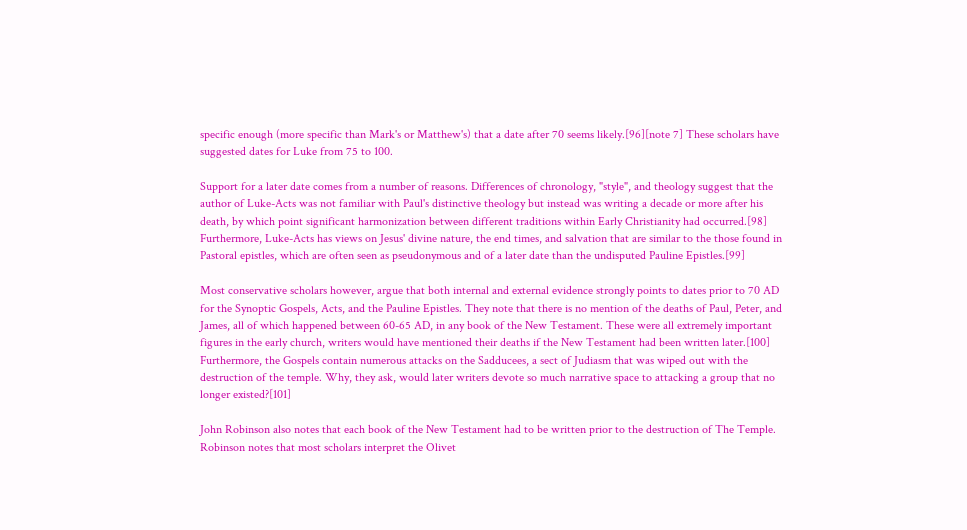specific enough (more specific than Mark's or Matthew's) that a date after 70 seems likely.[96][note 7] These scholars have suggested dates for Luke from 75 to 100.

Support for a later date comes from a number of reasons. Differences of chronology, "style", and theology suggest that the author of Luke-Acts was not familiar with Paul's distinctive theology but instead was writing a decade or more after his death, by which point significant harmonization between different traditions within Early Christianity had occurred.[98] Furthermore, Luke-Acts has views on Jesus' divine nature, the end times, and salvation that are similar to the those found in Pastoral epistles, which are often seen as pseudonymous and of a later date than the undisputed Pauline Epistles.[99]

Most conservative scholars however, argue that both internal and external evidence strongly points to dates prior to 70 AD for the Synoptic Gospels, Acts, and the Pauline Epistles. They note that there is no mention of the deaths of Paul, Peter, and James, all of which happened between 60-65 AD, in any book of the New Testament. These were all extremely important figures in the early church, writers would have mentioned their deaths if the New Testament had been written later.[100] Furthermore, the Gospels contain numerous attacks on the Sadducees, a sect of Judiasm that was wiped out with the destruction of the temple. Why, they ask, would later writers devote so much narrative space to attacking a group that no longer existed?[101]

John Robinson also notes that each book of the New Testament had to be written prior to the destruction of The Temple. Robinson notes that most scholars interpret the Olivet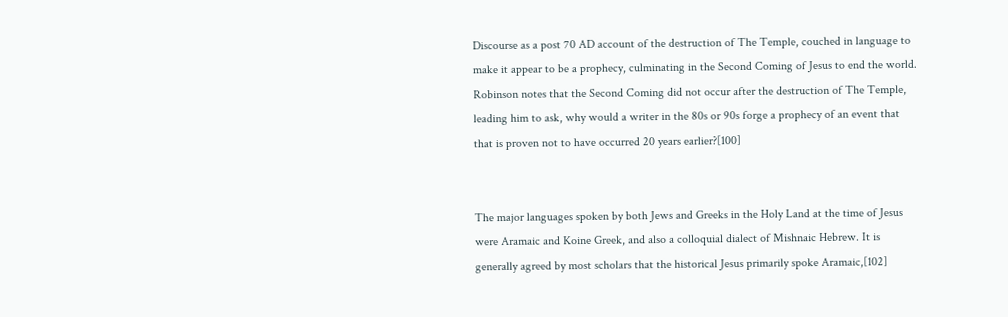Discourse as a post 70 AD account of the destruction of The Temple, couched in language to make it appear to be a prophecy, culminating in the Second Coming of Jesus to end the world. Robinson notes that the Second Coming did not occur after the destruction of The Temple, leading him to ask, why would a writer in the 80s or 90s forge a prophecy of an event that that is proven not to have occurred 20 years earlier?[100]


The major languages spoken by both Jews and Greeks in the Holy Land at the time of Jesus were Aramaic and Koine Greek, and also a colloquial dialect of Mishnaic Hebrew. It is generally agreed by most scholars that the historical Jesus primarily spoke Aramaic,[102]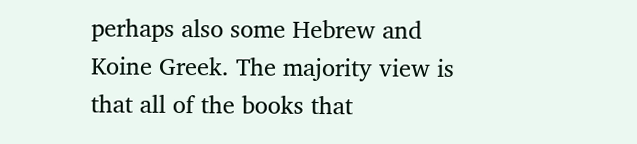perhaps also some Hebrew and Koine Greek. The majority view is that all of the books that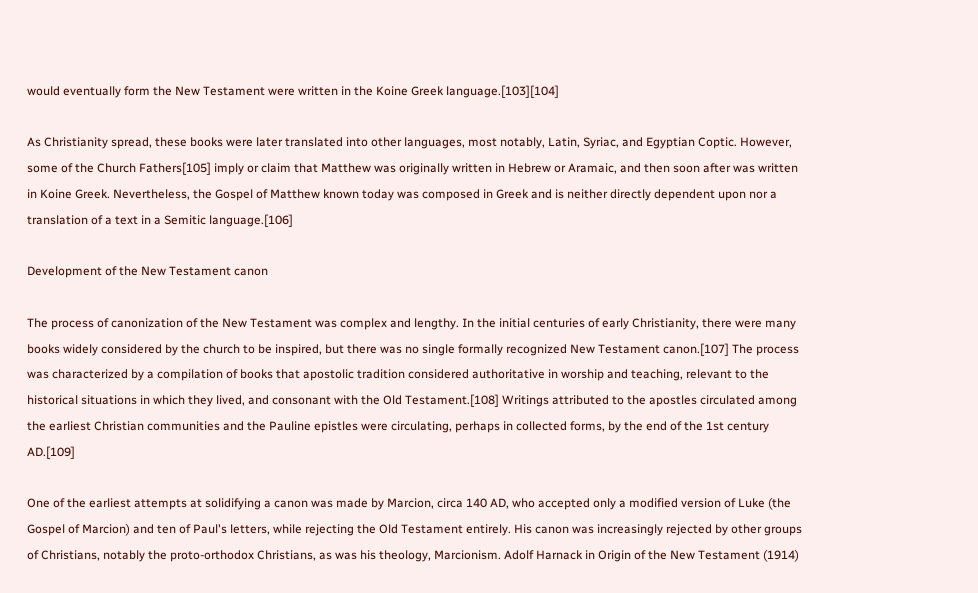would eventually form the New Testament were written in the Koine Greek language.[103][104]

As Christianity spread, these books were later translated into other languages, most notably, Latin, Syriac, and Egyptian Coptic. However, some of the Church Fathers[105] imply or claim that Matthew was originally written in Hebrew or Aramaic, and then soon after was written in Koine Greek. Nevertheless, the Gospel of Matthew known today was composed in Greek and is neither directly dependent upon nor a translation of a text in a Semitic language.[106]

Development of the New Testament canon

The process of canonization of the New Testament was complex and lengthy. In the initial centuries of early Christianity, there were many books widely considered by the church to be inspired, but there was no single formally recognized New Testament canon.[107] The process was characterized by a compilation of books that apostolic tradition considered authoritative in worship and teaching, relevant to the historical situations in which they lived, and consonant with the Old Testament.[108] Writings attributed to the apostles circulated among the earliest Christian communities and the Pauline epistles were circulating, perhaps in collected forms, by the end of the 1st century AD.[109]

One of the earliest attempts at solidifying a canon was made by Marcion, circa 140 AD, who accepted only a modified version of Luke (the Gospel of Marcion) and ten of Paul's letters, while rejecting the Old Testament entirely. His canon was increasingly rejected by other groups of Christians, notably the proto-orthodox Christians, as was his theology, Marcionism. Adolf Harnack in Origin of the New Testament (1914)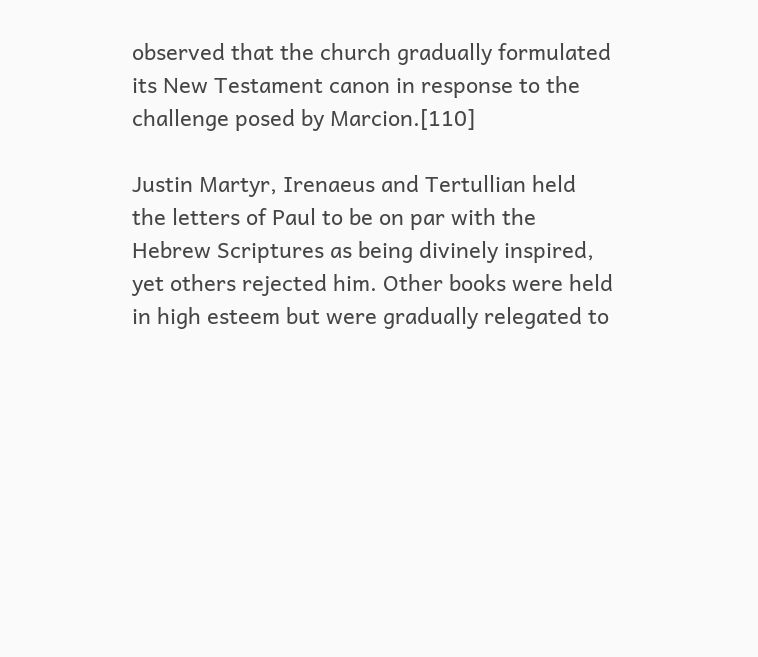observed that the church gradually formulated its New Testament canon in response to the challenge posed by Marcion.[110]

Justin Martyr, Irenaeus and Tertullian held the letters of Paul to be on par with the Hebrew Scriptures as being divinely inspired, yet others rejected him. Other books were held in high esteem but were gradually relegated to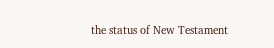the status of New Testament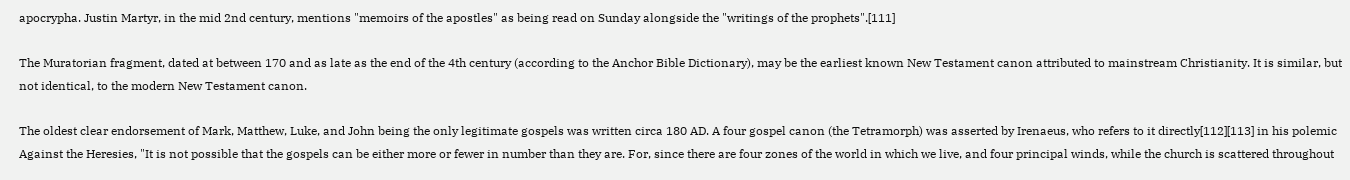apocrypha. Justin Martyr, in the mid 2nd century, mentions "memoirs of the apostles" as being read on Sunday alongside the "writings of the prophets".[111]

The Muratorian fragment, dated at between 170 and as late as the end of the 4th century (according to the Anchor Bible Dictionary), may be the earliest known New Testament canon attributed to mainstream Christianity. It is similar, but not identical, to the modern New Testament canon.

The oldest clear endorsement of Mark, Matthew, Luke, and John being the only legitimate gospels was written circa 180 AD. A four gospel canon (the Tetramorph) was asserted by Irenaeus, who refers to it directly[112][113] in his polemic Against the Heresies, "It is not possible that the gospels can be either more or fewer in number than they are. For, since there are four zones of the world in which we live, and four principal winds, while the church is scattered throughout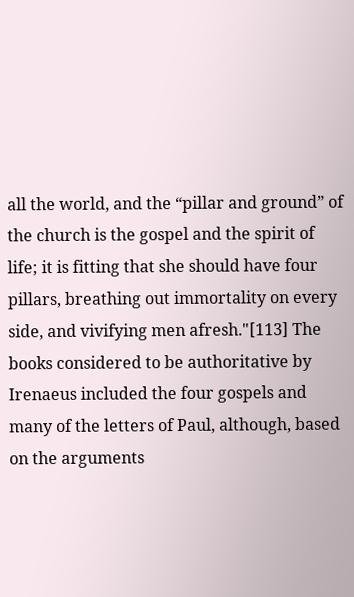all the world, and the “pillar and ground” of the church is the gospel and the spirit of life; it is fitting that she should have four pillars, breathing out immortality on every side, and vivifying men afresh."[113] The books considered to be authoritative by Irenaeus included the four gospels and many of the letters of Paul, although, based on the arguments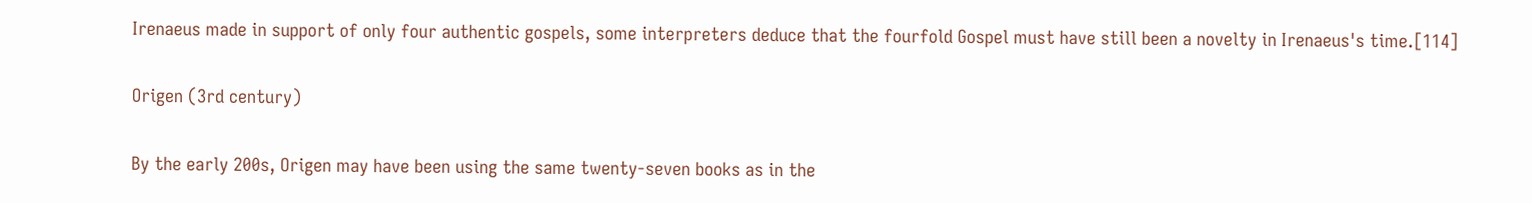Irenaeus made in support of only four authentic gospels, some interpreters deduce that the fourfold Gospel must have still been a novelty in Irenaeus's time.[114]

Origen (3rd century)

By the early 200s, Origen may have been using the same twenty-seven books as in the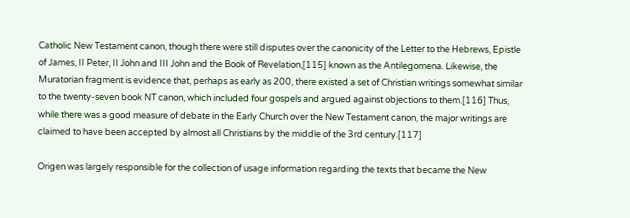Catholic New Testament canon, though there were still disputes over the canonicity of the Letter to the Hebrews, Epistle of James, II Peter, II John and III John and the Book of Revelation,[115] known as the Antilegomena. Likewise, the Muratorian fragment is evidence that, perhaps as early as 200, there existed a set of Christian writings somewhat similar to the twenty-seven book NT canon, which included four gospels and argued against objections to them.[116] Thus, while there was a good measure of debate in the Early Church over the New Testament canon, the major writings are claimed to have been accepted by almost all Christians by the middle of the 3rd century.[117]

Origen was largely responsible for the collection of usage information regarding the texts that became the New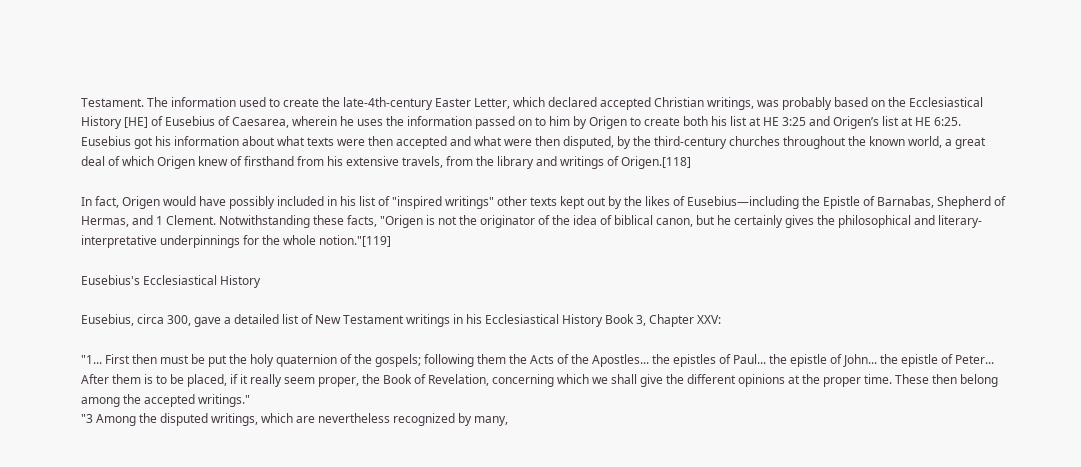Testament. The information used to create the late-4th-century Easter Letter, which declared accepted Christian writings, was probably based on the Ecclesiastical History [HE] of Eusebius of Caesarea, wherein he uses the information passed on to him by Origen to create both his list at HE 3:25 and Origen’s list at HE 6:25. Eusebius got his information about what texts were then accepted and what were then disputed, by the third-century churches throughout the known world, a great deal of which Origen knew of firsthand from his extensive travels, from the library and writings of Origen.[118]

In fact, Origen would have possibly included in his list of "inspired writings" other texts kept out by the likes of Eusebius—including the Epistle of Barnabas, Shepherd of Hermas, and 1 Clement. Notwithstanding these facts, "Origen is not the originator of the idea of biblical canon, but he certainly gives the philosophical and literary-interpretative underpinnings for the whole notion."[119]

Eusebius's Ecclesiastical History

Eusebius, circa 300, gave a detailed list of New Testament writings in his Ecclesiastical History Book 3, Chapter XXV:

"1... First then must be put the holy quaternion of the gospels; following them the Acts of the Apostles... the epistles of Paul... the epistle of John... the epistle of Peter... After them is to be placed, if it really seem proper, the Book of Revelation, concerning which we shall give the different opinions at the proper time. These then belong among the accepted writings."
"3 Among the disputed writings, which are nevertheless recognized by many,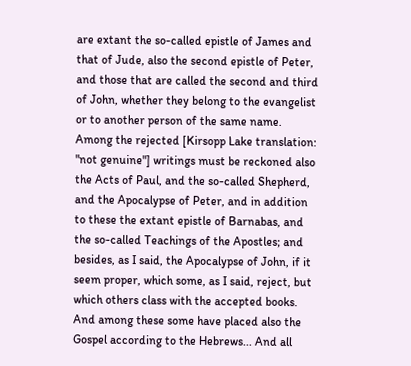are extant the so-called epistle of James and that of Jude, also the second epistle of Peter, and those that are called the second and third of John, whether they belong to the evangelist or to another person of the same name. Among the rejected [Kirsopp Lake translation: "not genuine"] writings must be reckoned also the Acts of Paul, and the so-called Shepherd, and the Apocalypse of Peter, and in addition to these the extant epistle of Barnabas, and the so-called Teachings of the Apostles; and besides, as I said, the Apocalypse of John, if it seem proper, which some, as I said, reject, but which others class with the accepted books. And among these some have placed also the Gospel according to the Hebrews... And all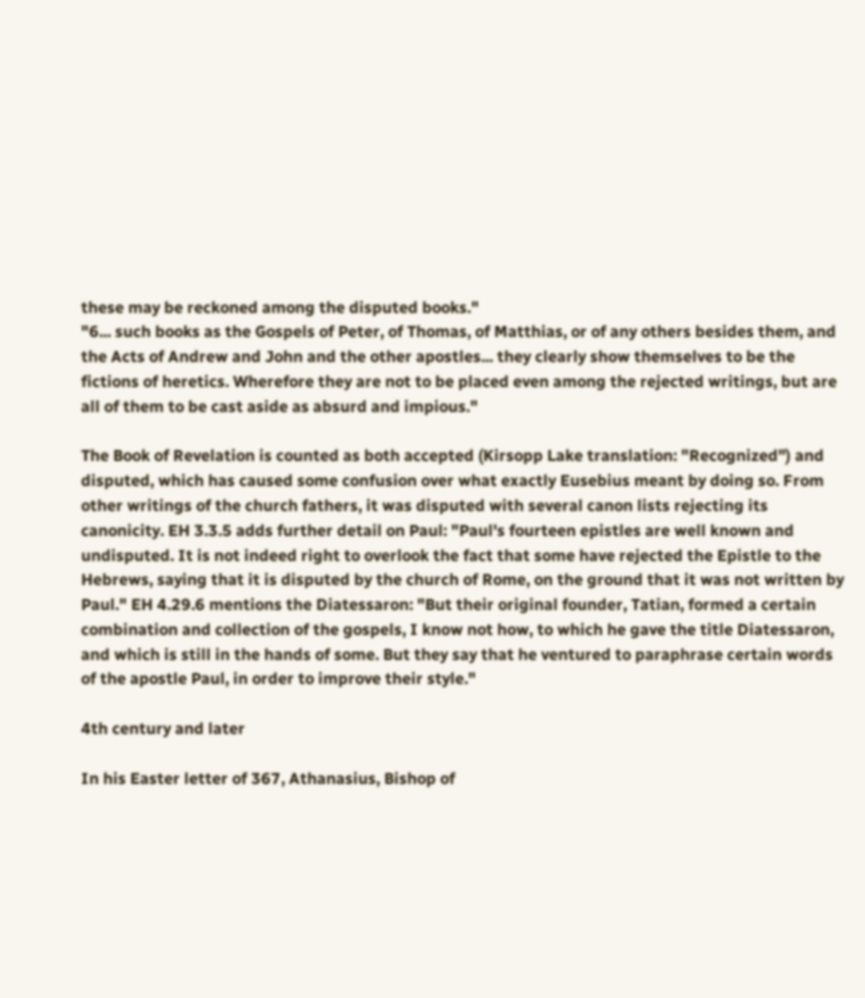these may be reckoned among the disputed books."
"6... such books as the Gospels of Peter, of Thomas, of Matthias, or of any others besides them, and the Acts of Andrew and John and the other apostles... they clearly show themselves to be the fictions of heretics. Wherefore they are not to be placed even among the rejected writings, but are all of them to be cast aside as absurd and impious."

The Book of Revelation is counted as both accepted (Kirsopp Lake translation: "Recognized") and disputed, which has caused some confusion over what exactly Eusebius meant by doing so. From other writings of the church fathers, it was disputed with several canon lists rejecting its canonicity. EH 3.3.5 adds further detail on Paul: "Paul's fourteen epistles are well known and undisputed. It is not indeed right to overlook the fact that some have rejected the Epistle to the Hebrews, saying that it is disputed by the church of Rome, on the ground that it was not written by Paul." EH 4.29.6 mentions the Diatessaron: "But their original founder, Tatian, formed a certain combination and collection of the gospels, I know not how, to which he gave the title Diatessaron, and which is still in the hands of some. But they say that he ventured to paraphrase certain words of the apostle Paul, in order to improve their style."

4th century and later

In his Easter letter of 367, Athanasius, Bishop of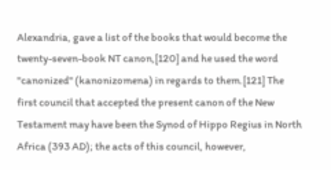Alexandria, gave a list of the books that would become the twenty-seven-book NT canon,[120] and he used the word "canonized" (kanonizomena) in regards to them.[121] The first council that accepted the present canon of the New Testament may have been the Synod of Hippo Regius in North Africa (393 AD); the acts of this council, however,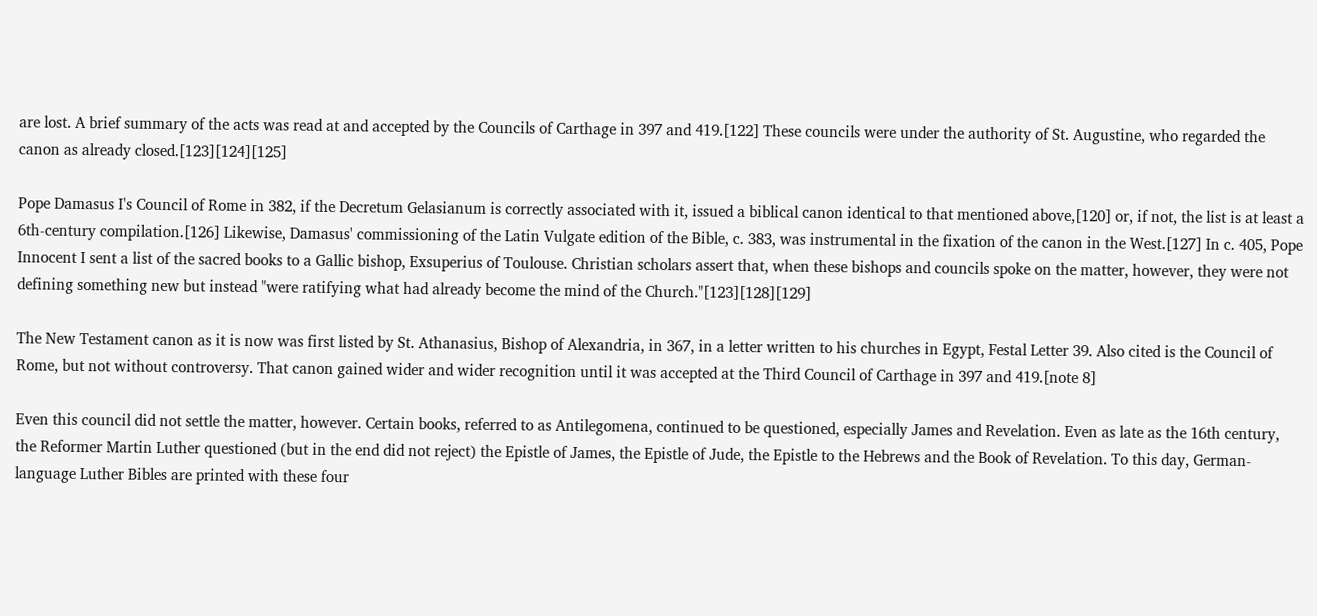are lost. A brief summary of the acts was read at and accepted by the Councils of Carthage in 397 and 419.[122] These councils were under the authority of St. Augustine, who regarded the canon as already closed.[123][124][125]

Pope Damasus I's Council of Rome in 382, if the Decretum Gelasianum is correctly associated with it, issued a biblical canon identical to that mentioned above,[120] or, if not, the list is at least a 6th-century compilation.[126] Likewise, Damasus' commissioning of the Latin Vulgate edition of the Bible, c. 383, was instrumental in the fixation of the canon in the West.[127] In c. 405, Pope Innocent I sent a list of the sacred books to a Gallic bishop, Exsuperius of Toulouse. Christian scholars assert that, when these bishops and councils spoke on the matter, however, they were not defining something new but instead "were ratifying what had already become the mind of the Church."[123][128][129]

The New Testament canon as it is now was first listed by St. Athanasius, Bishop of Alexandria, in 367, in a letter written to his churches in Egypt, Festal Letter 39. Also cited is the Council of Rome, but not without controversy. That canon gained wider and wider recognition until it was accepted at the Third Council of Carthage in 397 and 419.[note 8]

Even this council did not settle the matter, however. Certain books, referred to as Antilegomena, continued to be questioned, especially James and Revelation. Even as late as the 16th century, the Reformer Martin Luther questioned (but in the end did not reject) the Epistle of James, the Epistle of Jude, the Epistle to the Hebrews and the Book of Revelation. To this day, German-language Luther Bibles are printed with these four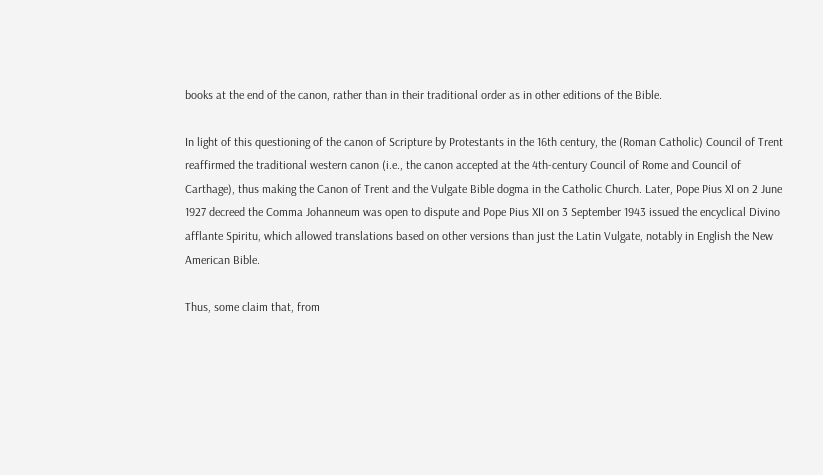books at the end of the canon, rather than in their traditional order as in other editions of the Bible.

In light of this questioning of the canon of Scripture by Protestants in the 16th century, the (Roman Catholic) Council of Trent reaffirmed the traditional western canon (i.e., the canon accepted at the 4th-century Council of Rome and Council of Carthage), thus making the Canon of Trent and the Vulgate Bible dogma in the Catholic Church. Later, Pope Pius XI on 2 June 1927 decreed the Comma Johanneum was open to dispute and Pope Pius XII on 3 September 1943 issued the encyclical Divino afflante Spiritu, which allowed translations based on other versions than just the Latin Vulgate, notably in English the New American Bible.

Thus, some claim that, from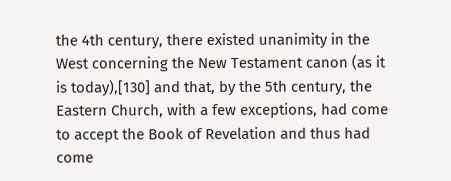the 4th century, there existed unanimity in the West concerning the New Testament canon (as it is today),[130] and that, by the 5th century, the Eastern Church, with a few exceptions, had come to accept the Book of Revelation and thus had come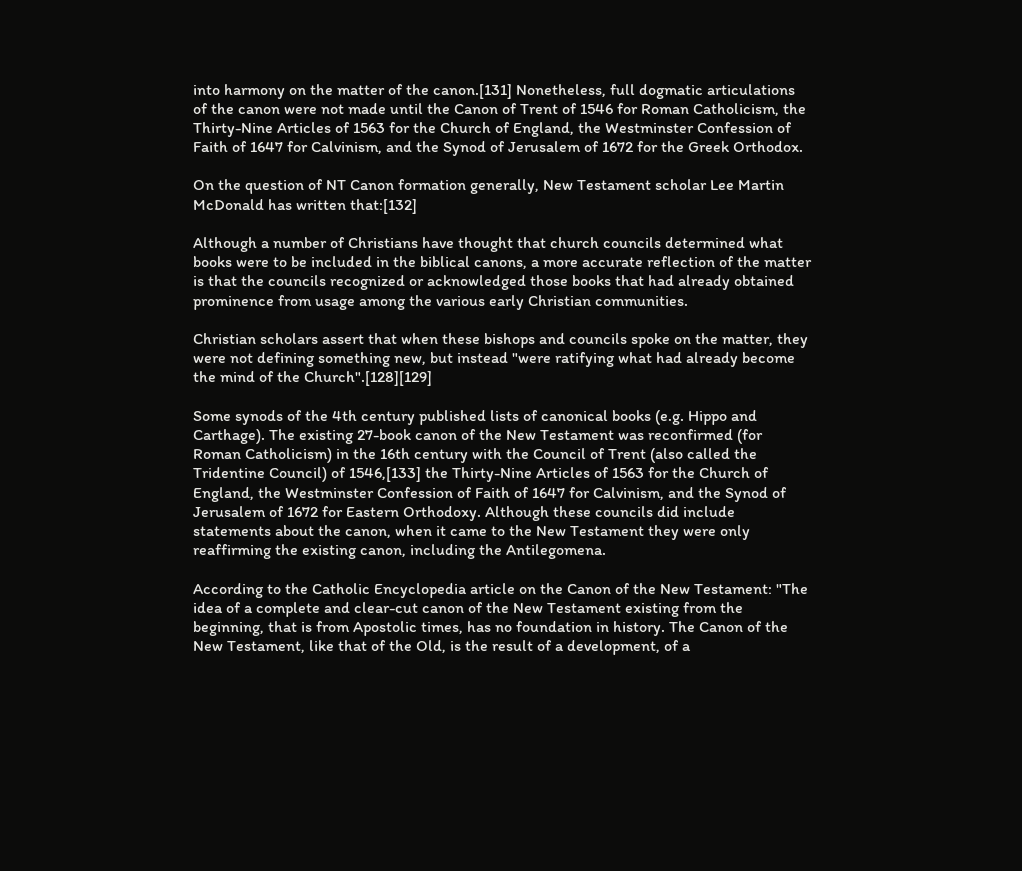into harmony on the matter of the canon.[131] Nonetheless, full dogmatic articulations of the canon were not made until the Canon of Trent of 1546 for Roman Catholicism, the Thirty-Nine Articles of 1563 for the Church of England, the Westminster Confession of Faith of 1647 for Calvinism, and the Synod of Jerusalem of 1672 for the Greek Orthodox.

On the question of NT Canon formation generally, New Testament scholar Lee Martin McDonald has written that:[132]

Although a number of Christians have thought that church councils determined what books were to be included in the biblical canons, a more accurate reflection of the matter is that the councils recognized or acknowledged those books that had already obtained prominence from usage among the various early Christian communities.

Christian scholars assert that when these bishops and councils spoke on the matter, they were not defining something new, but instead "were ratifying what had already become the mind of the Church".[128][129]

Some synods of the 4th century published lists of canonical books (e.g. Hippo and Carthage). The existing 27-book canon of the New Testament was reconfirmed (for Roman Catholicism) in the 16th century with the Council of Trent (also called the Tridentine Council) of 1546,[133] the Thirty-Nine Articles of 1563 for the Church of England, the Westminster Confession of Faith of 1647 for Calvinism, and the Synod of Jerusalem of 1672 for Eastern Orthodoxy. Although these councils did include statements about the canon, when it came to the New Testament they were only reaffirming the existing canon, including the Antilegomena.

According to the Catholic Encyclopedia article on the Canon of the New Testament: "The idea of a complete and clear-cut canon of the New Testament existing from the beginning, that is from Apostolic times, has no foundation in history. The Canon of the New Testament, like that of the Old, is the result of a development, of a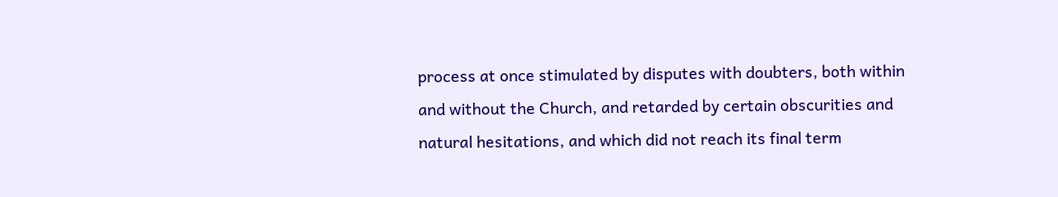process at once stimulated by disputes with doubters, both within and without the Church, and retarded by certain obscurities and natural hesitations, and which did not reach its final term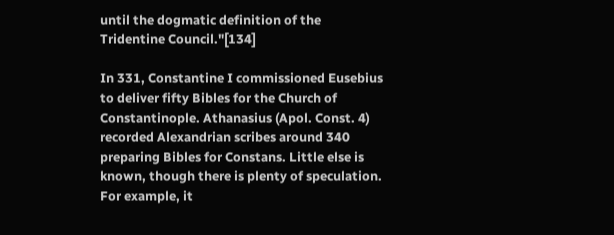until the dogmatic definition of the Tridentine Council."[134]

In 331, Constantine I commissioned Eusebius to deliver fifty Bibles for the Church of Constantinople. Athanasius (Apol. Const. 4) recorded Alexandrian scribes around 340 preparing Bibles for Constans. Little else is known, though there is plenty of speculation. For example, it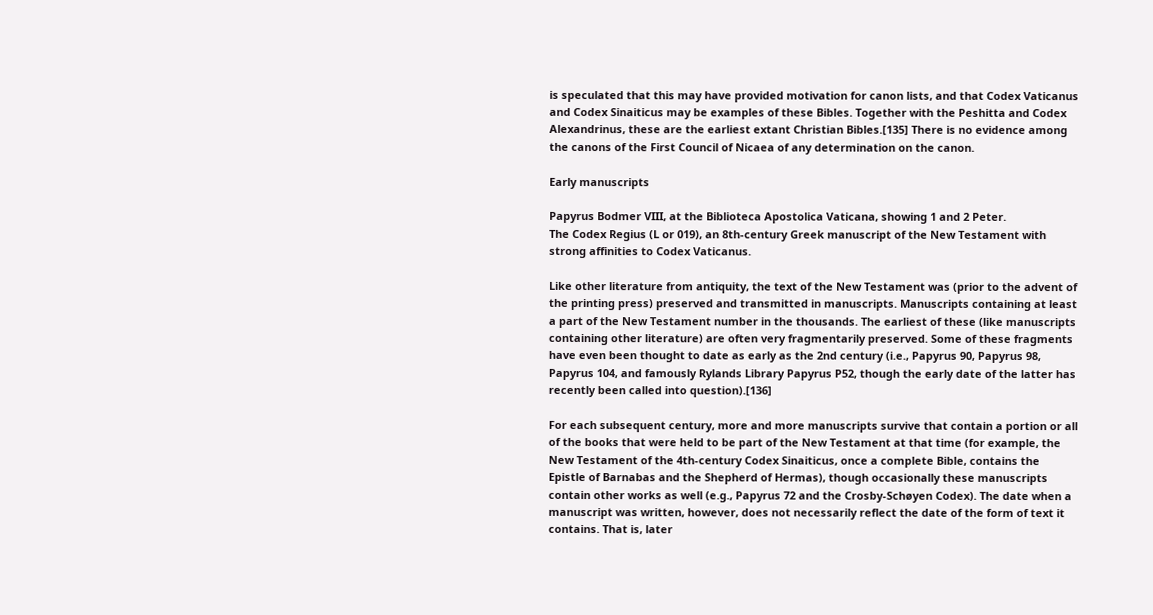is speculated that this may have provided motivation for canon lists, and that Codex Vaticanus and Codex Sinaiticus may be examples of these Bibles. Together with the Peshitta and Codex Alexandrinus, these are the earliest extant Christian Bibles.[135] There is no evidence among the canons of the First Council of Nicaea of any determination on the canon.

Early manuscripts

Papyrus Bodmer VIII, at the Biblioteca Apostolica Vaticana, showing 1 and 2 Peter.
The Codex Regius (L or 019), an 8th-century Greek manuscript of the New Testament with strong affinities to Codex Vaticanus.

Like other literature from antiquity, the text of the New Testament was (prior to the advent of the printing press) preserved and transmitted in manuscripts. Manuscripts containing at least a part of the New Testament number in the thousands. The earliest of these (like manuscripts containing other literature) are often very fragmentarily preserved. Some of these fragments have even been thought to date as early as the 2nd century (i.e., Papyrus 90, Papyrus 98, Papyrus 104, and famously Rylands Library Papyrus P52, though the early date of the latter has recently been called into question).[136]

For each subsequent century, more and more manuscripts survive that contain a portion or all of the books that were held to be part of the New Testament at that time (for example, the New Testament of the 4th-century Codex Sinaiticus, once a complete Bible, contains the Epistle of Barnabas and the Shepherd of Hermas), though occasionally these manuscripts contain other works as well (e.g., Papyrus 72 and the Crosby-Schøyen Codex). The date when a manuscript was written, however, does not necessarily reflect the date of the form of text it contains. That is, later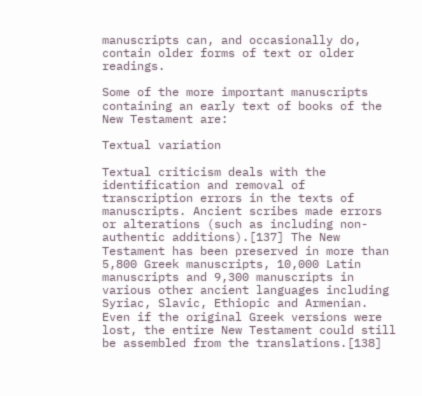manuscripts can, and occasionally do, contain older forms of text or older readings.

Some of the more important manuscripts containing an early text of books of the New Testament are:

Textual variation

Textual criticism deals with the identification and removal of transcription errors in the texts of manuscripts. Ancient scribes made errors or alterations (such as including non-authentic additions).[137] The New Testament has been preserved in more than 5,800 Greek manuscripts, 10,000 Latin manuscripts and 9,300 manuscripts in various other ancient languages including Syriac, Slavic, Ethiopic and Armenian. Even if the original Greek versions were lost, the entire New Testament could still be assembled from the translations.[138]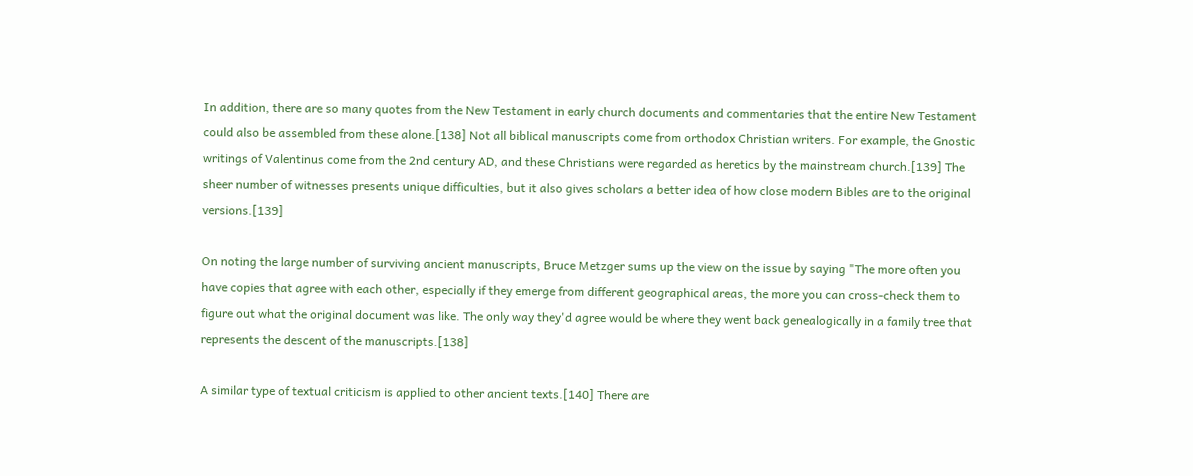In addition, there are so many quotes from the New Testament in early church documents and commentaries that the entire New Testament could also be assembled from these alone.[138] Not all biblical manuscripts come from orthodox Christian writers. For example, the Gnostic writings of Valentinus come from the 2nd century AD, and these Christians were regarded as heretics by the mainstream church.[139] The sheer number of witnesses presents unique difficulties, but it also gives scholars a better idea of how close modern Bibles are to the original versions.[139]

On noting the large number of surviving ancient manuscripts, Bruce Metzger sums up the view on the issue by saying "The more often you have copies that agree with each other, especially if they emerge from different geographical areas, the more you can cross-check them to figure out what the original document was like. The only way they'd agree would be where they went back genealogically in a family tree that represents the descent of the manuscripts.[138]

A similar type of textual criticism is applied to other ancient texts.[140] There are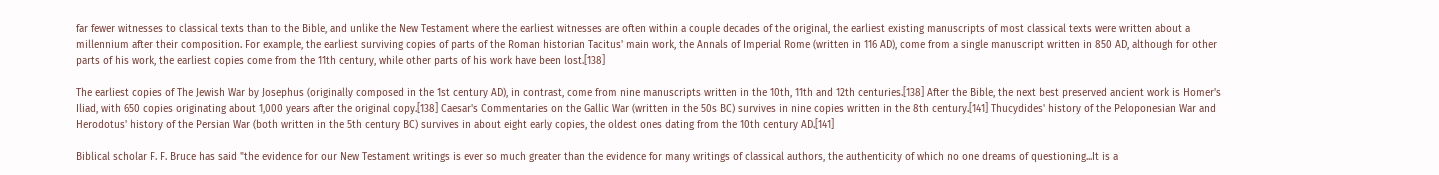far fewer witnesses to classical texts than to the Bible, and unlike the New Testament where the earliest witnesses are often within a couple decades of the original, the earliest existing manuscripts of most classical texts were written about a millennium after their composition. For example, the earliest surviving copies of parts of the Roman historian Tacitus' main work, the Annals of Imperial Rome (written in 116 AD), come from a single manuscript written in 850 AD, although for other parts of his work, the earliest copies come from the 11th century, while other parts of his work have been lost.[138]

The earliest copies of The Jewish War by Josephus (originally composed in the 1st century AD), in contrast, come from nine manuscripts written in the 10th, 11th and 12th centuries.[138] After the Bible, the next best preserved ancient work is Homer's Iliad, with 650 copies originating about 1,000 years after the original copy.[138] Caesar's Commentaries on the Gallic War (written in the 50s BC) survives in nine copies written in the 8th century.[141] Thucydides' history of the Peloponesian War and Herodotus' history of the Persian War (both written in the 5th century BC) survives in about eight early copies, the oldest ones dating from the 10th century AD.[141]

Biblical scholar F. F. Bruce has said "the evidence for our New Testament writings is ever so much greater than the evidence for many writings of classical authors, the authenticity of which no one dreams of questioning...It is a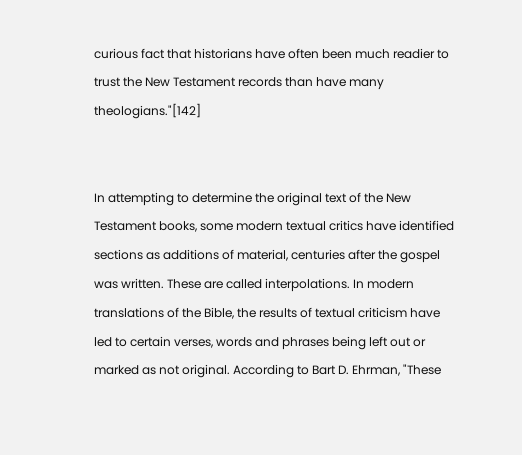curious fact that historians have often been much readier to trust the New Testament records than have many theologians."[142]


In attempting to determine the original text of the New Testament books, some modern textual critics have identified sections as additions of material, centuries after the gospel was written. These are called interpolations. In modern translations of the Bible, the results of textual criticism have led to certain verses, words and phrases being left out or marked as not original. According to Bart D. Ehrman, "These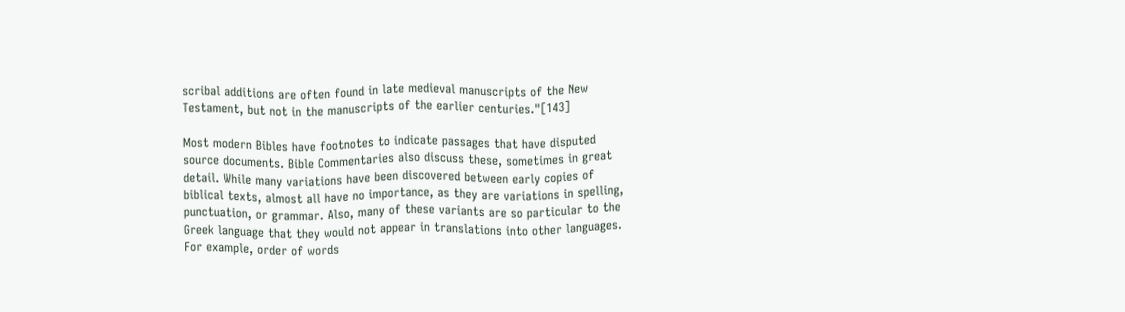scribal additions are often found in late medieval manuscripts of the New Testament, but not in the manuscripts of the earlier centuries."[143]

Most modern Bibles have footnotes to indicate passages that have disputed source documents. Bible Commentaries also discuss these, sometimes in great detail. While many variations have been discovered between early copies of biblical texts, almost all have no importance, as they are variations in spelling, punctuation, or grammar. Also, many of these variants are so particular to the Greek language that they would not appear in translations into other languages. For example, order of words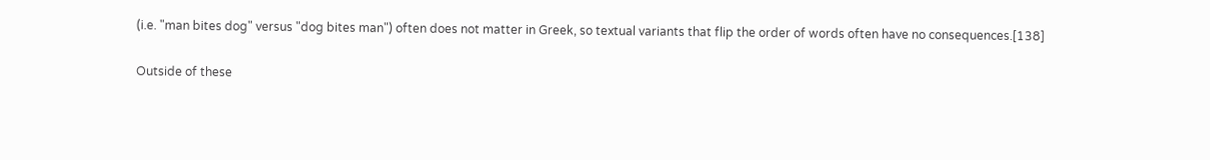(i.e. "man bites dog" versus "dog bites man") often does not matter in Greek, so textual variants that flip the order of words often have no consequences.[138]

Outside of these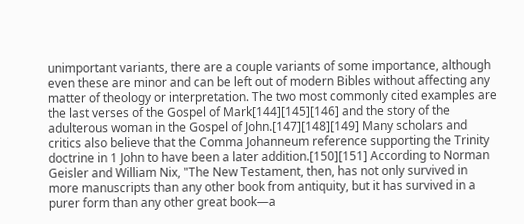unimportant variants, there are a couple variants of some importance, although even these are minor and can be left out of modern Bibles without affecting any matter of theology or interpretation. The two most commonly cited examples are the last verses of the Gospel of Mark[144][145][146] and the story of the adulterous woman in the Gospel of John.[147][148][149] Many scholars and critics also believe that the Comma Johanneum reference supporting the Trinity doctrine in 1 John to have been a later addition.[150][151] According to Norman Geisler and William Nix, "The New Testament, then, has not only survived in more manuscripts than any other book from antiquity, but it has survived in a purer form than any other great book—a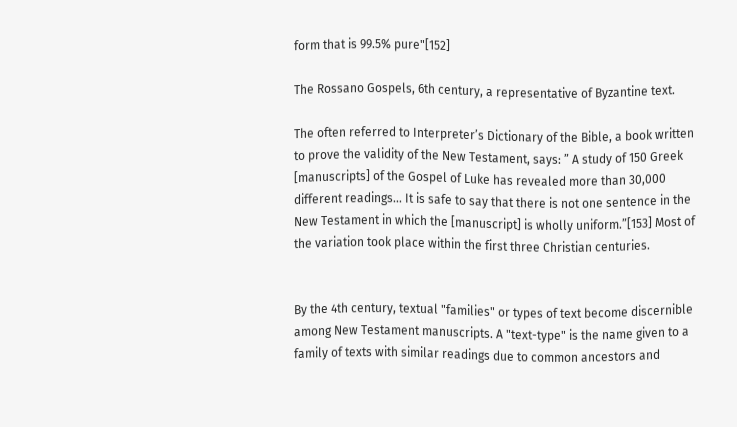form that is 99.5% pure"[152]

The Rossano Gospels, 6th century, a representative of Byzantine text.

The often referred to Interpreter’s Dictionary of the Bible, a book written to prove the validity of the New Testament, says: ” A study of 150 Greek [manuscripts] of the Gospel of Luke has revealed more than 30,000 different readings... It is safe to say that there is not one sentence in the New Testament in which the [manuscript] is wholly uniform.”[153] Most of the variation took place within the first three Christian centuries.


By the 4th century, textual "families" or types of text become discernible among New Testament manuscripts. A "text-type" is the name given to a family of texts with similar readings due to common ancestors and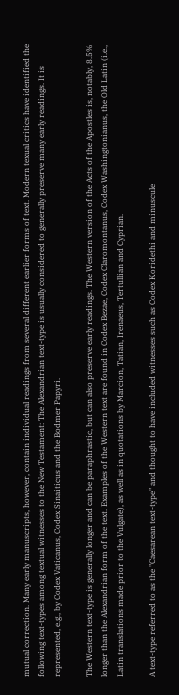mutual correction. Many early manuscripts, however, contain individual readings from several different earlier forms of text. Modern texual critics have identified the following text-types among textual witnesses to the New Testament: The Alexandrian text-type is usually considered to generally preserve many early readings. It is represented, e.g., by Codex Vaticanus, Codex Sinaiticus and the Bodmer Papyri.

The Western text-type is generally longer and can be paraphrastic, but can also preserve early readings. The Western version of the Acts of the Apostles is, notably, 8.5% longer than the Alexandrian form of the text. Examples of the Western text are found in Codex Bezae, Codex Claromontanus, Codex Washingtonianus, the Old Latin (i.e., Latin translations made prior to the Vulgate), as well as in quotations by Marcion, Tatian, Irenaeus, Tertullian and Cyprian.

A text-type referred to as the "Caesarean text-type" and thought to have included witnesses such as Codex Koridethi and minuscule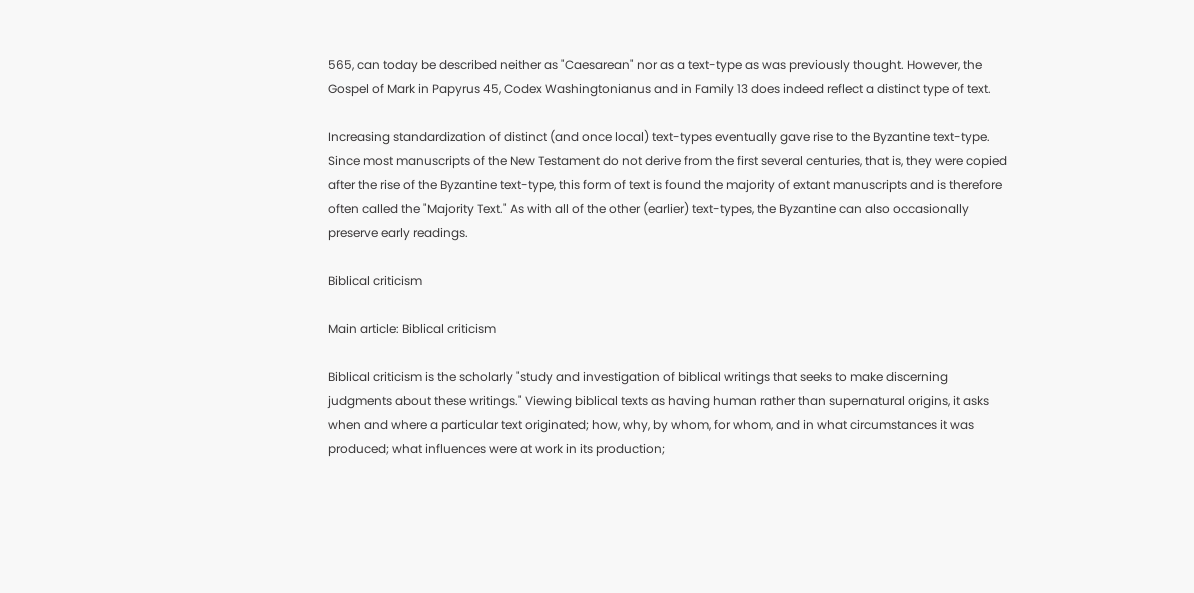565, can today be described neither as "Caesarean" nor as a text-type as was previously thought. However, the Gospel of Mark in Papyrus 45, Codex Washingtonianus and in Family 13 does indeed reflect a distinct type of text.

Increasing standardization of distinct (and once local) text-types eventually gave rise to the Byzantine text-type. Since most manuscripts of the New Testament do not derive from the first several centuries, that is, they were copied after the rise of the Byzantine text-type, this form of text is found the majority of extant manuscripts and is therefore often called the "Majority Text." As with all of the other (earlier) text-types, the Byzantine can also occasionally preserve early readings.

Biblical criticism

Main article: Biblical criticism

Biblical criticism is the scholarly "study and investigation of biblical writings that seeks to make discerning judgments about these writings." Viewing biblical texts as having human rather than supernatural origins, it asks when and where a particular text originated; how, why, by whom, for whom, and in what circumstances it was produced; what influences were at work in its production;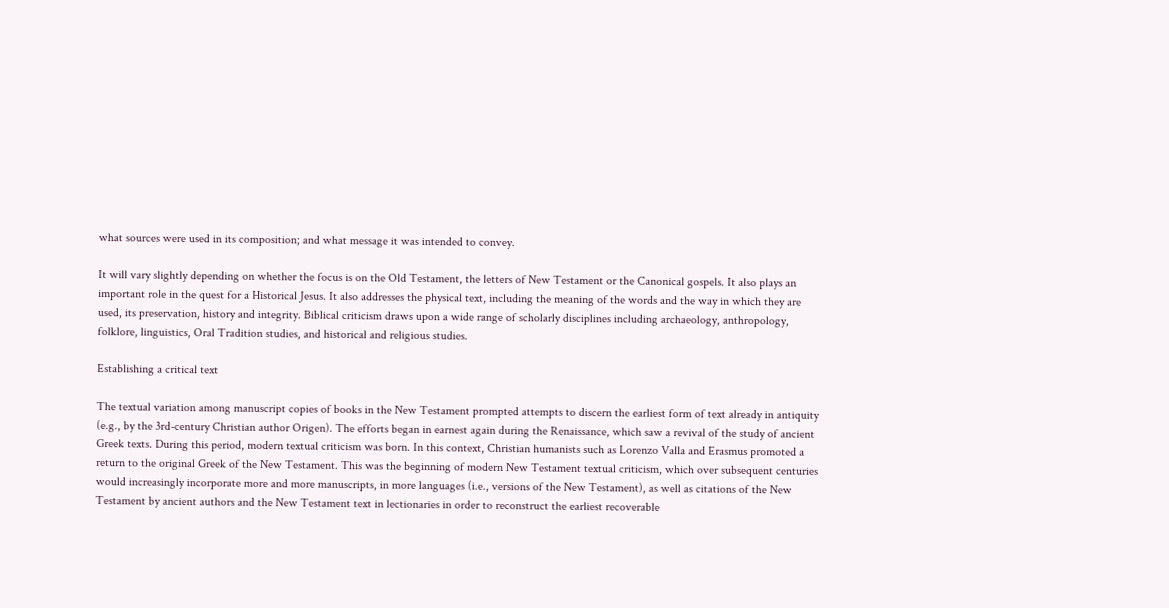what sources were used in its composition; and what message it was intended to convey.

It will vary slightly depending on whether the focus is on the Old Testament, the letters of New Testament or the Canonical gospels. It also plays an important role in the quest for a Historical Jesus. It also addresses the physical text, including the meaning of the words and the way in which they are used, its preservation, history and integrity. Biblical criticism draws upon a wide range of scholarly disciplines including archaeology, anthropology, folklore, linguistics, Oral Tradition studies, and historical and religious studies.

Establishing a critical text

The textual variation among manuscript copies of books in the New Testament prompted attempts to discern the earliest form of text already in antiquity (e.g., by the 3rd-century Christian author Origen). The efforts began in earnest again during the Renaissance, which saw a revival of the study of ancient Greek texts. During this period, modern textual criticism was born. In this context, Christian humanists such as Lorenzo Valla and Erasmus promoted a return to the original Greek of the New Testament. This was the beginning of modern New Testament textual criticism, which over subsequent centuries would increasingly incorporate more and more manuscripts, in more languages (i.e., versions of the New Testament), as well as citations of the New Testament by ancient authors and the New Testament text in lectionaries in order to reconstruct the earliest recoverable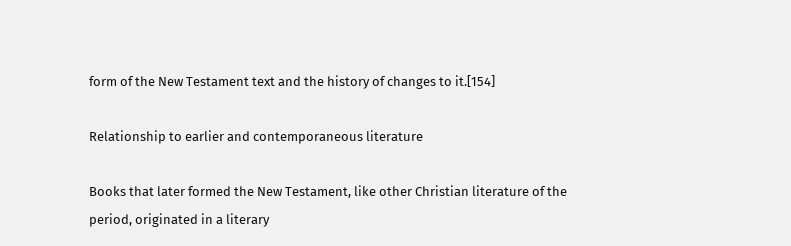form of the New Testament text and the history of changes to it.[154]

Relationship to earlier and contemporaneous literature

Books that later formed the New Testament, like other Christian literature of the period, originated in a literary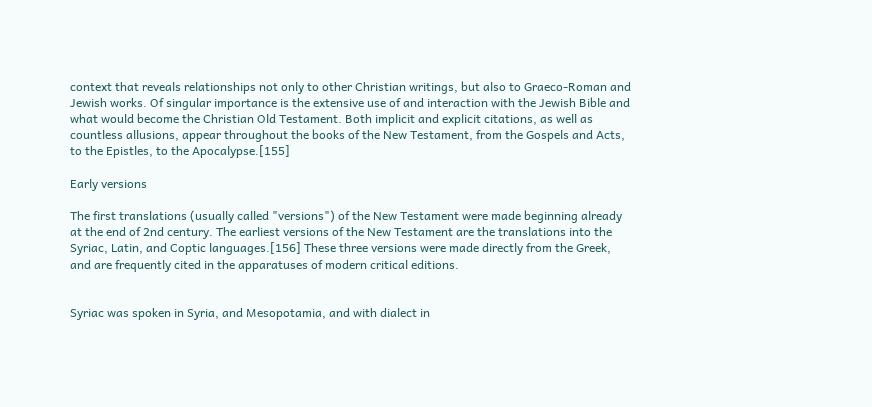context that reveals relationships not only to other Christian writings, but also to Graeco-Roman and Jewish works. Of singular importance is the extensive use of and interaction with the Jewish Bible and what would become the Christian Old Testament. Both implicit and explicit citations, as well as countless allusions, appear throughout the books of the New Testament, from the Gospels and Acts, to the Epistles, to the Apocalypse.[155]

Early versions

The first translations (usually called "versions") of the New Testament were made beginning already at the end of 2nd century. The earliest versions of the New Testament are the translations into the Syriac, Latin, and Coptic languages.[156] These three versions were made directly from the Greek, and are frequently cited in the apparatuses of modern critical editions.


Syriac was spoken in Syria, and Mesopotamia, and with dialect in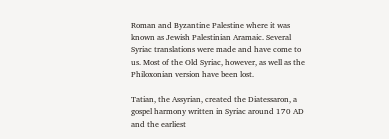Roman and Byzantine Palestine where it was known as Jewish Palestinian Aramaic. Several Syriac translations were made and have come to us. Most of the Old Syriac, however, as well as the Philoxonian version have been lost.

Tatian, the Assyrian, created the Diatessaron, a gospel harmony written in Syriac around 170 AD and the earliest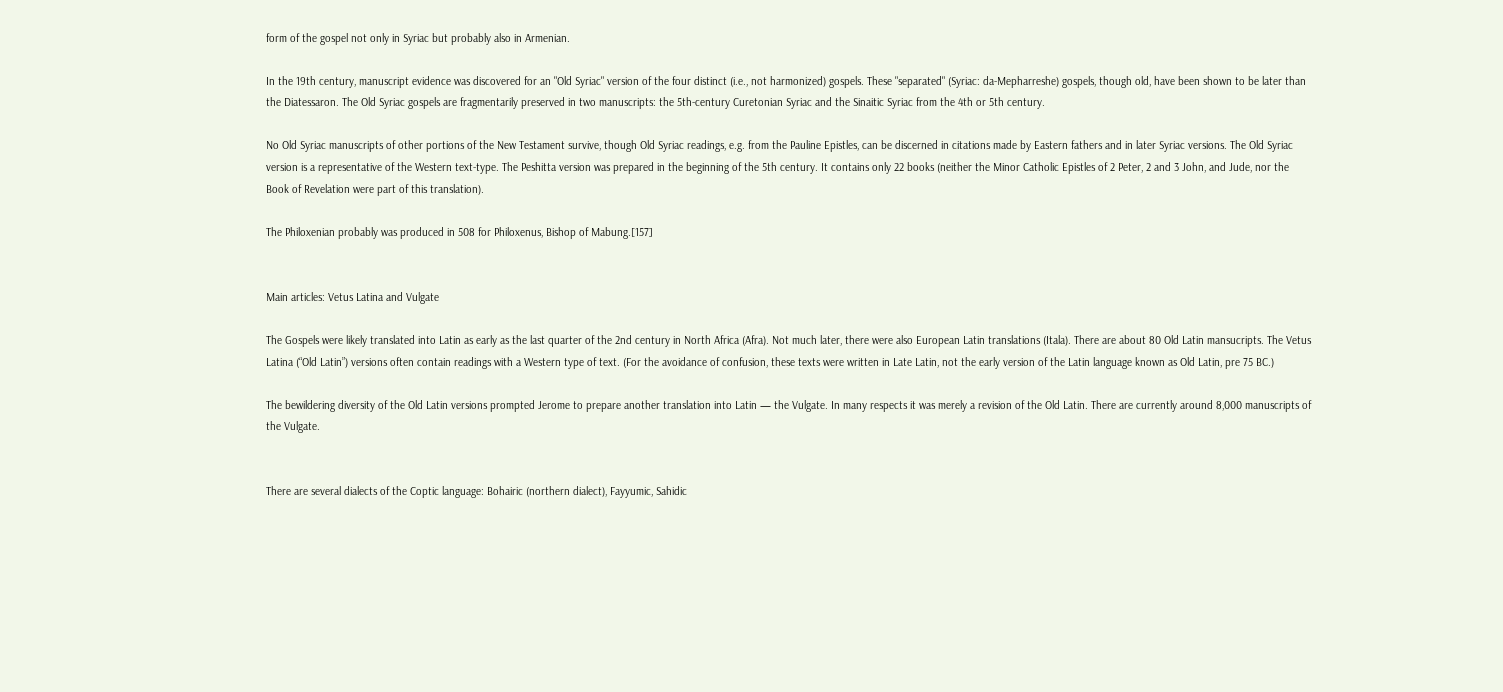form of the gospel not only in Syriac but probably also in Armenian.

In the 19th century, manuscript evidence was discovered for an "Old Syriac" version of the four distinct (i.e., not harmonized) gospels. These "separated" (Syriac: da-Mepharreshe) gospels, though old, have been shown to be later than the Diatessaron. The Old Syriac gospels are fragmentarily preserved in two manuscripts: the 5th-century Curetonian Syriac and the Sinaitic Syriac from the 4th or 5th century.

No Old Syriac manuscripts of other portions of the New Testament survive, though Old Syriac readings, e.g. from the Pauline Epistles, can be discerned in citations made by Eastern fathers and in later Syriac versions. The Old Syriac version is a representative of the Western text-type. The Peshitta version was prepared in the beginning of the 5th century. It contains only 22 books (neither the Minor Catholic Epistles of 2 Peter, 2 and 3 John, and Jude, nor the Book of Revelation were part of this translation).

The Philoxenian probably was produced in 508 for Philoxenus, Bishop of Mabung.[157]


Main articles: Vetus Latina and Vulgate

The Gospels were likely translated into Latin as early as the last quarter of the 2nd century in North Africa (Afra). Not much later, there were also European Latin translations (Itala). There are about 80 Old Latin mansucripts. The Vetus Latina (“Old Latin”) versions often contain readings with a Western type of text. (For the avoidance of confusion, these texts were written in Late Latin, not the early version of the Latin language known as Old Latin, pre 75 BC.)

The bewildering diversity of the Old Latin versions prompted Jerome to prepare another translation into Latin — the Vulgate. In many respects it was merely a revision of the Old Latin. There are currently around 8,000 manuscripts of the Vulgate.


There are several dialects of the Coptic language: Bohairic (northern dialect), Fayyumic, Sahidic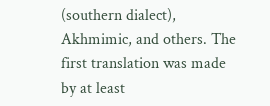(southern dialect), Akhmimic, and others. The first translation was made by at least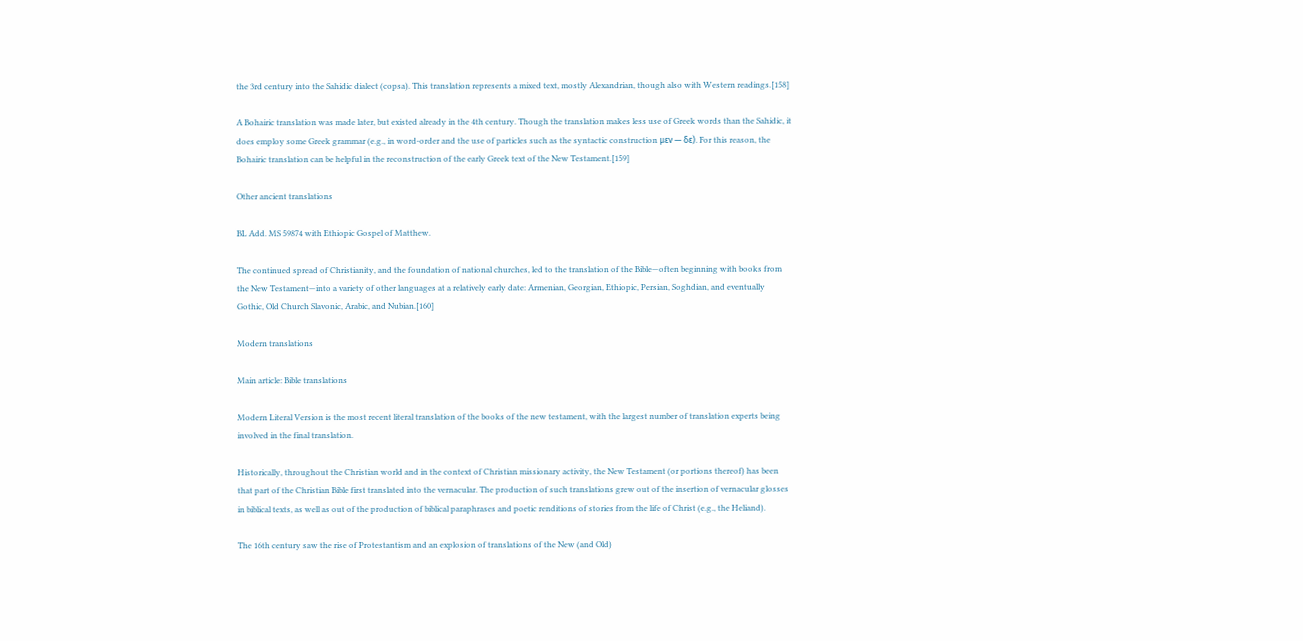the 3rd century into the Sahidic dialect (copsa). This translation represents a mixed text, mostly Alexandrian, though also with Western readings.[158]

A Bohairic translation was made later, but existed already in the 4th century. Though the translation makes less use of Greek words than the Sahidic, it does employ some Greek grammar (e.g., in word-order and the use of particles such as the syntactic construction μεν — δε). For this reason, the Bohairic translation can be helpful in the reconstruction of the early Greek text of the New Testament.[159]

Other ancient translations

BL Add. MS 59874 with Ethiopic Gospel of Matthew.

The continued spread of Christianity, and the foundation of national churches, led to the translation of the Bible—often beginning with books from the New Testament—into a variety of other languages at a relatively early date: Armenian, Georgian, Ethiopic, Persian, Soghdian, and eventually Gothic, Old Church Slavonic, Arabic, and Nubian.[160]

Modern translations

Main article: Bible translations

Modern Literal Version is the most recent literal translation of the books of the new testament, with the largest number of translation experts being involved in the final translation.

Historically, throughout the Christian world and in the context of Christian missionary activity, the New Testament (or portions thereof) has been that part of the Christian Bible first translated into the vernacular. The production of such translations grew out of the insertion of vernacular glosses in biblical texts, as well as out of the production of biblical paraphrases and poetic renditions of stories from the life of Christ (e.g., the Heliand).

The 16th century saw the rise of Protestantism and an explosion of translations of the New (and Old)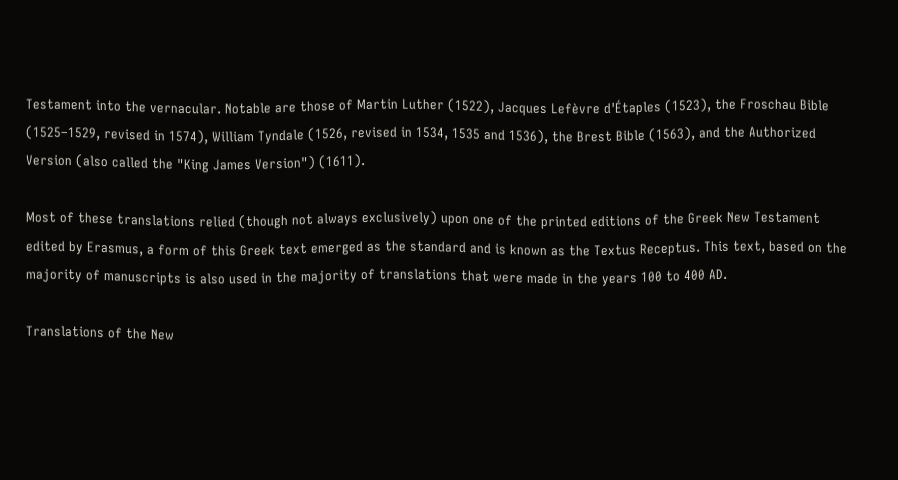Testament into the vernacular. Notable are those of Martin Luther (1522), Jacques Lefèvre d'Étaples (1523), the Froschau Bible (1525–1529, revised in 1574), William Tyndale (1526, revised in 1534, 1535 and 1536), the Brest Bible (1563), and the Authorized Version (also called the "King James Version") (1611).

Most of these translations relied (though not always exclusively) upon one of the printed editions of the Greek New Testament edited by Erasmus, a form of this Greek text emerged as the standard and is known as the Textus Receptus. This text, based on the majority of manuscripts is also used in the majority of translations that were made in the years 100 to 400 AD.

Translations of the New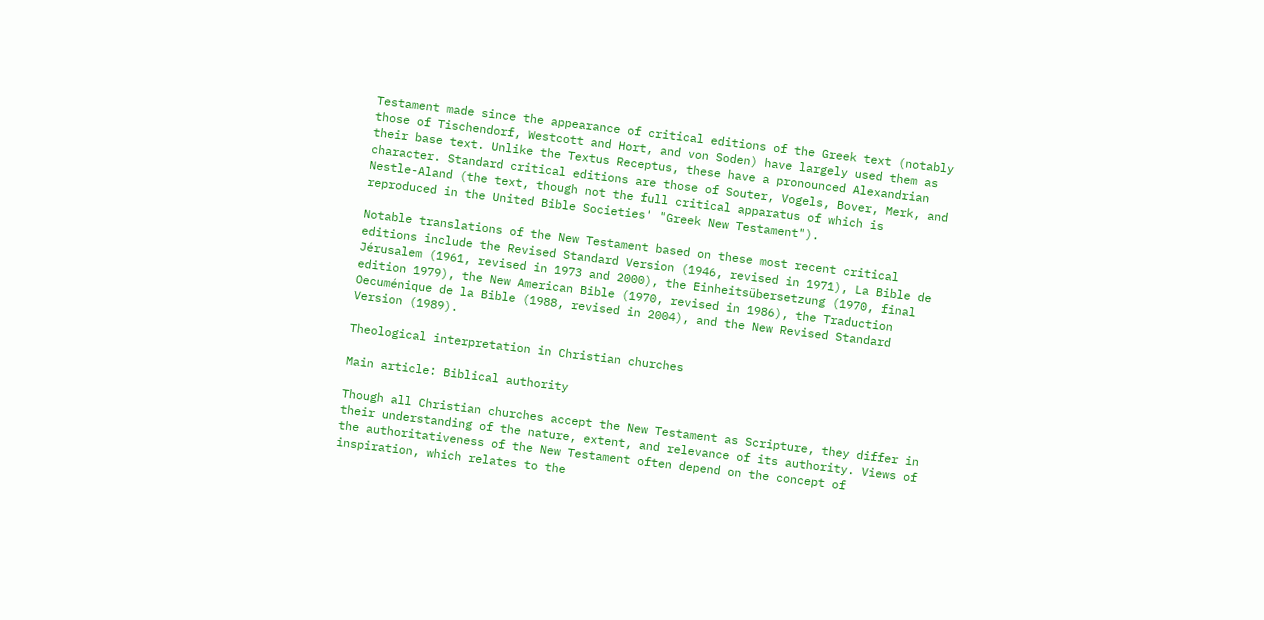Testament made since the appearance of critical editions of the Greek text (notably those of Tischendorf, Westcott and Hort, and von Soden) have largely used them as their base text. Unlike the Textus Receptus, these have a pronounced Alexandrian character. Standard critical editions are those of Souter, Vogels, Bover, Merk, and Nestle-Aland (the text, though not the full critical apparatus of which is reproduced in the United Bible Societies' "Greek New Testament").

Notable translations of the New Testament based on these most recent critical editions include the Revised Standard Version (1946, revised in 1971), La Bible de Jérusalem (1961, revised in 1973 and 2000), the Einheitsübersetzung (1970, final edition 1979), the New American Bible (1970, revised in 1986), the Traduction Oecuménique de la Bible (1988, revised in 2004), and the New Revised Standard Version (1989).

Theological interpretation in Christian churches

Main article: Biblical authority

Though all Christian churches accept the New Testament as Scripture, they differ in their understanding of the nature, extent, and relevance of its authority. Views of the authoritativeness of the New Testament often depend on the concept of inspiration, which relates to the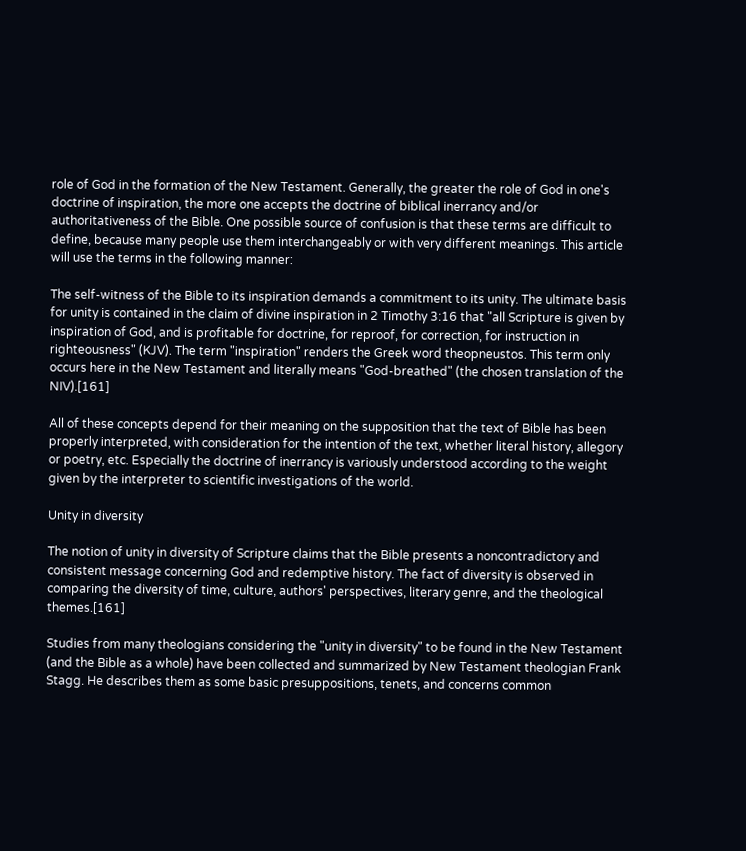role of God in the formation of the New Testament. Generally, the greater the role of God in one's doctrine of inspiration, the more one accepts the doctrine of biblical inerrancy and/or authoritativeness of the Bible. One possible source of confusion is that these terms are difficult to define, because many people use them interchangeably or with very different meanings. This article will use the terms in the following manner:

The self-witness of the Bible to its inspiration demands a commitment to its unity. The ultimate basis for unity is contained in the claim of divine inspiration in 2 Timothy 3:16 that "all Scripture is given by inspiration of God, and is profitable for doctrine, for reproof, for correction, for instruction in righteousness" (KJV). The term "inspiration" renders the Greek word theopneustos. This term only occurs here in the New Testament and literally means "God-breathed" (the chosen translation of the NIV).[161]

All of these concepts depend for their meaning on the supposition that the text of Bible has been properly interpreted, with consideration for the intention of the text, whether literal history, allegory or poetry, etc. Especially the doctrine of inerrancy is variously understood according to the weight given by the interpreter to scientific investigations of the world.

Unity in diversity

The notion of unity in diversity of Scripture claims that the Bible presents a noncontradictory and consistent message concerning God and redemptive history. The fact of diversity is observed in comparing the diversity of time, culture, authors' perspectives, literary genre, and the theological themes.[161]

Studies from many theologians considering the "unity in diversity" to be found in the New Testament (and the Bible as a whole) have been collected and summarized by New Testament theologian Frank Stagg. He describes them as some basic presuppositions, tenets, and concerns common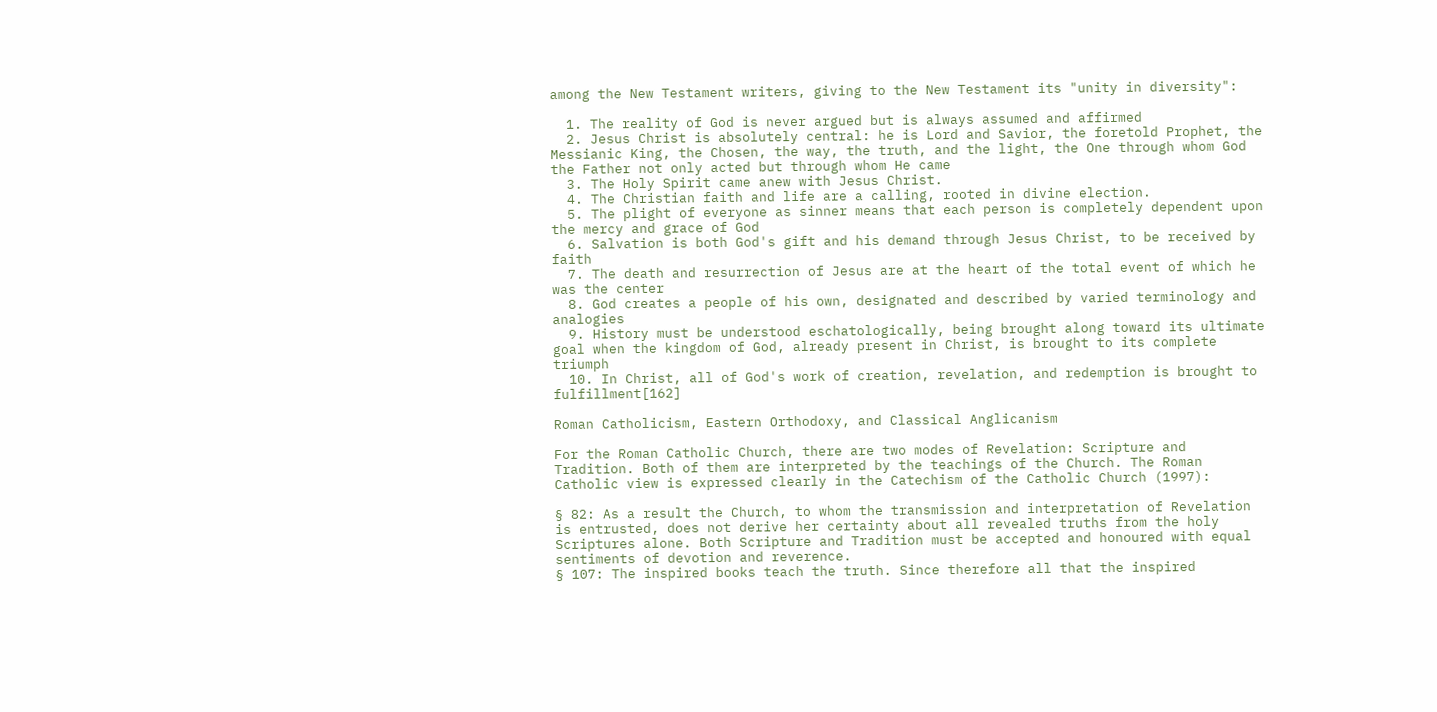among the New Testament writers, giving to the New Testament its "unity in diversity":

  1. The reality of God is never argued but is always assumed and affirmed
  2. Jesus Christ is absolutely central: he is Lord and Savior, the foretold Prophet, the Messianic King, the Chosen, the way, the truth, and the light, the One through whom God the Father not only acted but through whom He came
  3. The Holy Spirit came anew with Jesus Christ.
  4. The Christian faith and life are a calling, rooted in divine election.
  5. The plight of everyone as sinner means that each person is completely dependent upon the mercy and grace of God
  6. Salvation is both God's gift and his demand through Jesus Christ, to be received by faith
  7. The death and resurrection of Jesus are at the heart of the total event of which he was the center
  8. God creates a people of his own, designated and described by varied terminology and analogies
  9. History must be understood eschatologically, being brought along toward its ultimate goal when the kingdom of God, already present in Christ, is brought to its complete triumph
  10. In Christ, all of God's work of creation, revelation, and redemption is brought to fulfillment[162]

Roman Catholicism, Eastern Orthodoxy, and Classical Anglicanism

For the Roman Catholic Church, there are two modes of Revelation: Scripture and Tradition. Both of them are interpreted by the teachings of the Church. The Roman Catholic view is expressed clearly in the Catechism of the Catholic Church (1997):

§ 82: As a result the Church, to whom the transmission and interpretation of Revelation is entrusted, does not derive her certainty about all revealed truths from the holy Scriptures alone. Both Scripture and Tradition must be accepted and honoured with equal sentiments of devotion and reverence.
§ 107: The inspired books teach the truth. Since therefore all that the inspired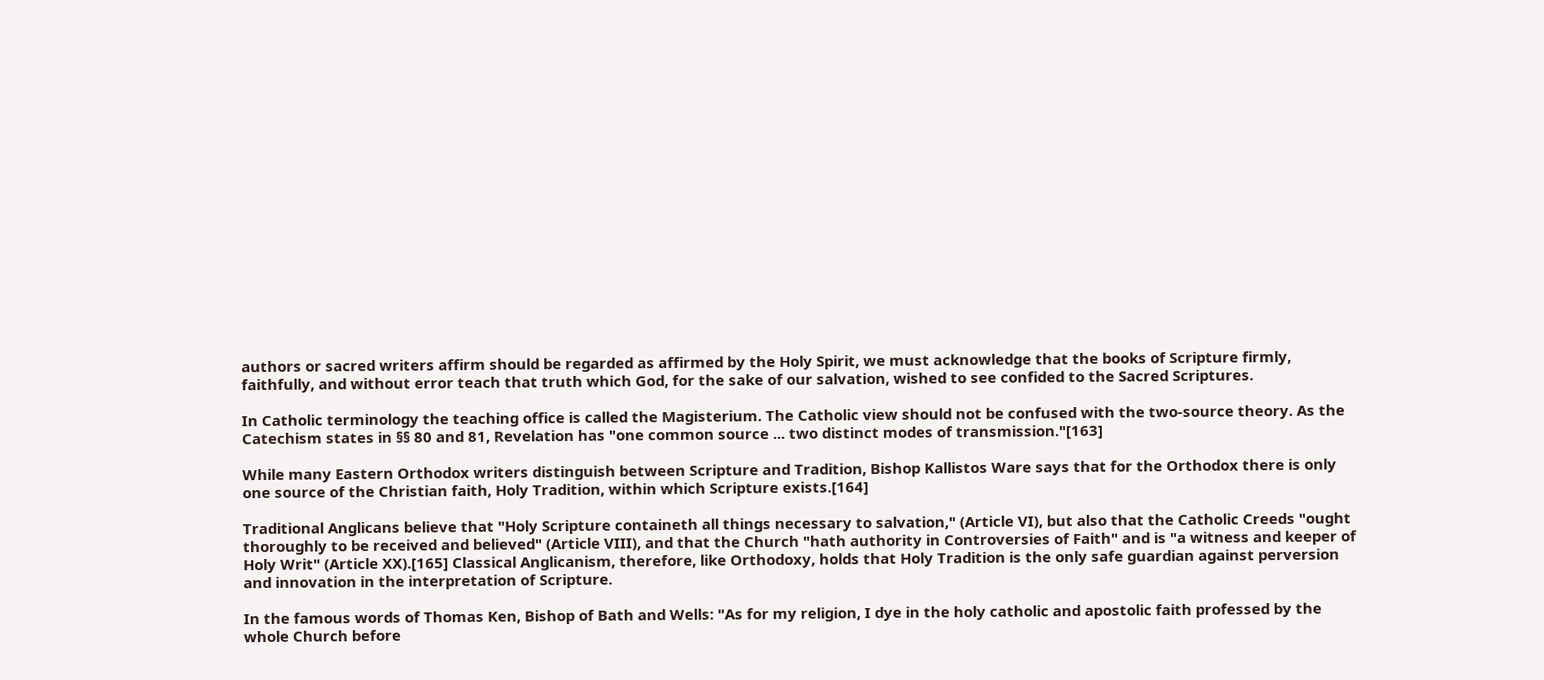authors or sacred writers affirm should be regarded as affirmed by the Holy Spirit, we must acknowledge that the books of Scripture firmly, faithfully, and without error teach that truth which God, for the sake of our salvation, wished to see confided to the Sacred Scriptures.

In Catholic terminology the teaching office is called the Magisterium. The Catholic view should not be confused with the two-source theory. As the Catechism states in §§ 80 and 81, Revelation has "one common source ... two distinct modes of transmission."[163]

While many Eastern Orthodox writers distinguish between Scripture and Tradition, Bishop Kallistos Ware says that for the Orthodox there is only one source of the Christian faith, Holy Tradition, within which Scripture exists.[164]

Traditional Anglicans believe that "Holy Scripture containeth all things necessary to salvation," (Article VI), but also that the Catholic Creeds "ought thoroughly to be received and believed" (Article VIII), and that the Church "hath authority in Controversies of Faith" and is "a witness and keeper of Holy Writ" (Article XX).[165] Classical Anglicanism, therefore, like Orthodoxy, holds that Holy Tradition is the only safe guardian against perversion and innovation in the interpretation of Scripture.

In the famous words of Thomas Ken, Bishop of Bath and Wells: "As for my religion, I dye in the holy catholic and apostolic faith professed by the whole Church before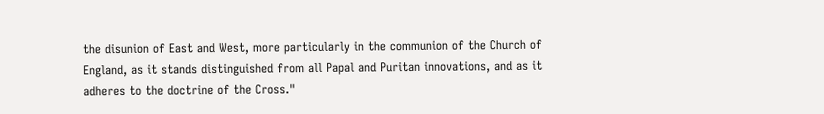the disunion of East and West, more particularly in the communion of the Church of England, as it stands distinguished from all Papal and Puritan innovations, and as it adheres to the doctrine of the Cross."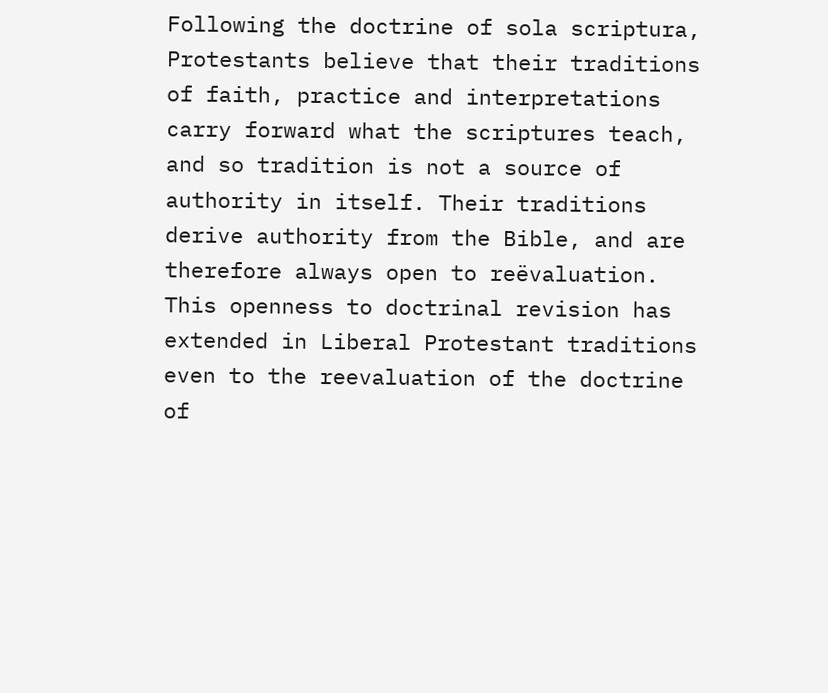Following the doctrine of sola scriptura, Protestants believe that their traditions of faith, practice and interpretations carry forward what the scriptures teach, and so tradition is not a source of authority in itself. Their traditions derive authority from the Bible, and are therefore always open to reëvaluation. This openness to doctrinal revision has extended in Liberal Protestant traditions even to the reevaluation of the doctrine of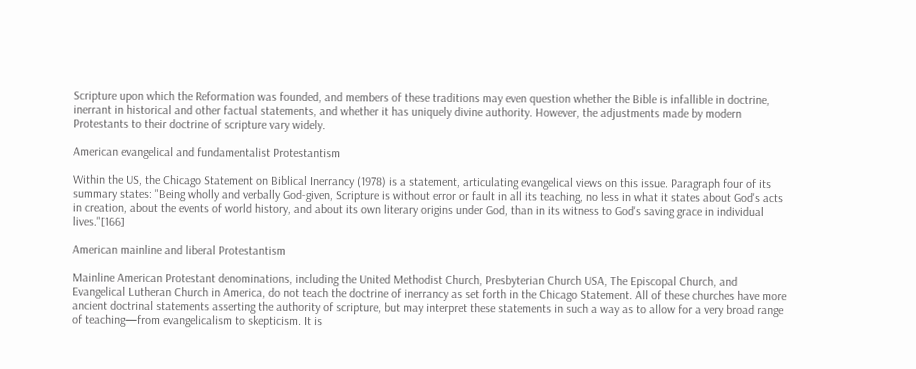Scripture upon which the Reformation was founded, and members of these traditions may even question whether the Bible is infallible in doctrine, inerrant in historical and other factual statements, and whether it has uniquely divine authority. However, the adjustments made by modern Protestants to their doctrine of scripture vary widely.

American evangelical and fundamentalist Protestantism

Within the US, the Chicago Statement on Biblical Inerrancy (1978) is a statement, articulating evangelical views on this issue. Paragraph four of its summary states: "Being wholly and verbally God-given, Scripture is without error or fault in all its teaching, no less in what it states about God's acts in creation, about the events of world history, and about its own literary origins under God, than in its witness to God's saving grace in individual lives."[166]

American mainline and liberal Protestantism

Mainline American Protestant denominations, including the United Methodist Church, Presbyterian Church USA, The Episcopal Church, and Evangelical Lutheran Church in America, do not teach the doctrine of inerrancy as set forth in the Chicago Statement. All of these churches have more ancient doctrinal statements asserting the authority of scripture, but may interpret these statements in such a way as to allow for a very broad range of teaching—from evangelicalism to skepticism. It is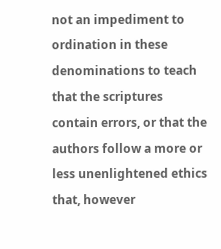not an impediment to ordination in these denominations to teach that the scriptures contain errors, or that the authors follow a more or less unenlightened ethics that, however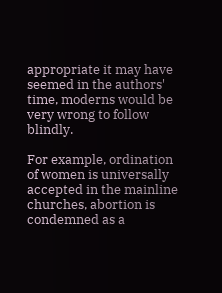appropriate it may have seemed in the authors' time, moderns would be very wrong to follow blindly.

For example, ordination of women is universally accepted in the mainline churches, abortion is condemned as a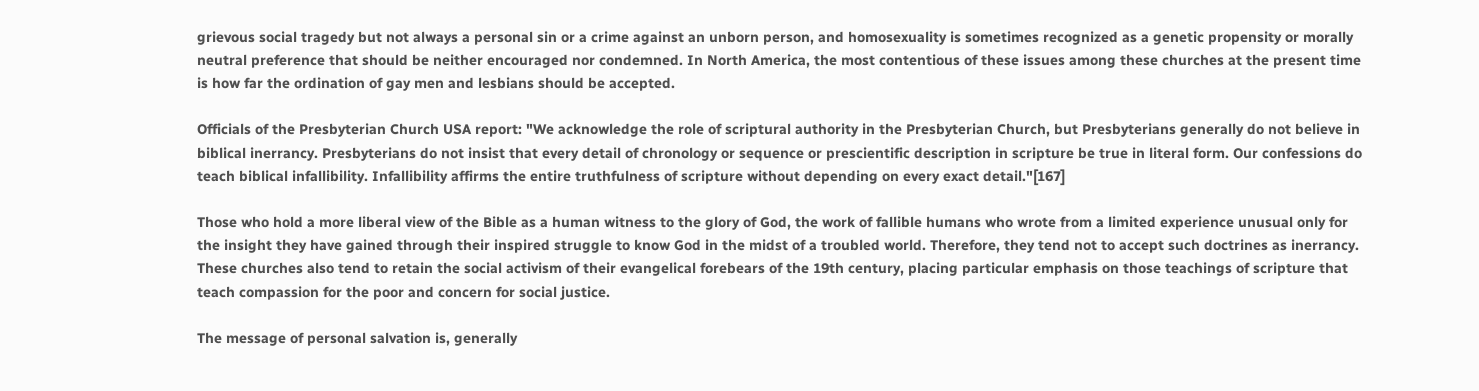grievous social tragedy but not always a personal sin or a crime against an unborn person, and homosexuality is sometimes recognized as a genetic propensity or morally neutral preference that should be neither encouraged nor condemned. In North America, the most contentious of these issues among these churches at the present time is how far the ordination of gay men and lesbians should be accepted.

Officials of the Presbyterian Church USA report: "We acknowledge the role of scriptural authority in the Presbyterian Church, but Presbyterians generally do not believe in biblical inerrancy. Presbyterians do not insist that every detail of chronology or sequence or prescientific description in scripture be true in literal form. Our confessions do teach biblical infallibility. Infallibility affirms the entire truthfulness of scripture without depending on every exact detail."[167]

Those who hold a more liberal view of the Bible as a human witness to the glory of God, the work of fallible humans who wrote from a limited experience unusual only for the insight they have gained through their inspired struggle to know God in the midst of a troubled world. Therefore, they tend not to accept such doctrines as inerrancy. These churches also tend to retain the social activism of their evangelical forebears of the 19th century, placing particular emphasis on those teachings of scripture that teach compassion for the poor and concern for social justice.

The message of personal salvation is, generally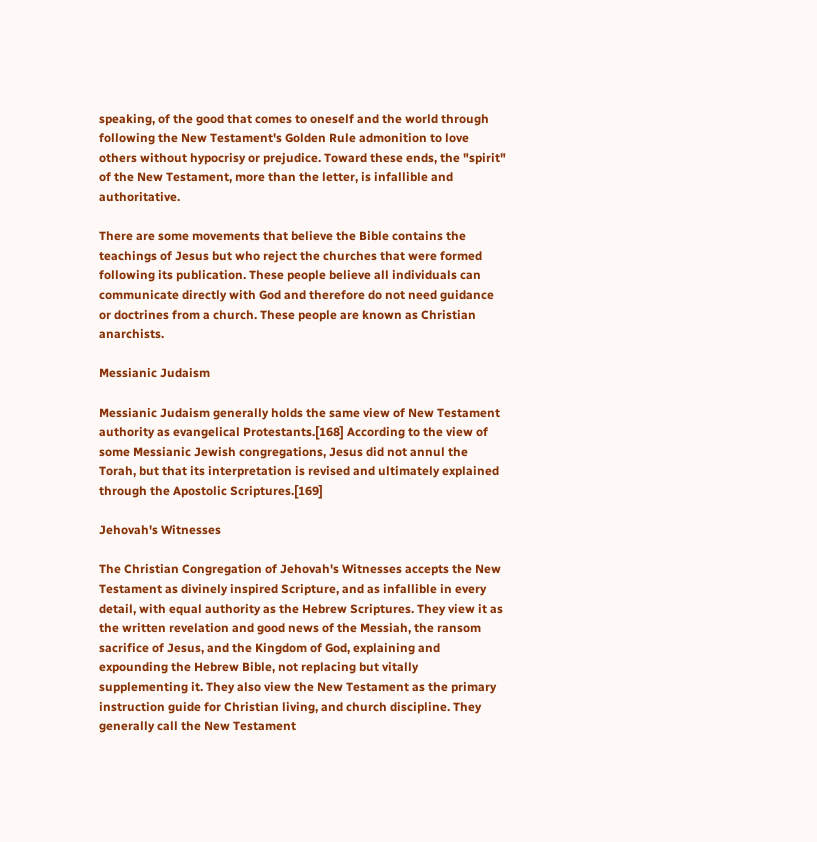speaking, of the good that comes to oneself and the world through following the New Testament's Golden Rule admonition to love others without hypocrisy or prejudice. Toward these ends, the "spirit" of the New Testament, more than the letter, is infallible and authoritative.

There are some movements that believe the Bible contains the teachings of Jesus but who reject the churches that were formed following its publication. These people believe all individuals can communicate directly with God and therefore do not need guidance or doctrines from a church. These people are known as Christian anarchists.

Messianic Judaism

Messianic Judaism generally holds the same view of New Testament authority as evangelical Protestants.[168] According to the view of some Messianic Jewish congregations, Jesus did not annul the Torah, but that its interpretation is revised and ultimately explained through the Apostolic Scriptures.[169]

Jehovah's Witnesses

The Christian Congregation of Jehovah's Witnesses accepts the New Testament as divinely inspired Scripture, and as infallible in every detail, with equal authority as the Hebrew Scriptures. They view it as the written revelation and good news of the Messiah, the ransom sacrifice of Jesus, and the Kingdom of God, explaining and expounding the Hebrew Bible, not replacing but vitally supplementing it. They also view the New Testament as the primary instruction guide for Christian living, and church discipline. They generally call the New Testament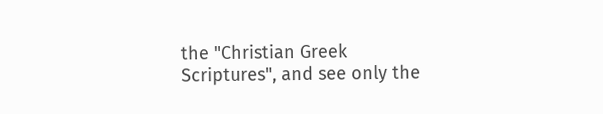the "Christian Greek Scriptures", and see only the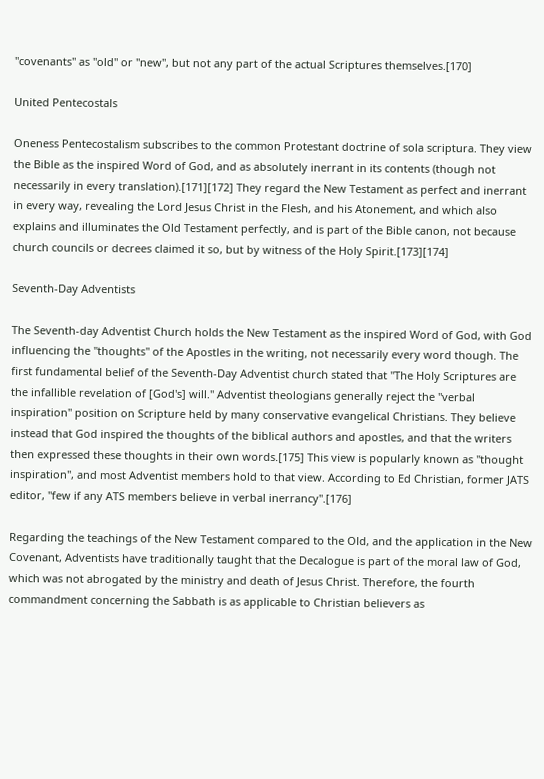"covenants" as "old" or "new", but not any part of the actual Scriptures themselves.[170]

United Pentecostals

Oneness Pentecostalism subscribes to the common Protestant doctrine of sola scriptura. They view the Bible as the inspired Word of God, and as absolutely inerrant in its contents (though not necessarily in every translation).[171][172] They regard the New Testament as perfect and inerrant in every way, revealing the Lord Jesus Christ in the Flesh, and his Atonement, and which also explains and illuminates the Old Testament perfectly, and is part of the Bible canon, not because church councils or decrees claimed it so, but by witness of the Holy Spirit.[173][174]

Seventh-Day Adventists

The Seventh-day Adventist Church holds the New Testament as the inspired Word of God, with God influencing the "thoughts" of the Apostles in the writing, not necessarily every word though. The first fundamental belief of the Seventh-Day Adventist church stated that "The Holy Scriptures are the infallible revelation of [God's] will." Adventist theologians generally reject the "verbal inspiration" position on Scripture held by many conservative evangelical Christians. They believe instead that God inspired the thoughts of the biblical authors and apostles, and that the writers then expressed these thoughts in their own words.[175] This view is popularly known as "thought inspiration", and most Adventist members hold to that view. According to Ed Christian, former JATS editor, "few if any ATS members believe in verbal inerrancy".[176]

Regarding the teachings of the New Testament compared to the Old, and the application in the New Covenant, Adventists have traditionally taught that the Decalogue is part of the moral law of God, which was not abrogated by the ministry and death of Jesus Christ. Therefore, the fourth commandment concerning the Sabbath is as applicable to Christian believers as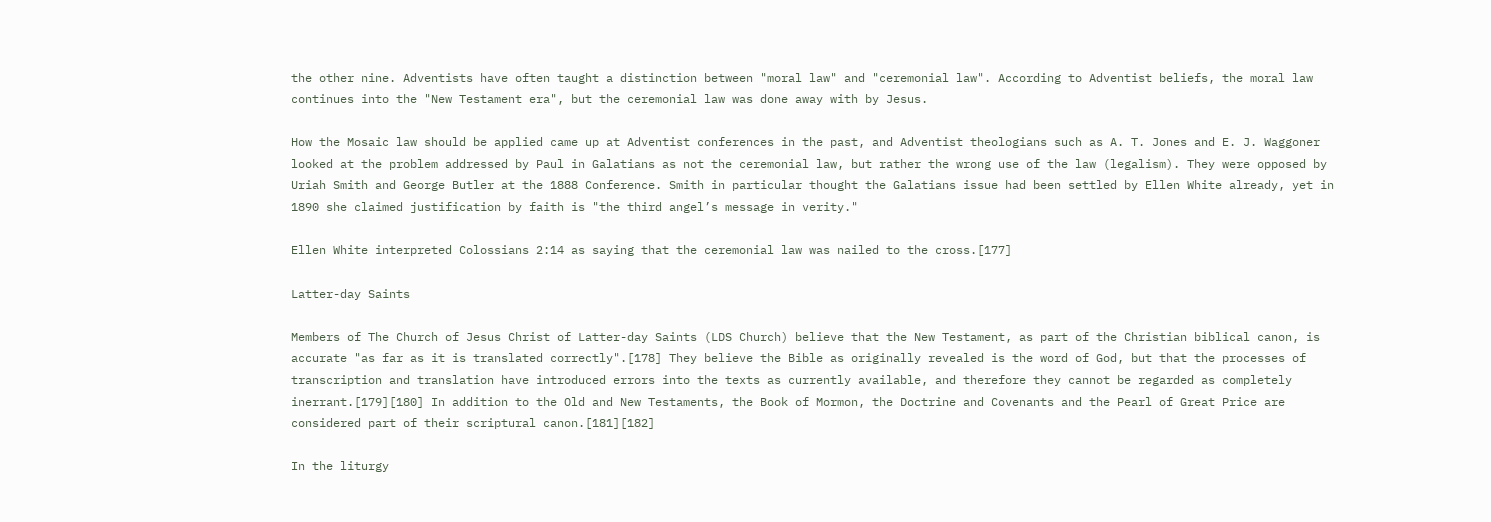the other nine. Adventists have often taught a distinction between "moral law" and "ceremonial law". According to Adventist beliefs, the moral law continues into the "New Testament era", but the ceremonial law was done away with by Jesus.

How the Mosaic law should be applied came up at Adventist conferences in the past, and Adventist theologians such as A. T. Jones and E. J. Waggoner looked at the problem addressed by Paul in Galatians as not the ceremonial law, but rather the wrong use of the law (legalism). They were opposed by Uriah Smith and George Butler at the 1888 Conference. Smith in particular thought the Galatians issue had been settled by Ellen White already, yet in 1890 she claimed justification by faith is "the third angel’s message in verity."

Ellen White interpreted Colossians 2:14 as saying that the ceremonial law was nailed to the cross.[177]

Latter-day Saints

Members of The Church of Jesus Christ of Latter-day Saints (LDS Church) believe that the New Testament, as part of the Christian biblical canon, is accurate "as far as it is translated correctly".[178] They believe the Bible as originally revealed is the word of God, but that the processes of transcription and translation have introduced errors into the texts as currently available, and therefore they cannot be regarded as completely inerrant.[179][180] In addition to the Old and New Testaments, the Book of Mormon, the Doctrine and Covenants and the Pearl of Great Price are considered part of their scriptural canon.[181][182]

In the liturgy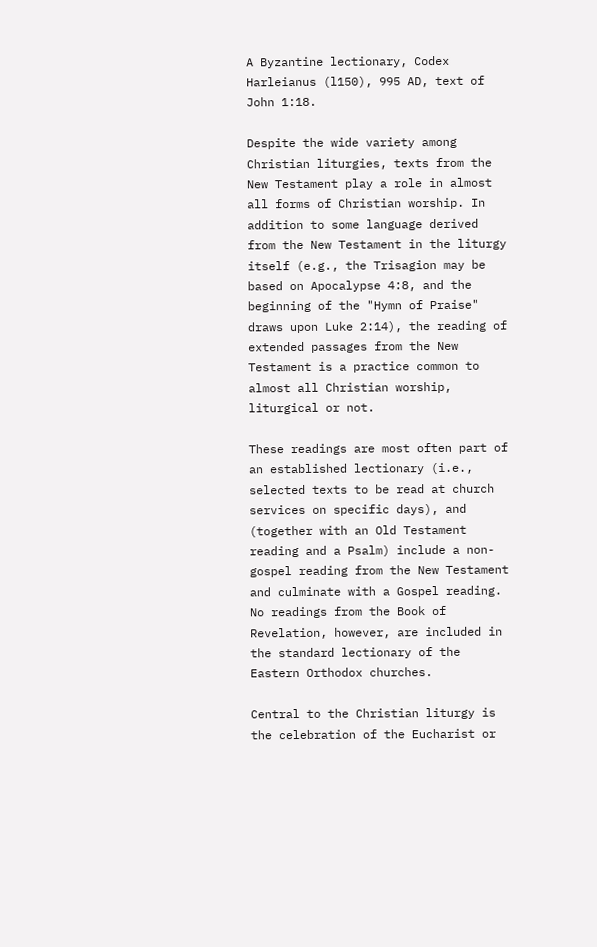A Byzantine lectionary, Codex Harleianus (l150), 995 AD, text of John 1:18.

Despite the wide variety among Christian liturgies, texts from the New Testament play a role in almost all forms of Christian worship. In addition to some language derived from the New Testament in the liturgy itself (e.g., the Trisagion may be based on Apocalypse 4:8, and the beginning of the "Hymn of Praise" draws upon Luke 2:14), the reading of extended passages from the New Testament is a practice common to almost all Christian worship, liturgical or not.

These readings are most often part of an established lectionary (i.e., selected texts to be read at church services on specific days), and (together with an Old Testament reading and a Psalm) include a non-gospel reading from the New Testament and culminate with a Gospel reading. No readings from the Book of Revelation, however, are included in the standard lectionary of the Eastern Orthodox churches.

Central to the Christian liturgy is the celebration of the Eucharist or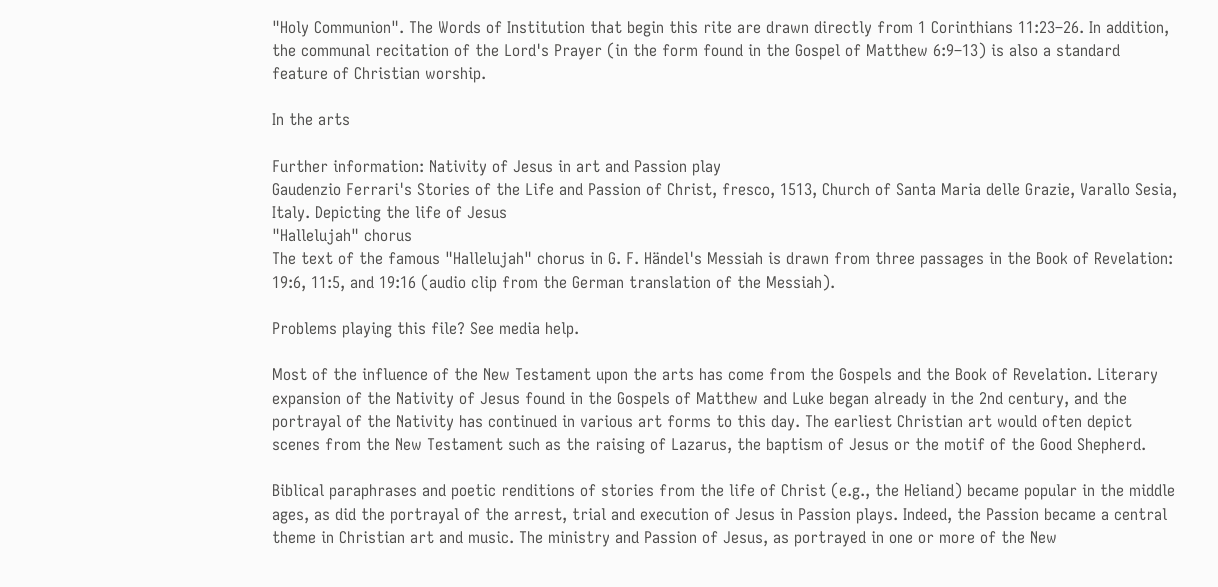"Holy Communion". The Words of Institution that begin this rite are drawn directly from 1 Corinthians 11:23–26. In addition, the communal recitation of the Lord's Prayer (in the form found in the Gospel of Matthew 6:9–13) is also a standard feature of Christian worship.

In the arts

Further information: Nativity of Jesus in art and Passion play
Gaudenzio Ferrari's Stories of the Life and Passion of Christ, fresco, 1513, Church of Santa Maria delle Grazie, Varallo Sesia, Italy. Depicting the life of Jesus
"Hallelujah" chorus
The text of the famous "Hallelujah" chorus in G. F. Händel's Messiah is drawn from three passages in the Book of Revelation: 19:6, 11:5, and 19:16 (audio clip from the German translation of the Messiah).

Problems playing this file? See media help.

Most of the influence of the New Testament upon the arts has come from the Gospels and the Book of Revelation. Literary expansion of the Nativity of Jesus found in the Gospels of Matthew and Luke began already in the 2nd century, and the portrayal of the Nativity has continued in various art forms to this day. The earliest Christian art would often depict scenes from the New Testament such as the raising of Lazarus, the baptism of Jesus or the motif of the Good Shepherd.

Biblical paraphrases and poetic renditions of stories from the life of Christ (e.g., the Heliand) became popular in the middle ages, as did the portrayal of the arrest, trial and execution of Jesus in Passion plays. Indeed, the Passion became a central theme in Christian art and music. The ministry and Passion of Jesus, as portrayed in one or more of the New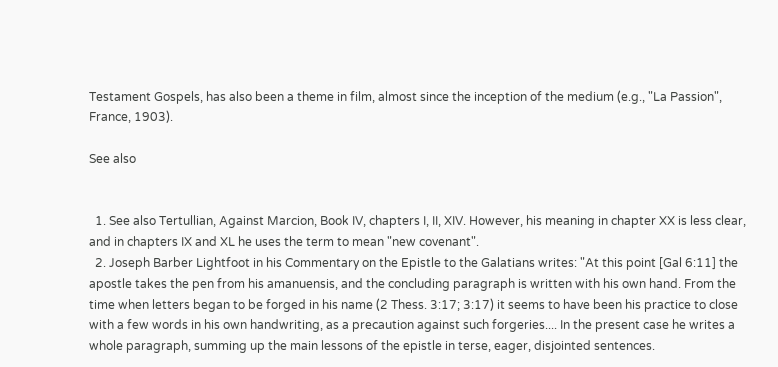Testament Gospels, has also been a theme in film, almost since the inception of the medium (e.g., "La Passion", France, 1903).

See also


  1. See also Tertullian, Against Marcion, Book IV, chapters I, II, XIV. However, his meaning in chapter XX is less clear, and in chapters IX and XL he uses the term to mean "new covenant".
  2. Joseph Barber Lightfoot in his Commentary on the Epistle to the Galatians writes: "At this point [Gal 6:11] the apostle takes the pen from his amanuensis, and the concluding paragraph is written with his own hand. From the time when letters began to be forged in his name (2 Thess. 3:17; 3:17) it seems to have been his practice to close with a few words in his own handwriting, as a precaution against such forgeries.... In the present case he writes a whole paragraph, summing up the main lessons of the epistle in terse, eager, disjointed sentences.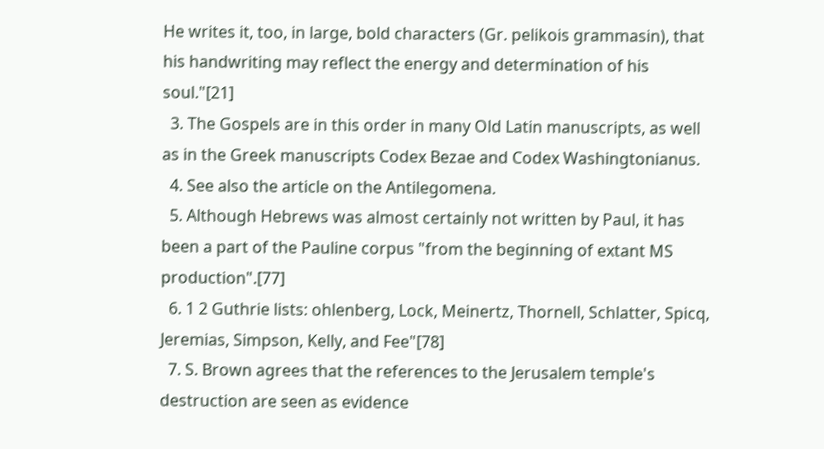He writes it, too, in large, bold characters (Gr. pelikois grammasin), that his handwriting may reflect the energy and determination of his soul."[21]
  3. The Gospels are in this order in many Old Latin manuscripts, as well as in the Greek manuscripts Codex Bezae and Codex Washingtonianus.
  4. See also the article on the Antilegomena.
  5. Although Hebrews was almost certainly not written by Paul, it has been a part of the Pauline corpus "from the beginning of extant MS production".[77]
  6. 1 2 Guthrie lists: ohlenberg, Lock, Meinertz, Thornell, Schlatter, Spicq, Jeremias, Simpson, Kelly, and Fee"[78]
  7. S. Brown agrees that the references to the Jerusalem temple's destruction are seen as evidence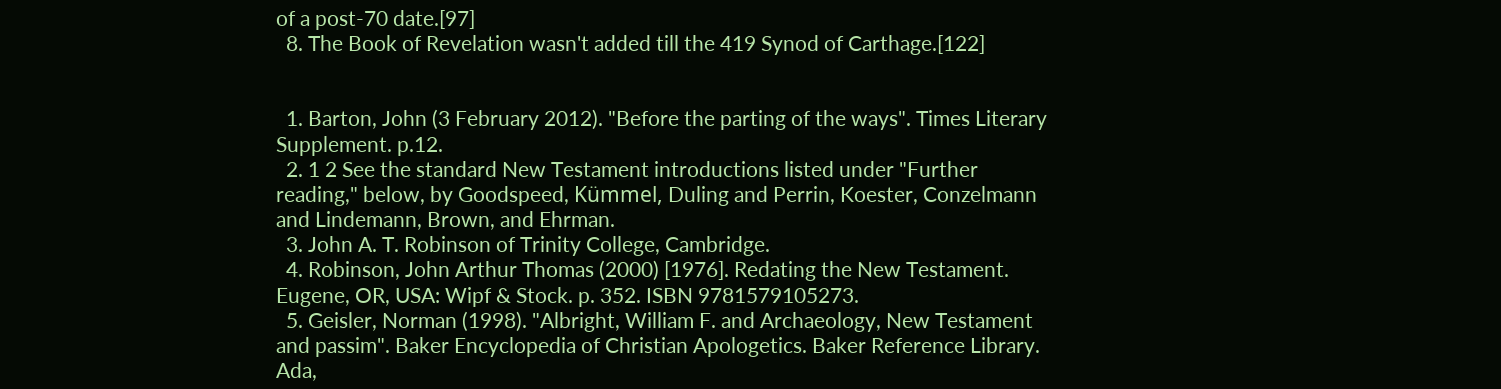of a post-70 date.[97]
  8. The Book of Revelation wasn't added till the 419 Synod of Carthage.[122]


  1. Barton, John (3 February 2012). "Before the parting of the ways". Times Literary Supplement. p.12.
  2. 1 2 See the standard New Testament introductions listed under "Further reading," below, by Goodspeed, Kümmel, Duling and Perrin, Koester, Conzelmann and Lindemann, Brown, and Ehrman.
  3. John A. T. Robinson of Trinity College, Cambridge.
  4. Robinson, John Arthur Thomas (2000) [1976]. Redating the New Testament. Eugene, OR, USA: Wipf & Stock. p. 352. ISBN 9781579105273.
  5. Geisler, Norman (1998). "Albright, William F. and Archaeology, New Testament and passim". Baker Encyclopedia of Christian Apologetics. Baker Reference Library. Ada,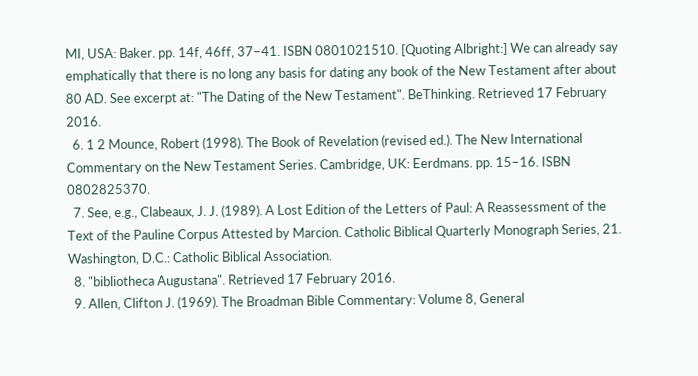MI, USA: Baker. pp. 14f, 46ff, 37–41. ISBN 0801021510. [Quoting Albright:] We can already say emphatically that there is no long any basis for dating any book of the New Testament after about 80 AD. See excerpt at: "The Dating of the New Testament". BeThinking. Retrieved 17 February 2016.
  6. 1 2 Mounce, Robert (1998). The Book of Revelation (revised ed.). The New International Commentary on the New Testament Series. Cambridge, UK: Eerdmans. pp. 15–16. ISBN 0802825370.
  7. See, e.g., Clabeaux, J. J. (1989). A Lost Edition of the Letters of Paul: A Reassessment of the Text of the Pauline Corpus Attested by Marcion. Catholic Biblical Quarterly Monograph Series, 21. Washington, D.C.: Catholic Biblical Association.
  8. "bibliotheca Augustana". Retrieved 17 February 2016.
  9. Allen, Clifton J. (1969). The Broadman Bible Commentary: Volume 8, General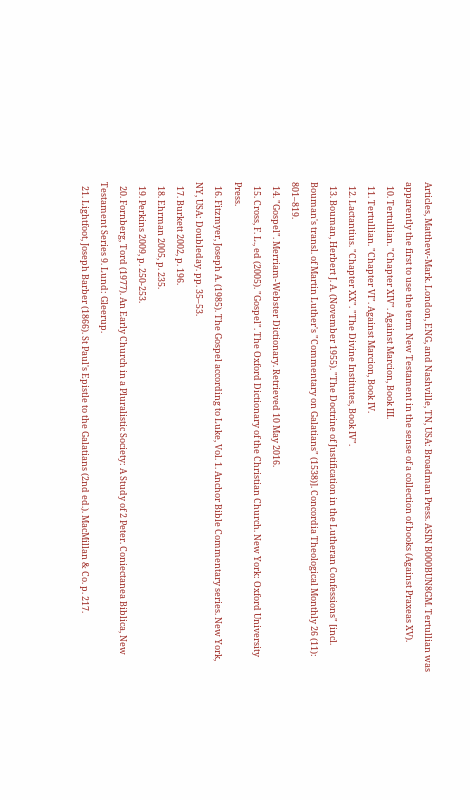Articles, Matthew-Mark. London, ENG, and Nashville, TN, USA: Broadman Press. ASIN B000BUN8GM. Tertullian was apparently the first to use the term New Testament in the sense of a collection of books (Against Praxeas XV).
  10. Tertullian. "Chapter XIV". Against Marcion, Book III.
  11. Tertullian. "Chapter VI". Against Marcion, Book IV.
  12. Lactantius. "Chapter XX". "The Divine Institutes, Book IV".
  13. Bouman, Herbert J. A. (November 1955). "The Doctrine of Justification in the Lutheran Confessions" [incl. Bouman's transl. of Martin Luther's "Commentary on Galatians" (1538)]. Concordia Theological Monthly 26 (11): 801–819.
  14. "Gospel". Merriam-Webster Dictionary. Retrieved 10 May 2016.
  15. Cross, F. L., ed (2005). "Gospel". The Oxford Dictionary of the Christian Church. New York: Oxford University Press.
  16. Fitzmyer, Joseph A. (1985). The Gospel according to Luke, Vol. 1. Anchor Bible Commentary series. New York, NY, USA: Doubleday. pp. 35–53.
  17. Burkett 2002, p. 196.
  18. Ehrman 2005, p. 235.
  19. Perkins 2009, p. 250-253.
  20. Fornberg, Tord (1977). An Early Church in a Pluralistic Society: A Study of 2 Peter. Coniectanea Biblica, New Testament Series 9. Lund: Gleerup.
  21. Lightfoot, Joseph Barber (1866). St Paul's Epistle to the Galatians (2nd ed.). MacMillan & Co. p. 217.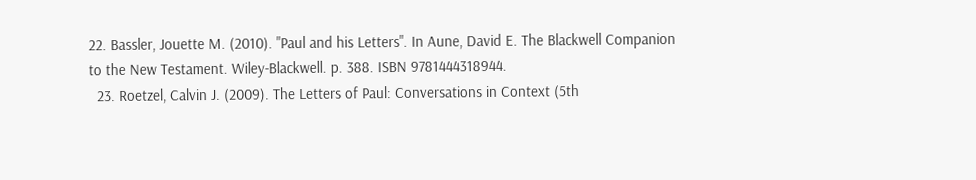22. Bassler, Jouette M. (2010). "Paul and his Letters". In Aune, David E. The Blackwell Companion to the New Testament. Wiley-Blackwell. p. 388. ISBN 9781444318944.
  23. Roetzel, Calvin J. (2009). The Letters of Paul: Conversations in Context (5th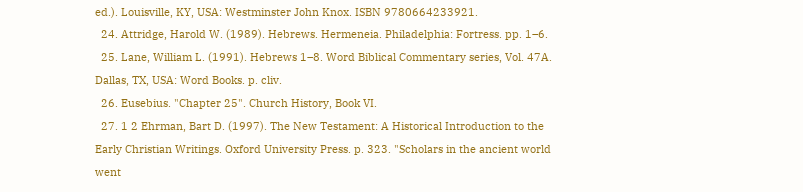ed.). Louisville, KY, USA: Westminster John Knox. ISBN 9780664233921.
  24. Attridge, Harold W. (1989). Hebrews. Hermeneia. Philadelphia: Fortress. pp. 1–6.
  25. Lane, William L. (1991). Hebrews 1–8. Word Biblical Commentary series, Vol. 47A. Dallas, TX, USA: Word Books. p. cliv.
  26. Eusebius. "Chapter 25". Church History, Book VI.
  27. 1 2 Ehrman, Bart D. (1997). The New Testament: A Historical Introduction to the Early Christian Writings. Oxford University Press. p. 323. "Scholars in the ancient world went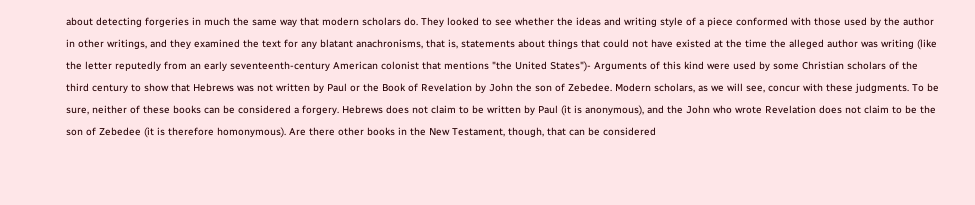about detecting forgeries in much the same way that modern scholars do. They looked to see whether the ideas and writing style of a piece conformed with those used by the author in other writings, and they examined the text for any blatant anachronisms, that is, statements about things that could not have existed at the time the alleged author was writing (like the letter reputedly from an early seventeenth-century American colonist that mentions "the United States")- Arguments of this kind were used by some Christian scholars of the third century to show that Hebrews was not written by Paul or the Book of Revelation by John the son of Zebedee. Modern scholars, as we will see, concur with these judgments. To be sure, neither of these books can be considered a forgery. Hebrews does not claim to be written by Paul (it is anonymous), and the John who wrote Revelation does not claim to be the son of Zebedee (it is therefore homonymous). Are there other books in the New Testament, though, that can be considered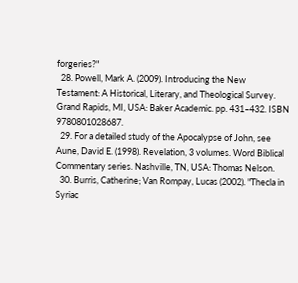forgeries?"
  28. Powell, Mark A. (2009). Introducing the New Testament: A Historical, Literary, and Theological Survey. Grand Rapids, MI, USA: Baker Academic. pp. 431–432. ISBN 9780801028687.
  29. For a detailed study of the Apocalypse of John, see Aune, David E. (1998). Revelation, 3 volumes. Word Biblical Commentary series. Nashville, TN, USA: Thomas Nelson.
  30. Burris, Catherine; Van Rompay, Lucas (2002). "Thecla in Syriac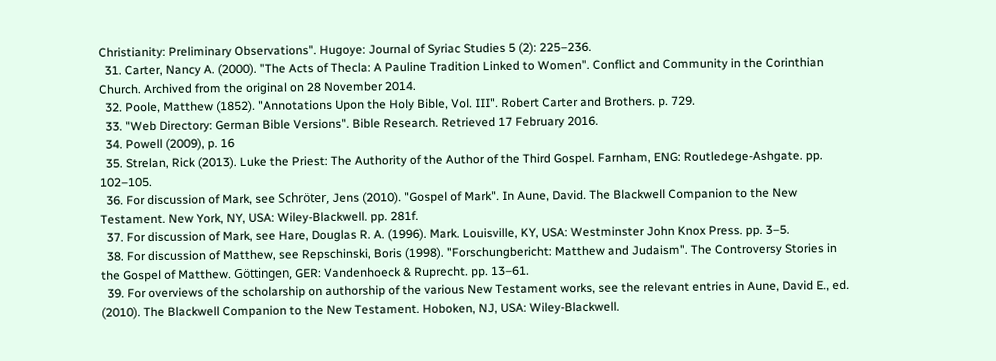Christianity: Preliminary Observations". Hugoye: Journal of Syriac Studies 5 (2): 225–236.
  31. Carter, Nancy A. (2000). "The Acts of Thecla: A Pauline Tradition Linked to Women". Conflict and Community in the Corinthian Church. Archived from the original on 28 November 2014.
  32. Poole, Matthew (1852). "Annotations Upon the Holy Bible, Vol. III". Robert Carter and Brothers. p. 729.
  33. "Web Directory: German Bible Versions". Bible Research. Retrieved 17 February 2016.
  34. Powell (2009), p. 16
  35. Strelan, Rick (2013). Luke the Priest: The Authority of the Author of the Third Gospel. Farnham, ENG: Routledege-Ashgate. pp. 102–105.
  36. For discussion of Mark, see Schröter, Jens (2010). "Gospel of Mark". In Aune, David. The Blackwell Companion to the New Testament. New York, NY, USA: Wiley-Blackwell. pp. 281f.
  37. For discussion of Mark, see Hare, Douglas R. A. (1996). Mark. Louisville, KY, USA: Westminster John Knox Press. pp. 3–5.
  38. For discussion of Matthew, see Repschinski, Boris (1998). "Forschungbericht: Matthew and Judaism". The Controversy Stories in the Gospel of Matthew. Göttingen, GER: Vandenhoeck & Ruprecht. pp. 13–61.
  39. For overviews of the scholarship on authorship of the various New Testament works, see the relevant entries in Aune, David E., ed. (2010). The Blackwell Companion to the New Testament. Hoboken, NJ, USA: Wiley-Blackwell.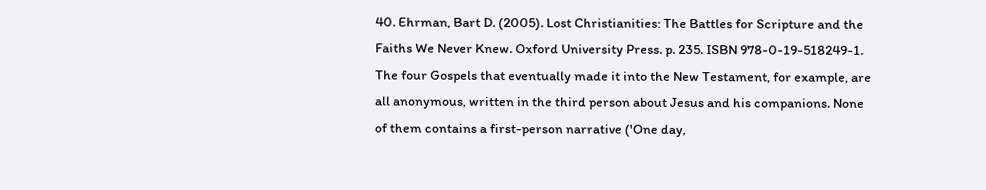40. Ehrman, Bart D. (2005). Lost Christianities: The Battles for Scripture and the Faiths We Never Knew. Oxford University Press. p. 235. ISBN 978-0-19-518249-1. The four Gospels that eventually made it into the New Testament, for example, are all anonymous, written in the third person about Jesus and his companions. None of them contains a first-person narrative ('One day,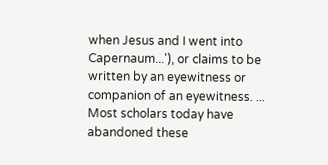when Jesus and I went into Capernaum...'), or claims to be written by an eyewitness or companion of an eyewitness. ... Most scholars today have abandoned these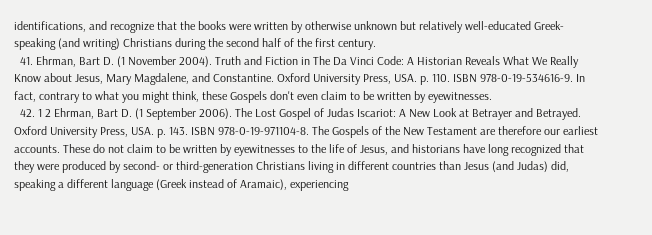identifications, and recognize that the books were written by otherwise unknown but relatively well-educated Greek-speaking (and writing) Christians during the second half of the first century.
  41. Ehrman, Bart D. (1 November 2004). Truth and Fiction in The Da Vinci Code: A Historian Reveals What We Really Know about Jesus, Mary Magdalene, and Constantine. Oxford University Press, USA. p. 110. ISBN 978-0-19-534616-9. In fact, contrary to what you might think, these Gospels don't even claim to be written by eyewitnesses.
  42. 1 2 Ehrman, Bart D. (1 September 2006). The Lost Gospel of Judas Iscariot: A New Look at Betrayer and Betrayed. Oxford University Press, USA. p. 143. ISBN 978-0-19-971104-8. The Gospels of the New Testament are therefore our earliest accounts. These do not claim to be written by eyewitnesses to the life of Jesus, and historians have long recognized that they were produced by second- or third-generation Christians living in different countries than Jesus (and Judas) did, speaking a different language (Greek instead of Aramaic), experiencing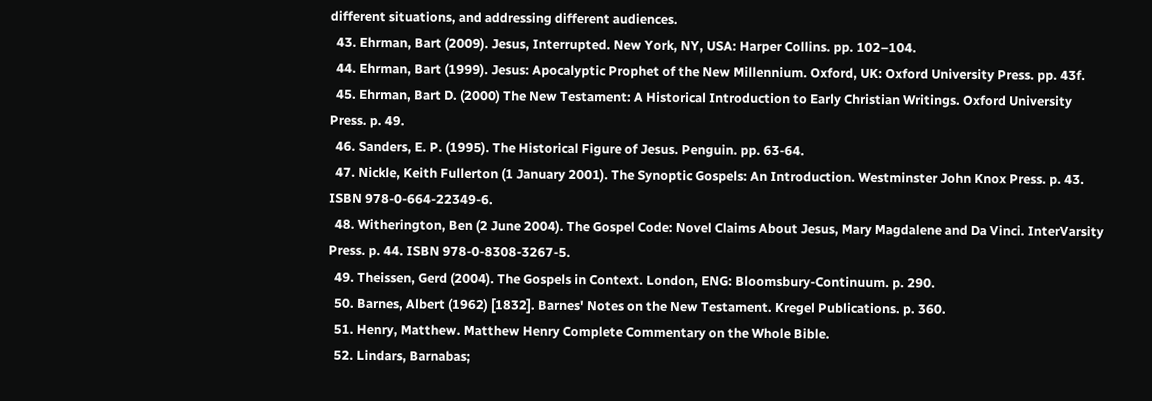different situations, and addressing different audiences.
  43. Ehrman, Bart (2009). Jesus, Interrupted. New York, NY, USA: Harper Collins. pp. 102–104.
  44. Ehrman, Bart (1999). Jesus: Apocalyptic Prophet of the New Millennium. Oxford, UK: Oxford University Press. pp. 43f.
  45. Ehrman, Bart D. (2000) The New Testament: A Historical Introduction to Early Christian Writings. Oxford University Press. p. 49.
  46. Sanders, E. P. (1995). The Historical Figure of Jesus. Penguin. pp. 63-64.
  47. Nickle, Keith Fullerton (1 January 2001). The Synoptic Gospels: An Introduction. Westminster John Knox Press. p. 43. ISBN 978-0-664-22349-6.
  48. Witherington, Ben (2 June 2004). The Gospel Code: Novel Claims About Jesus, Mary Magdalene and Da Vinci. InterVarsity Press. p. 44. ISBN 978-0-8308-3267-5.
  49. Theissen, Gerd (2004). The Gospels in Context. London, ENG: Bloomsbury-Continuum. p. 290.
  50. Barnes, Albert (1962) [1832]. Barnes' Notes on the New Testament. Kregel Publications. p. 360.
  51. Henry, Matthew. Matthew Henry Complete Commentary on the Whole Bible.
  52. Lindars, Barnabas;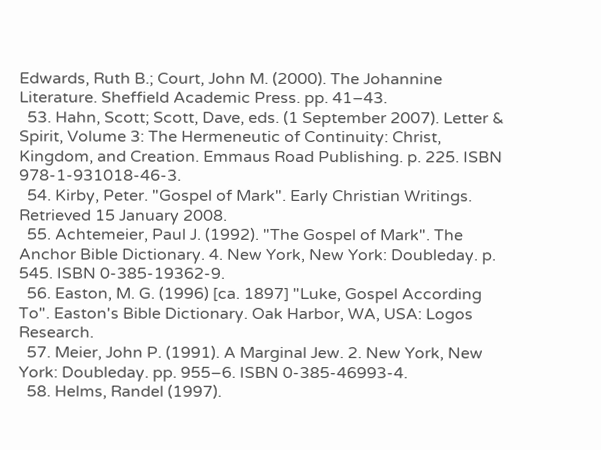Edwards, Ruth B.; Court, John M. (2000). The Johannine Literature. Sheffield Academic Press. pp. 41–43.
  53. Hahn, Scott; Scott, Dave, eds. (1 September 2007). Letter & Spirit, Volume 3: The Hermeneutic of Continuity: Christ, Kingdom, and Creation. Emmaus Road Publishing. p. 225. ISBN 978-1-931018-46-3.
  54. Kirby, Peter. "Gospel of Mark". Early Christian Writings. Retrieved 15 January 2008.
  55. Achtemeier, Paul J. (1992). "The Gospel of Mark". The Anchor Bible Dictionary. 4. New York, New York: Doubleday. p. 545. ISBN 0-385-19362-9.
  56. Easton, M. G. (1996) [ca. 1897] "Luke, Gospel According To". Easton's Bible Dictionary. Oak Harbor, WA, USA: Logos Research.
  57. Meier, John P. (1991). A Marginal Jew. 2. New York, New York: Doubleday. pp. 955–6. ISBN 0-385-46993-4.
  58. Helms, Randel (1997).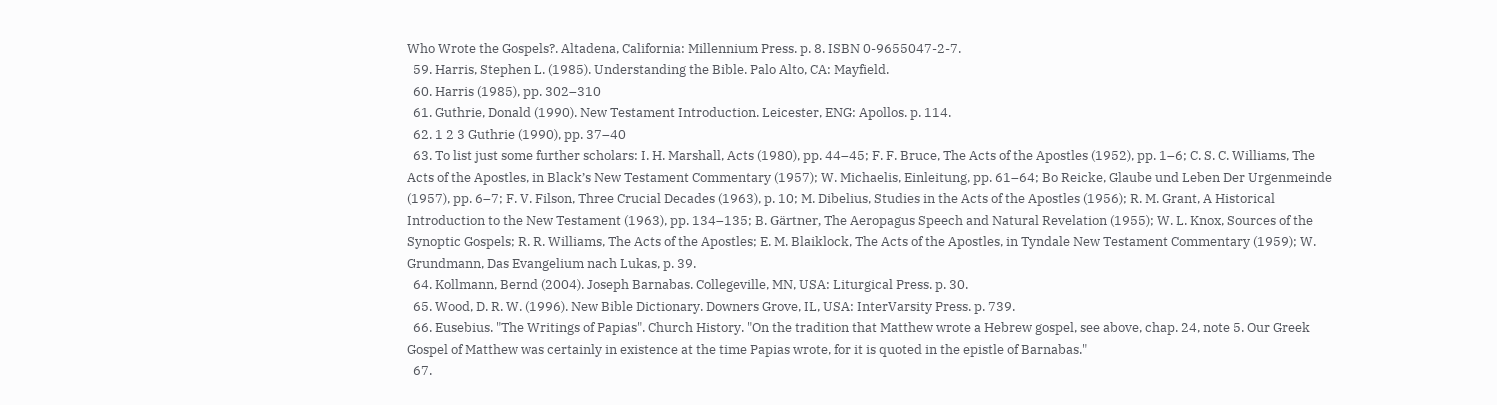Who Wrote the Gospels?. Altadena, California: Millennium Press. p. 8. ISBN 0-9655047-2-7.
  59. Harris, Stephen L. (1985). Understanding the Bible. Palo Alto, CA: Mayfield.
  60. Harris (1985), pp. 302–310
  61. Guthrie, Donald (1990). New Testament Introduction. Leicester, ENG: Apollos. p. 114.
  62. 1 2 3 Guthrie (1990), pp. 37–40
  63. To list just some further scholars: I. H. Marshall, Acts (1980), pp. 44–45; F. F. Bruce, The Acts of the Apostles (1952), pp. 1–6; C. S. C. Williams, The Acts of the Apostles, in Black’s New Testament Commentary (1957); W. Michaelis, Einleitung, pp. 61–64; Bo Reicke, Glaube und Leben Der Urgenmeinde (1957), pp. 6–7; F. V. Filson, Three Crucial Decades (1963), p. 10; M. Dibelius, Studies in the Acts of the Apostles (1956); R. M. Grant, A Historical Introduction to the New Testament (1963), pp. 134–135; B. Gärtner, The Aeropagus Speech and Natural Revelation (1955); W. L. Knox, Sources of the Synoptic Gospels; R. R. Williams, The Acts of the Apostles; E. M. Blaiklock, The Acts of the Apostles, in Tyndale New Testament Commentary (1959); W. Grundmann, Das Evangelium nach Lukas, p. 39.
  64. Kollmann, Bernd (2004). Joseph Barnabas. Collegeville, MN, USA: Liturgical Press. p. 30.
  65. Wood, D. R. W. (1996). New Bible Dictionary. Downers Grove, IL, USA: InterVarsity Press. p. 739.
  66. Eusebius. "The Writings of Papias". Church History. "On the tradition that Matthew wrote a Hebrew gospel, see above, chap. 24, note 5. Our Greek Gospel of Matthew was certainly in existence at the time Papias wrote, for it is quoted in the epistle of Barnabas."
  67.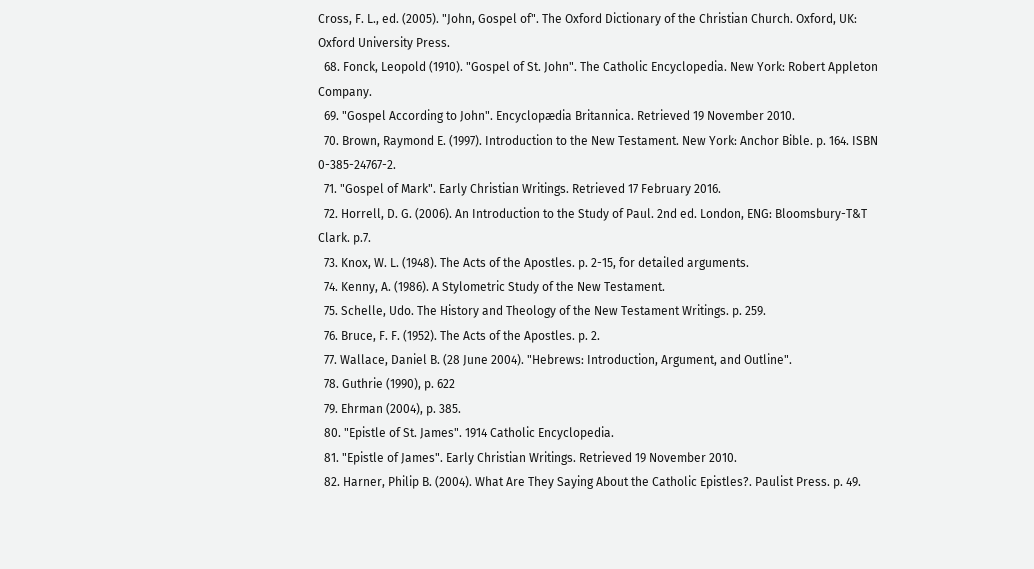Cross, F. L., ed. (2005). "John, Gospel of". The Oxford Dictionary of the Christian Church. Oxford, UK: Oxford University Press.
  68. Fonck, Leopold (1910). "Gospel of St. John". The Catholic Encyclopedia. New York: Robert Appleton Company.
  69. "Gospel According to John". Encyclopædia Britannica. Retrieved 19 November 2010.
  70. Brown, Raymond E. (1997). Introduction to the New Testament. New York: Anchor Bible. p. 164. ISBN 0-385-24767-2.
  71. "Gospel of Mark". Early Christian Writings. Retrieved 17 February 2016.
  72. Horrell, D. G. (2006). An Introduction to the Study of Paul. 2nd ed. London, ENG: Bloomsbury-T&T Clark. p.7.
  73. Knox, W. L. (1948). The Acts of the Apostles. p. 2-15, for detailed arguments.
  74. Kenny, A. (1986). A Stylometric Study of the New Testament.
  75. Schelle, Udo. The History and Theology of the New Testament Writings. p. 259.
  76. Bruce, F. F. (1952). The Acts of the Apostles. p. 2.
  77. Wallace, Daniel B. (28 June 2004). "Hebrews: Introduction, Argument, and Outline".
  78. Guthrie (1990), p. 622
  79. Ehrman (2004), p. 385.
  80. "Epistle of St. James". 1914 Catholic Encyclopedia.
  81. "Epistle of James". Early Christian Writings. Retrieved 19 November 2010.
  82. Harner, Philip B. (2004). What Are They Saying About the Catholic Epistles?. Paulist Press. p. 49.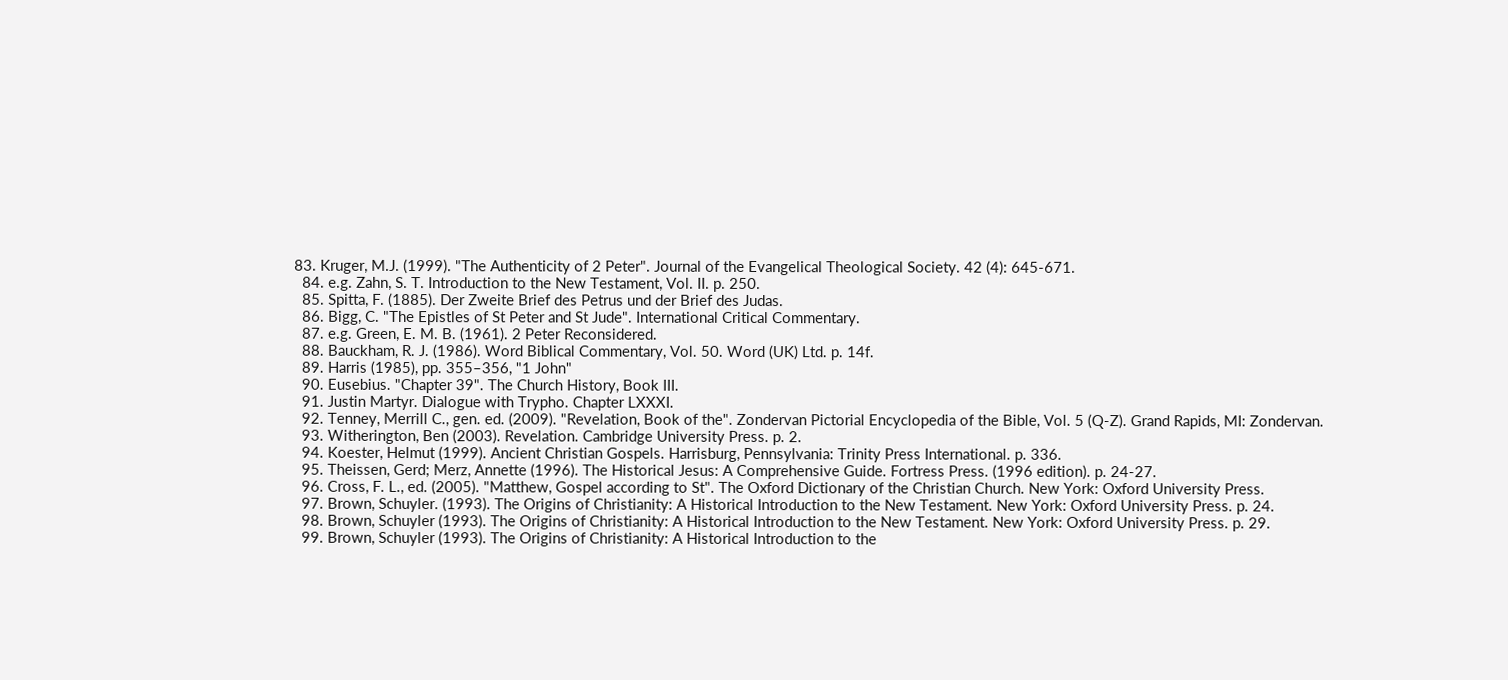83. Kruger, M.J. (1999). "The Authenticity of 2 Peter". Journal of the Evangelical Theological Society. 42 (4): 645-671.
  84. e.g. Zahn, S. T. Introduction to the New Testament, Vol. II. p. 250.
  85. Spitta, F. (1885). Der Zweite Brief des Petrus und der Brief des Judas.
  86. Bigg, C. "The Epistles of St Peter and St Jude". International Critical Commentary.
  87. e.g. Green, E. M. B. (1961). 2 Peter Reconsidered.
  88. Bauckham, R. J. (1986). Word Biblical Commentary, Vol. 50. Word (UK) Ltd. p. 14f.
  89. Harris (1985), pp. 355–356, "1 John"
  90. Eusebius. "Chapter 39". The Church History, Book III.
  91. Justin Martyr. Dialogue with Trypho. Chapter LXXXI.
  92. Tenney, Merrill C., gen. ed. (2009). "Revelation, Book of the". Zondervan Pictorial Encyclopedia of the Bible, Vol. 5 (Q-Z). Grand Rapids, MI: Zondervan.
  93. Witherington, Ben (2003). Revelation. Cambridge University Press. p. 2.
  94. Koester, Helmut (1999). Ancient Christian Gospels. Harrisburg, Pennsylvania: Trinity Press International. p. 336.
  95. Theissen, Gerd; Merz, Annette (1996). The Historical Jesus: A Comprehensive Guide. Fortress Press. (1996 edition). p. 24-27.
  96. Cross, F. L., ed. (2005). "Matthew, Gospel according to St". The Oxford Dictionary of the Christian Church. New York: Oxford University Press.
  97. Brown, Schuyler. (1993). The Origins of Christianity: A Historical Introduction to the New Testament. New York: Oxford University Press. p. 24.
  98. Brown, Schuyler (1993). The Origins of Christianity: A Historical Introduction to the New Testament. New York: Oxford University Press. p. 29.
  99. Brown, Schuyler (1993). The Origins of Christianity: A Historical Introduction to the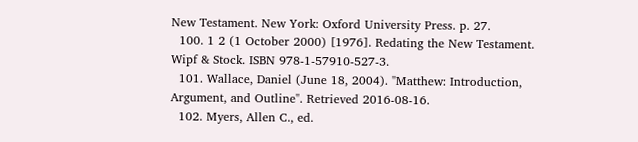New Testament. New York: Oxford University Press. p. 27.
  100. 1 2 (1 October 2000) [1976]. Redating the New Testament. Wipf & Stock. ISBN 978-1-57910-527-3.
  101. Wallace, Daniel (June 18, 2004). "Matthew: Introduction, Argument, and Outline". Retrieved 2016-08-16.
  102. Myers, Allen C., ed.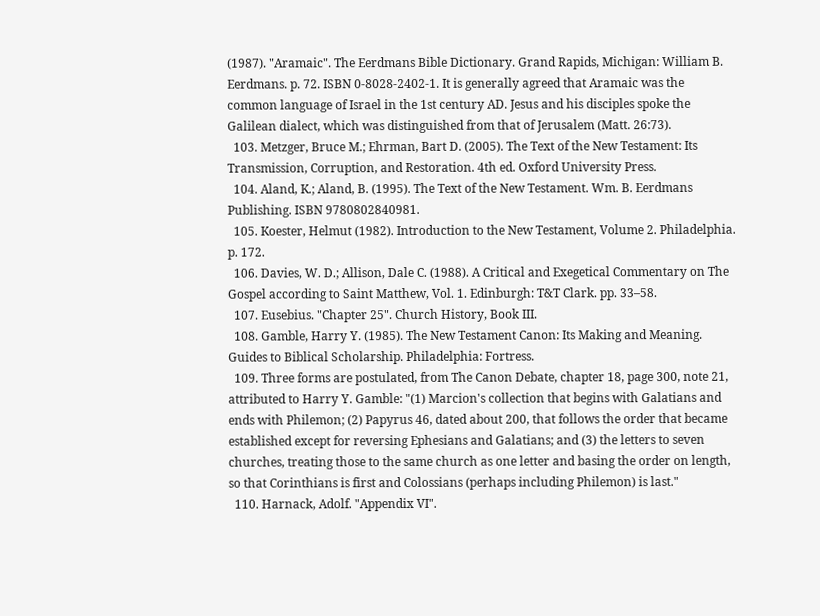(1987). "Aramaic". The Eerdmans Bible Dictionary. Grand Rapids, Michigan: William B. Eerdmans. p. 72. ISBN 0-8028-2402-1. It is generally agreed that Aramaic was the common language of Israel in the 1st century AD. Jesus and his disciples spoke the Galilean dialect, which was distinguished from that of Jerusalem (Matt. 26:73).
  103. Metzger, Bruce M.; Ehrman, Bart D. (2005). The Text of the New Testament: Its Transmission, Corruption, and Restoration. 4th ed. Oxford University Press.
  104. Aland, K.; Aland, B. (1995). The Text of the New Testament. Wm. B. Eerdmans Publishing. ISBN 9780802840981.
  105. Koester, Helmut (1982). Introduction to the New Testament, Volume 2. Philadelphia. p. 172.
  106. Davies, W. D.; Allison, Dale C. (1988). A Critical and Exegetical Commentary on The Gospel according to Saint Matthew, Vol. 1. Edinburgh: T&T Clark. pp. 33–58.
  107. Eusebius. "Chapter 25". Church History, Book III.
  108. Gamble, Harry Y. (1985). The New Testament Canon: Its Making and Meaning. Guides to Biblical Scholarship. Philadelphia: Fortress.
  109. Three forms are postulated, from The Canon Debate, chapter 18, page 300, note 21, attributed to Harry Y. Gamble: "(1) Marcion's collection that begins with Galatians and ends with Philemon; (2) Papyrus 46, dated about 200, that follows the order that became established except for reversing Ephesians and Galatians; and (3) the letters to seven churches, treating those to the same church as one letter and basing the order on length, so that Corinthians is first and Colossians (perhaps including Philemon) is last."
  110. Harnack, Adolf. "Appendix VI".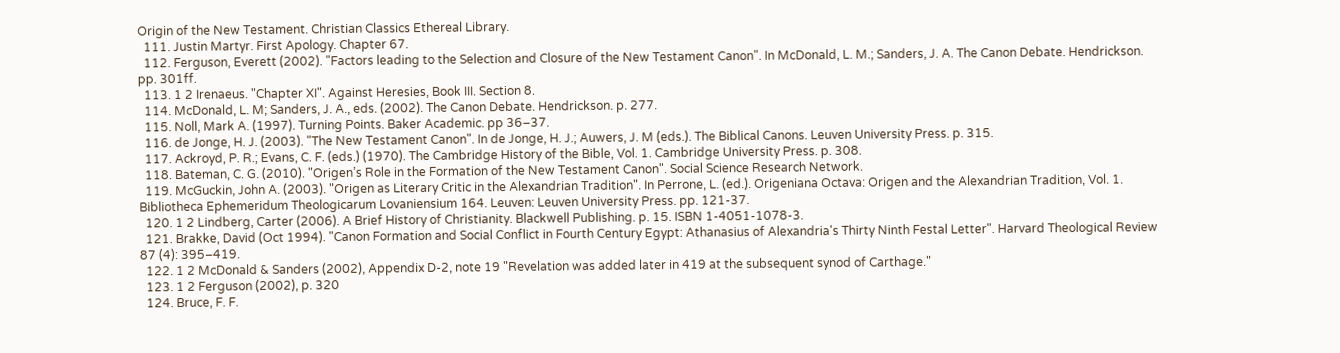Origin of the New Testament. Christian Classics Ethereal Library.
  111. Justin Martyr. First Apology. Chapter 67.
  112. Ferguson, Everett (2002). "Factors leading to the Selection and Closure of the New Testament Canon". In McDonald, L. M.; Sanders, J. A. The Canon Debate. Hendrickson. pp. 301ff.
  113. 1 2 Irenaeus. "Chapter XI". Against Heresies, Book III. Section 8.
  114. McDonald, L. M; Sanders, J. A., eds. (2002). The Canon Debate. Hendrickson. p. 277.
  115. Noll, Mark A. (1997). Turning Points. Baker Academic. pp 36–37.
  116. de Jonge, H. J. (2003). "The New Testament Canon". In de Jonge, H. J.; Auwers, J. M (eds.). The Biblical Canons. Leuven University Press. p. 315.
  117. Ackroyd, P. R.; Evans, C. F. (eds.) (1970). The Cambridge History of the Bible, Vol. 1. Cambridge University Press. p. 308.
  118. Bateman, C. G. (2010). "Origen’s Role in the Formation of the New Testament Canon". Social Science Research Network.
  119. McGuckin, John A. (2003). "Origen as Literary Critic in the Alexandrian Tradition". In Perrone, L. (ed.). Origeniana Octava: Origen and the Alexandrian Tradition, Vol. 1. Bibliotheca Ephemeridum Theologicarum Lovaniensium 164. Leuven: Leuven University Press. pp. 121-37.
  120. 1 2 Lindberg, Carter (2006). A Brief History of Christianity. Blackwell Publishing. p. 15. ISBN 1-4051-1078-3.
  121. Brakke, David (Oct 1994). "Canon Formation and Social Conflict in Fourth Century Egypt: Athanasius of Alexandria's Thirty Ninth Festal Letter". Harvard Theological Review 87 (4): 395–419.
  122. 1 2 McDonald & Sanders (2002), Appendix D-2, note 19 "Revelation was added later in 419 at the subsequent synod of Carthage."
  123. 1 2 Ferguson (2002), p. 320
  124. Bruce, F. F.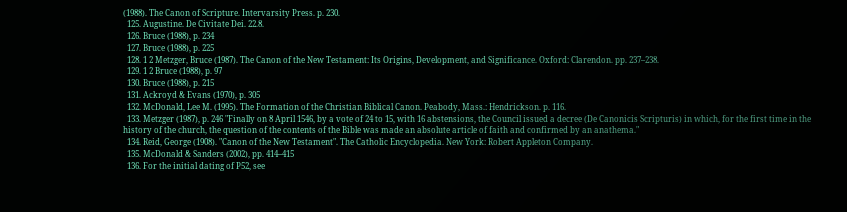(1988). The Canon of Scripture. Intervarsity Press. p. 230.
  125. Augustine. De Civitate Dei. 22.8.
  126. Bruce (1988), p. 234
  127. Bruce (1988), p. 225
  128. 1 2 Metzger, Bruce (1987). The Canon of the New Testament: Its Origins, Development, and Significance. Oxford: Clarendon. pp. 237–238.
  129. 1 2 Bruce (1988), p. 97
  130. Bruce (1988), p. 215
  131. Ackroyd & Evans (1970), p. 305
  132. McDonald, Lee M. (1995). The Formation of the Christian Biblical Canon. Peabody, Mass.: Hendrickson. p. 116.
  133. Metzger (1987), p. 246 "Finally on 8 April 1546, by a vote of 24 to 15, with 16 abstensions, the Council issued a decree (De Canonicis Scripturis) in which, for the first time in the history of the church, the question of the contents of the Bible was made an absolute article of faith and confirmed by an anathema."
  134. Reid, George (1908). "Canon of the New Testament". The Catholic Encyclopedia. New York: Robert Appleton Company.
  135. McDonald & Sanders (2002), pp. 414–415
  136. For the initial dating of P52, see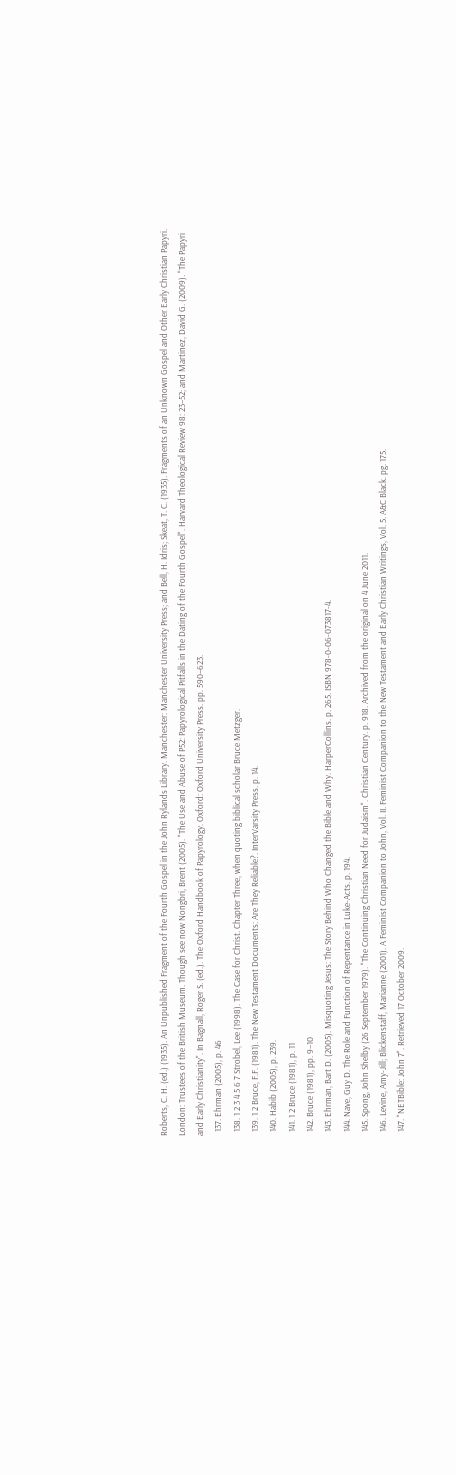Roberts, C. H. (ed.) (1935). An Unpublished Fragment of the Fourth Gospel in the John Rylands Library. Manchester: Manchester University Press; and Bell, H. Idris; Skeat, T. C. (1935). Fragments of an Unknown Gospel and Other Early Christian Papyri. London: Trustees of the British Museum. Though see now Nongbri, Brent (2005). "The Use and Abuse of P52: Papyrological Pitfalls in the Dating of the Fourth Gospel". Harvard Theological Review 98: 23–52; and Martinez, David G. (2009). "The Papyri and Early Christianity". In Bagnall, Roger S. (ed.). The Oxford Handbook of Papyrology. Oxford: Oxford University Press. pp. 590–623.
  137. Ehrman (2005), p. 46
  138. 1 2 3 4 5 6 7 Strobel, Lee (1998). The Case for Christ. Chapter Three, when quoting biblical scholar Bruce Metzger.
  139. 1 2 Bruce, F.F. (1981). The New Testament Documents: Are They Reliable?. InterVarsity Press. p. 14.
  140. Habib (2005), p. 239.
  141. 1 2 Bruce (1981), p. 11
  142. Bruce (1981), pp. 9–10
  143. Ehrman, Bart D. (2005). Misquoting Jesus: The Story Behind Who Changed the Bible and Why. HarperCollins. p. 265. ISBN 978-0-06-073817-4.
  144. Nave, Guy D. The Role and Function of Repentance in Luke-Acts. p. 194.
  145. Spong, John Shelby (26 September 1979). "The Continuing Christian Need for Judaism". Christian Century. p. 918. Archived from the original on 4 June 2011.
  146. Levine, Amy-Jill; Blickenstaff, Marianne (2001). A Feminist Companion to John, Vol. II. Feminist Companion to the New Testament and Early Christian Writings, Vol. 5. A&C Black. pg. 175.
  147. "NETBible: John 7". Retrieved 17 October 2009.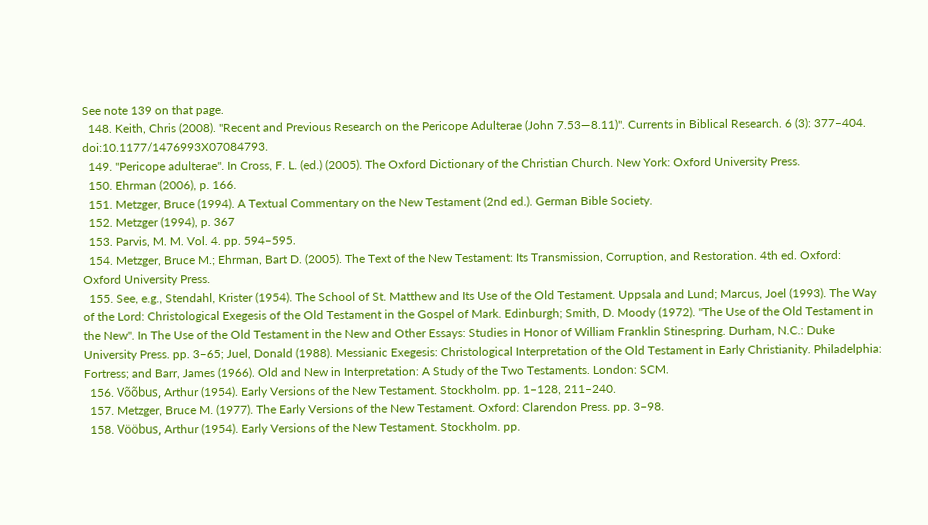See note 139 on that page.
  148. Keith, Chris (2008). "Recent and Previous Research on the Pericope Adulterae (John 7.53—8.11)". Currents in Biblical Research. 6 (3): 377–404. doi:10.1177/1476993X07084793.
  149. "Pericope adulterae". In Cross, F. L. (ed.) (2005). The Oxford Dictionary of the Christian Church. New York: Oxford University Press.
  150. Ehrman (2006), p. 166.
  151. Metzger, Bruce (1994). A Textual Commentary on the New Testament (2nd ed.). German Bible Society.
  152. Metzger (1994), p. 367
  153. Parvis, M. M. Vol. 4. pp. 594–595.
  154. Metzger, Bruce M.; Ehrman, Bart D. (2005). The Text of the New Testament: Its Transmission, Corruption, and Restoration. 4th ed. Oxford: Oxford University Press.
  155. See, e.g., Stendahl, Krister (1954). The School of St. Matthew and Its Use of the Old Testament. Uppsala and Lund; Marcus, Joel (1993). The Way of the Lord: Christological Exegesis of the Old Testament in the Gospel of Mark. Edinburgh; Smith, D. Moody (1972). "The Use of the Old Testament in the New". In The Use of the Old Testament in the New and Other Essays: Studies in Honor of William Franklin Stinespring. Durham, N.C.: Duke University Press. pp. 3–65; Juel, Donald (1988). Messianic Exegesis: Christological Interpretation of the Old Testament in Early Christianity. Philadelphia: Fortress; and Barr, James (1966). Old and New in Interpretation: A Study of the Two Testaments. London: SCM.
  156. Võõbus, Arthur (1954). Early Versions of the New Testament. Stockholm. pp. 1–128, 211–240.
  157. Metzger, Bruce M. (1977). The Early Versions of the New Testament. Oxford: Clarendon Press. pp. 3–98.
  158. Vööbus, Arthur (1954). Early Versions of the New Testament. Stockholm. pp.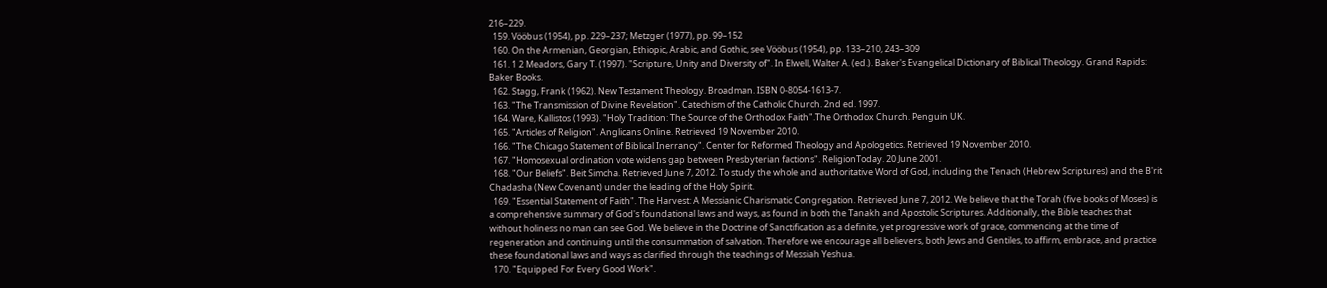216–229.
  159. Vööbus (1954), pp. 229–237; Metzger (1977), pp. 99–152
  160. On the Armenian, Georgian, Ethiopic, Arabic, and Gothic, see Vööbus (1954), pp. 133–210, 243–309
  161. 1 2 Meadors, Gary T. (1997). "Scripture, Unity and Diversity of". In Elwell, Walter A. (ed.). Baker's Evangelical Dictionary of Biblical Theology. Grand Rapids: Baker Books.
  162. Stagg, Frank (1962). New Testament Theology. Broadman. ISBN 0-8054-1613-7.
  163. "The Transmission of Divine Revelation". Catechism of the Catholic Church. 2nd ed. 1997.
  164. Ware, Kallistos (1993). "Holy Tradition: The Source of the Orthodox Faith".The Orthodox Church. Penguin UK.
  165. "Articles of Religion". Anglicans Online. Retrieved 19 November 2010.
  166. "The Chicago Statement of Biblical Inerrancy". Center for Reformed Theology and Apologetics. Retrieved 19 November 2010.
  167. "Homosexual ordination vote widens gap between Presbyterian factions". ReligionToday. 20 June 2001.
  168. "Our Beliefs". Beit Simcha. Retrieved June 7, 2012. To study the whole and authoritative Word of God, including the Tenach (Hebrew Scriptures) and the B'rit Chadasha (New Covenant) under the leading of the Holy Spirit.
  169. "Essential Statement of Faith". The Harvest: A Messianic Charismatic Congregation. Retrieved June 7, 2012. We believe that the Torah (five books of Moses) is a comprehensive summary of God's foundational laws and ways, as found in both the Tanakh and Apostolic Scriptures. Additionally, the Bible teaches that without holiness no man can see God. We believe in the Doctrine of Sanctification as a definite, yet progressive work of grace, commencing at the time of regeneration and continuing until the consummation of salvation. Therefore we encourage all believers, both Jews and Gentiles, to affirm, embrace, and practice these foundational laws and ways as clarified through the teachings of Messiah Yeshua.
  170. "Equipped For Every Good Work".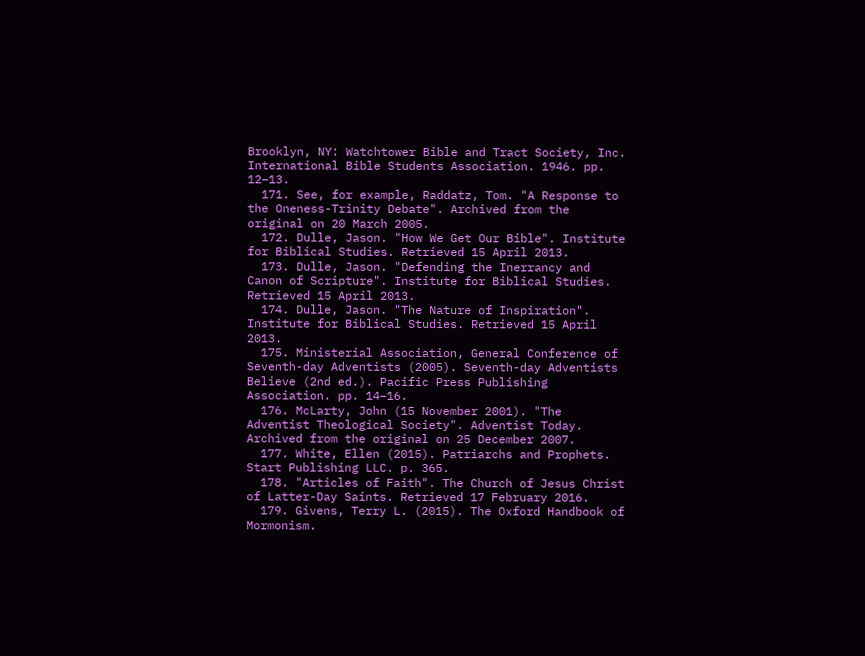Brooklyn, NY: Watchtower Bible and Tract Society, Inc. International Bible Students Association. 1946. pp. 12–13.
  171. See, for example, Raddatz, Tom. "A Response to the Oneness-Trinity Debate". Archived from the original on 20 March 2005.
  172. Dulle, Jason. "How We Get Our Bible". Institute for Biblical Studies. Retrieved 15 April 2013.
  173. Dulle, Jason. "Defending the Inerrancy and Canon of Scripture". Institute for Biblical Studies. Retrieved 15 April 2013.
  174. Dulle, Jason. "The Nature of Inspiration". Institute for Biblical Studies. Retrieved 15 April 2013.
  175. Ministerial Association, General Conference of Seventh-day Adventists (2005). Seventh-day Adventists Believe (2nd ed.). Pacific Press Publishing Association. pp. 14–16.
  176. McLarty, John (15 November 2001). "The Adventist Theological Society". Adventist Today. Archived from the original on 25 December 2007.
  177. White, Ellen (2015). Patriarchs and Prophets. Start Publishing LLC. p. 365.
  178. "Articles of Faith". The Church of Jesus Christ of Latter-Day Saints. Retrieved 17 February 2016.
  179. Givens, Terry L. (2015). The Oxford Handbook of Mormonism.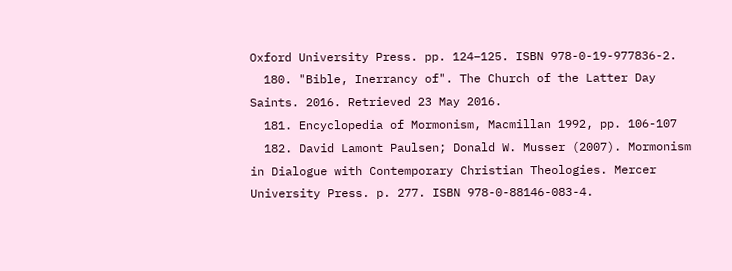Oxford University Press. pp. 124–125. ISBN 978-0-19-977836-2.
  180. "Bible, Inerrancy of". The Church of the Latter Day Saints. 2016. Retrieved 23 May 2016.
  181. Encyclopedia of Mormonism, Macmillan 1992, pp. 106-107
  182. David Lamont Paulsen; Donald W. Musser (2007). Mormonism in Dialogue with Contemporary Christian Theologies. Mercer University Press. p. 277. ISBN 978-0-88146-083-4.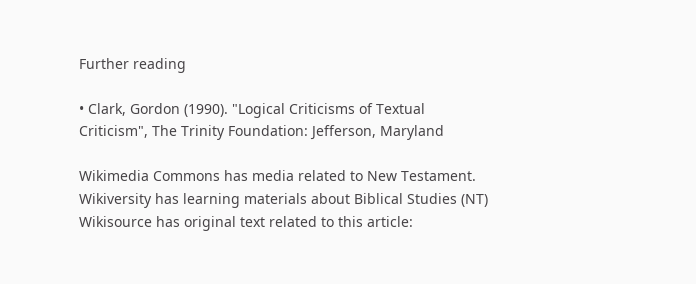Further reading

• Clark, Gordon (1990). "Logical Criticisms of Textual Criticism", The Trinity Foundation: Jefferson, Maryland

Wikimedia Commons has media related to New Testament.
Wikiversity has learning materials about Biblical Studies (NT)
Wikisource has original text related to this article: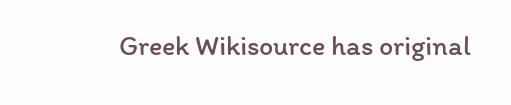Greek Wikisource has original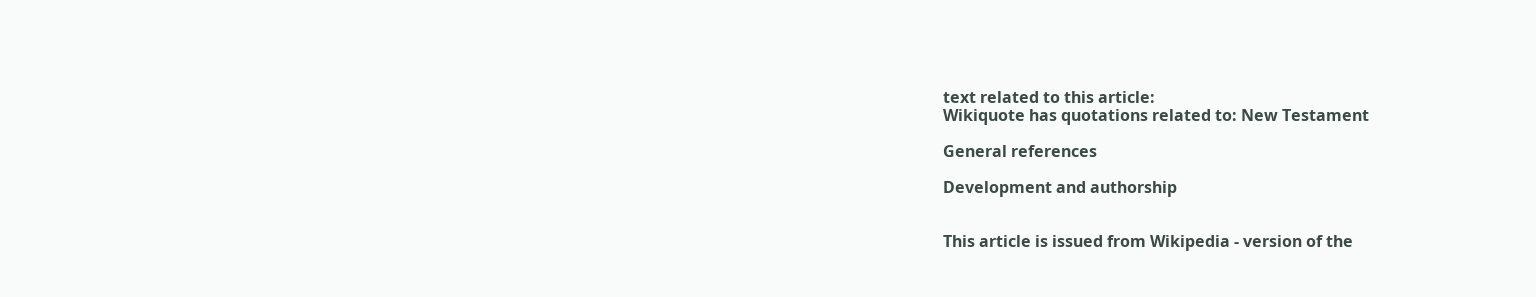text related to this article:
Wikiquote has quotations related to: New Testament

General references

Development and authorship


This article is issued from Wikipedia - version of the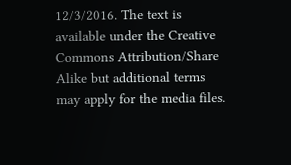12/3/2016. The text is available under the Creative Commons Attribution/Share Alike but additional terms may apply for the media files.